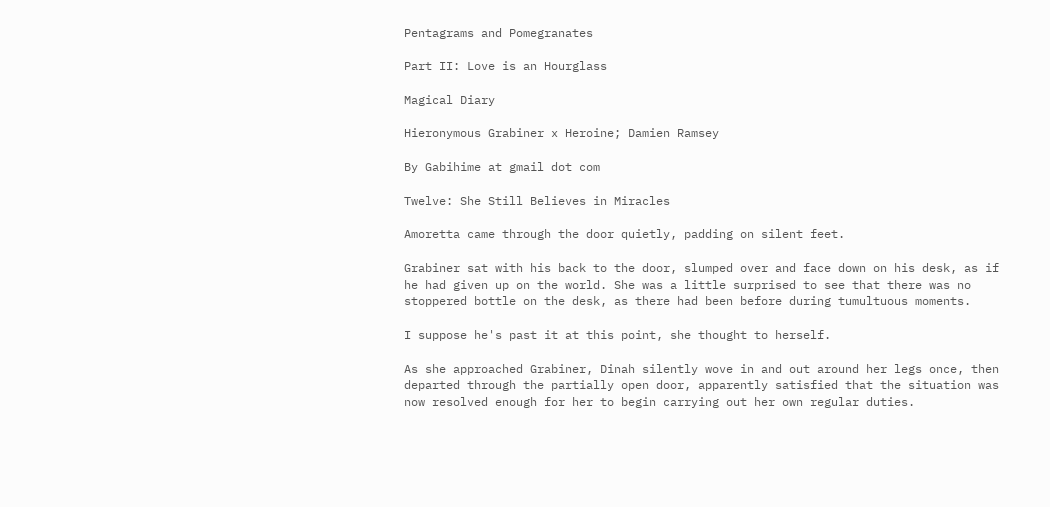Pentagrams and Pomegranates

Part II: Love is an Hourglass

Magical Diary

Hieronymous Grabiner x Heroine; Damien Ramsey

By Gabihime at gmail dot com

Twelve: She Still Believes in Miracles

Amoretta came through the door quietly, padding on silent feet.

Grabiner sat with his back to the door, slumped over and face down on his desk, as if he had given up on the world. She was a little surprised to see that there was no stoppered bottle on the desk, as there had been before during tumultuous moments.

I suppose he's past it at this point, she thought to herself.

As she approached Grabiner, Dinah silently wove in and out around her legs once, then departed through the partially open door, apparently satisfied that the situation was now resolved enough for her to begin carrying out her own regular duties.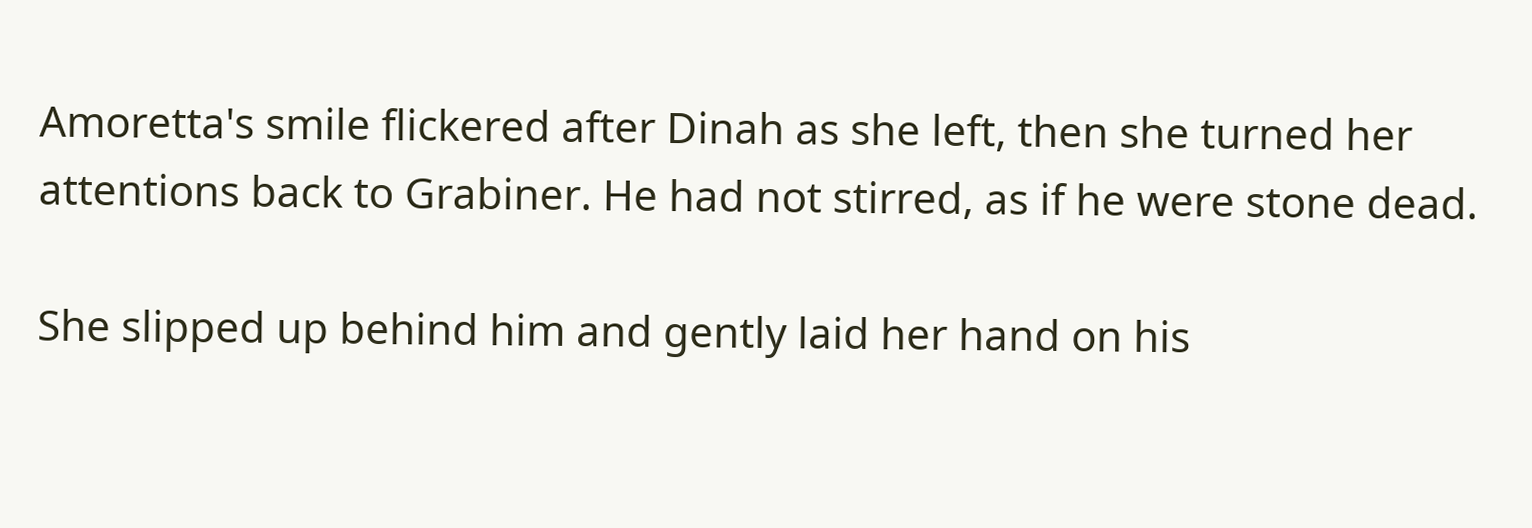Amoretta's smile flickered after Dinah as she left, then she turned her attentions back to Grabiner. He had not stirred, as if he were stone dead.

She slipped up behind him and gently laid her hand on his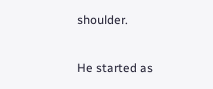shoulder.

He started as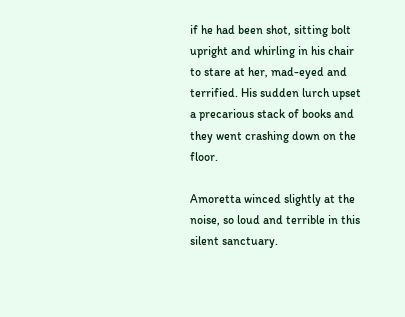if he had been shot, sitting bolt upright and whirling in his chair to stare at her, mad-eyed and terrified. His sudden lurch upset a precarious stack of books and they went crashing down on the floor.

Amoretta winced slightly at the noise, so loud and terrible in this silent sanctuary.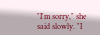"I'm sorry," she said slowly. "I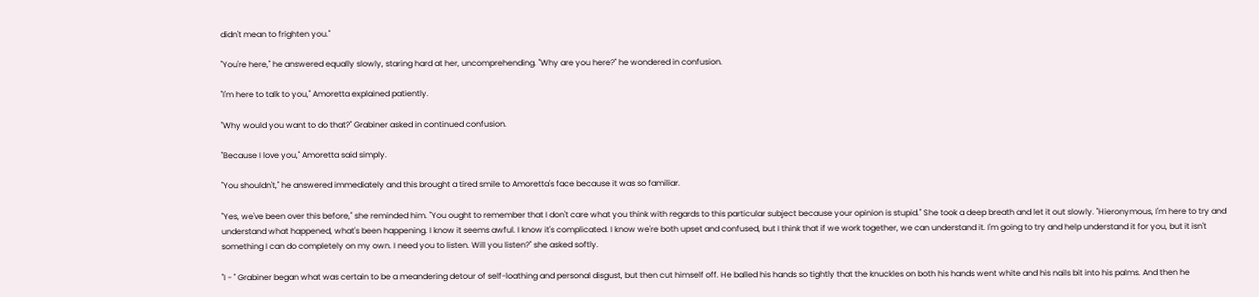didn't mean to frighten you."

"You're here," he answered equally slowly, staring hard at her, uncomprehending. "Why are you here?" he wondered in confusion.

"I'm here to talk to you," Amoretta explained patiently.

"Why would you want to do that?" Grabiner asked in continued confusion.

"Because I love you," Amoretta said simply.

"You shouldn't," he answered immediately and this brought a tired smile to Amoretta's face because it was so familiar.

"Yes, we've been over this before," she reminded him. "You ought to remember that I don't care what you think with regards to this particular subject because your opinion is stupid." She took a deep breath and let it out slowly. "Hieronymous, I'm here to try and understand what happened, what's been happening. I know it seems awful. I know it's complicated. I know we're both upset and confused, but I think that if we work together, we can understand it. I'm going to try and help understand it for you, but it isn't something I can do completely on my own. I need you to listen. Will you listen?" she asked softly.

"I - " Grabiner began what was certain to be a meandering detour of self-loathing and personal disgust, but then cut himself off. He balled his hands so tightly that the knuckles on both his hands went white and his nails bit into his palms. And then he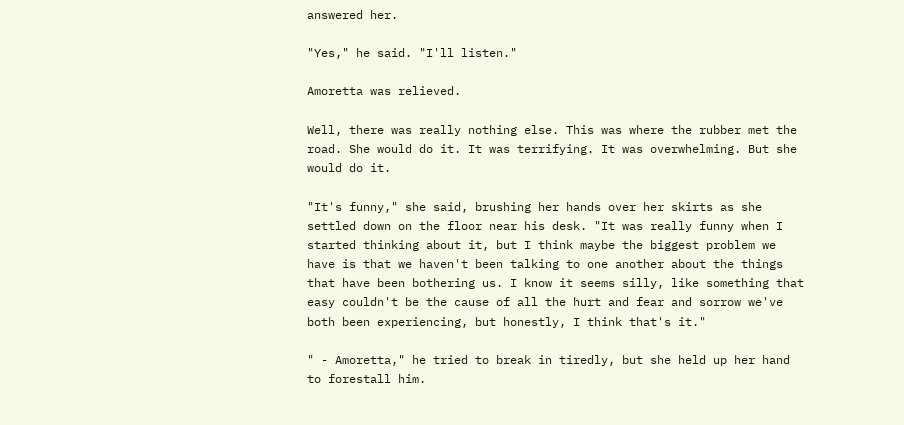answered her.

"Yes," he said. "I'll listen."

Amoretta was relieved.

Well, there was really nothing else. This was where the rubber met the road. She would do it. It was terrifying. It was overwhelming. But she would do it.

"It's funny," she said, brushing her hands over her skirts as she settled down on the floor near his desk. "It was really funny when I started thinking about it, but I think maybe the biggest problem we have is that we haven't been talking to one another about the things that have been bothering us. I know it seems silly, like something that easy couldn't be the cause of all the hurt and fear and sorrow we've both been experiencing, but honestly, I think that's it."

" - Amoretta," he tried to break in tiredly, but she held up her hand to forestall him.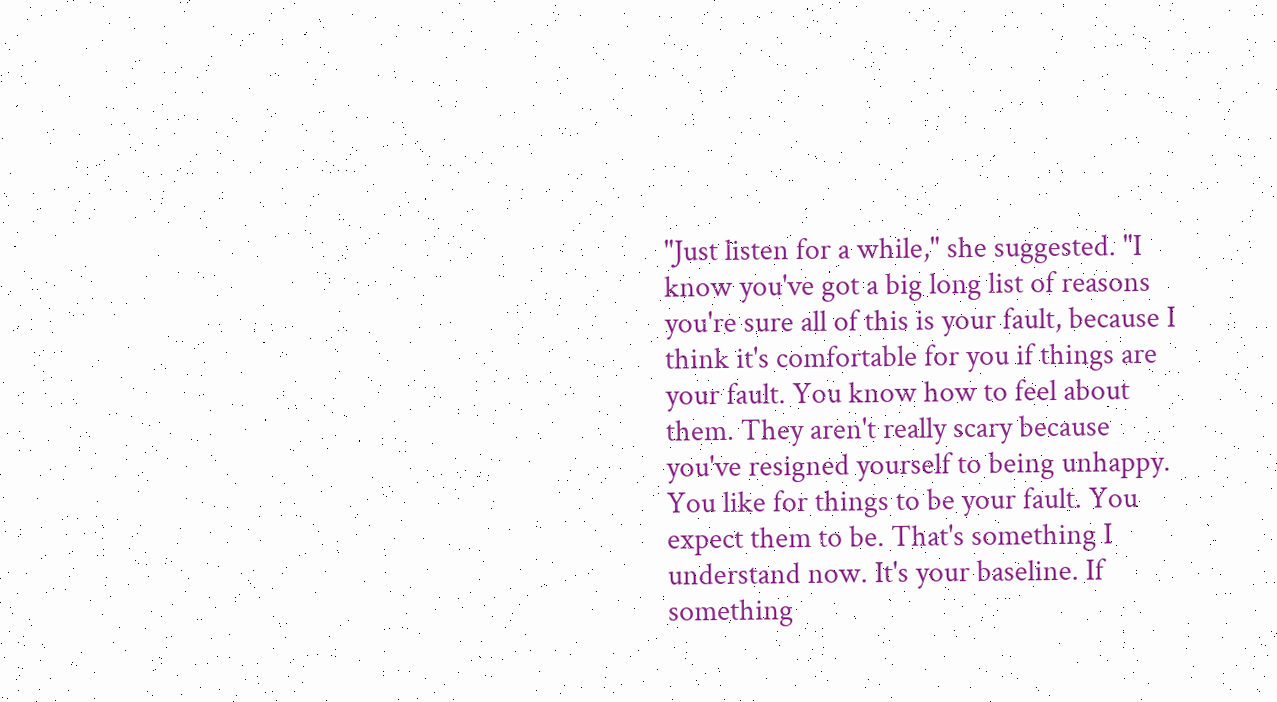"Just listen for a while," she suggested. "I know you've got a big long list of reasons you're sure all of this is your fault, because I think it's comfortable for you if things are your fault. You know how to feel about them. They aren't really scary because you've resigned yourself to being unhappy. You like for things to be your fault. You expect them to be. That's something I understand now. It's your baseline. If something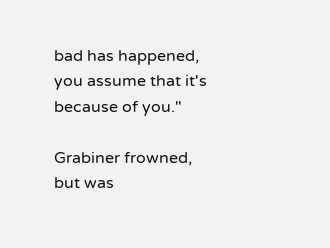bad has happened, you assume that it's because of you."

Grabiner frowned, but was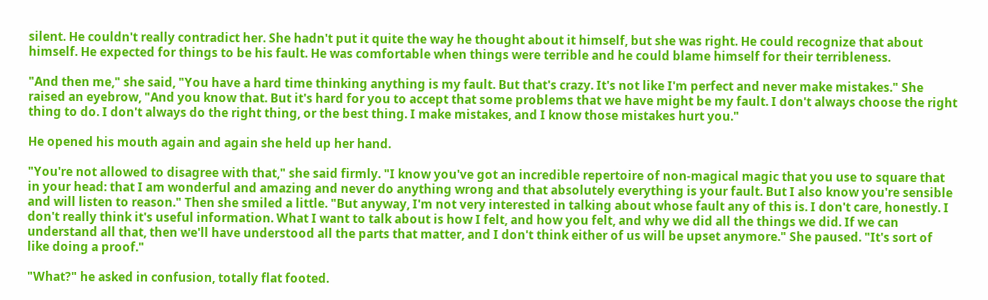silent. He couldn't really contradict her. She hadn't put it quite the way he thought about it himself, but she was right. He could recognize that about himself. He expected for things to be his fault. He was comfortable when things were terrible and he could blame himself for their terribleness.

"And then me," she said, "You have a hard time thinking anything is my fault. But that's crazy. It's not like I'm perfect and never make mistakes." She raised an eyebrow, "And you know that. But it's hard for you to accept that some problems that we have might be my fault. I don't always choose the right thing to do. I don't always do the right thing, or the best thing. I make mistakes, and I know those mistakes hurt you."

He opened his mouth again and again she held up her hand.

"You're not allowed to disagree with that," she said firmly. "I know you've got an incredible repertoire of non-magical magic that you use to square that in your head: that I am wonderful and amazing and never do anything wrong and that absolutely everything is your fault. But I also know you're sensible and will listen to reason." Then she smiled a little. "But anyway, I'm not very interested in talking about whose fault any of this is. I don't care, honestly. I don't really think it's useful information. What I want to talk about is how I felt, and how you felt, and why we did all the things we did. If we can understand all that, then we'll have understood all the parts that matter, and I don't think either of us will be upset anymore." She paused. "It's sort of like doing a proof."

"What?" he asked in confusion, totally flat footed.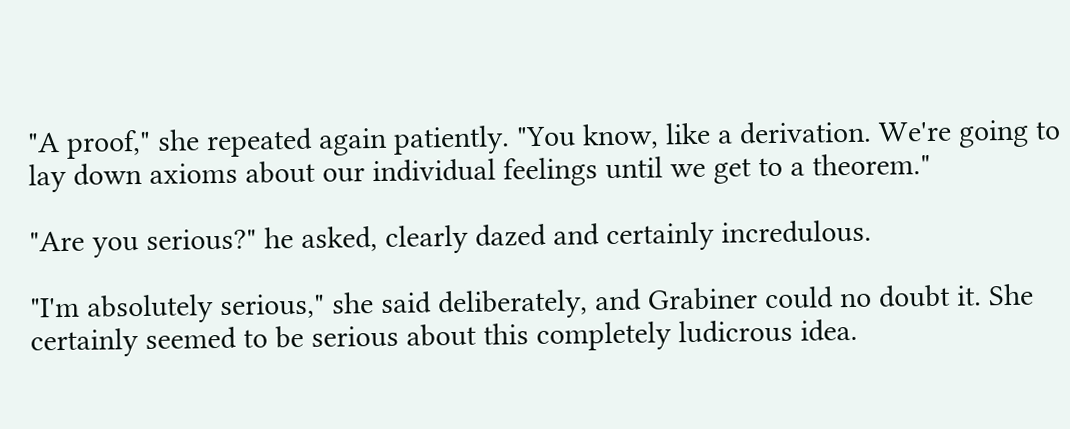"A proof," she repeated again patiently. "You know, like a derivation. We're going to lay down axioms about our individual feelings until we get to a theorem."

"Are you serious?" he asked, clearly dazed and certainly incredulous.

"I'm absolutely serious," she said deliberately, and Grabiner could no doubt it. She certainly seemed to be serious about this completely ludicrous idea.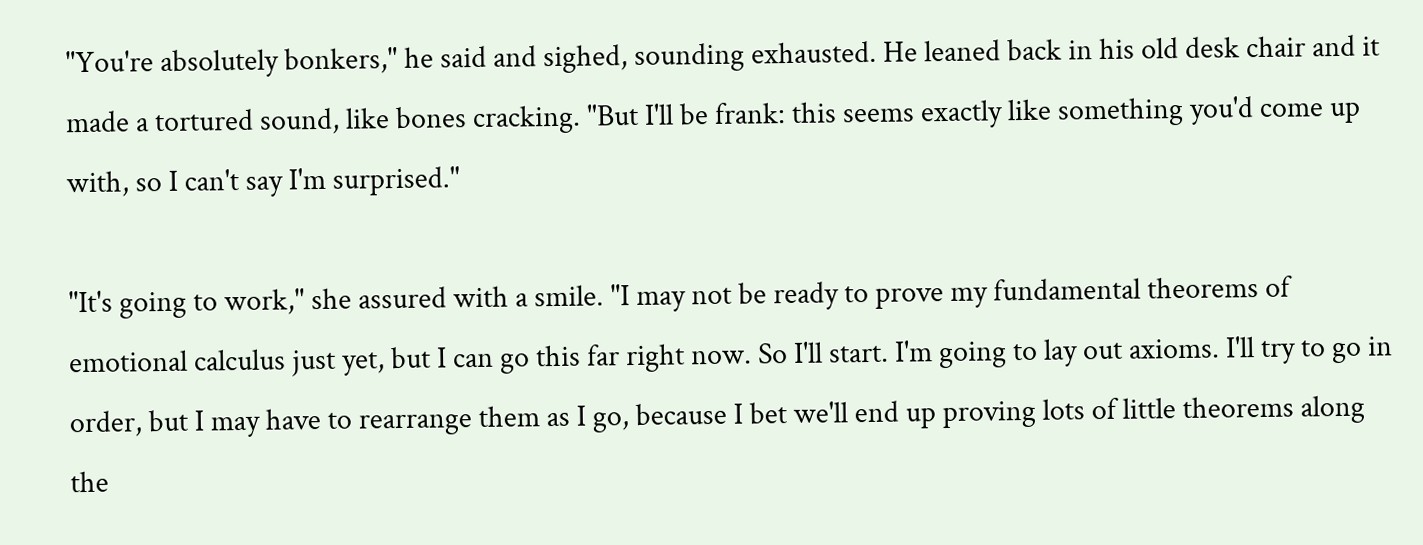"You're absolutely bonkers," he said and sighed, sounding exhausted. He leaned back in his old desk chair and it made a tortured sound, like bones cracking. "But I'll be frank: this seems exactly like something you'd come up with, so I can't say I'm surprised."

"It's going to work," she assured with a smile. "I may not be ready to prove my fundamental theorems of emotional calculus just yet, but I can go this far right now. So I'll start. I'm going to lay out axioms. I'll try to go in order, but I may have to rearrange them as I go, because I bet we'll end up proving lots of little theorems along the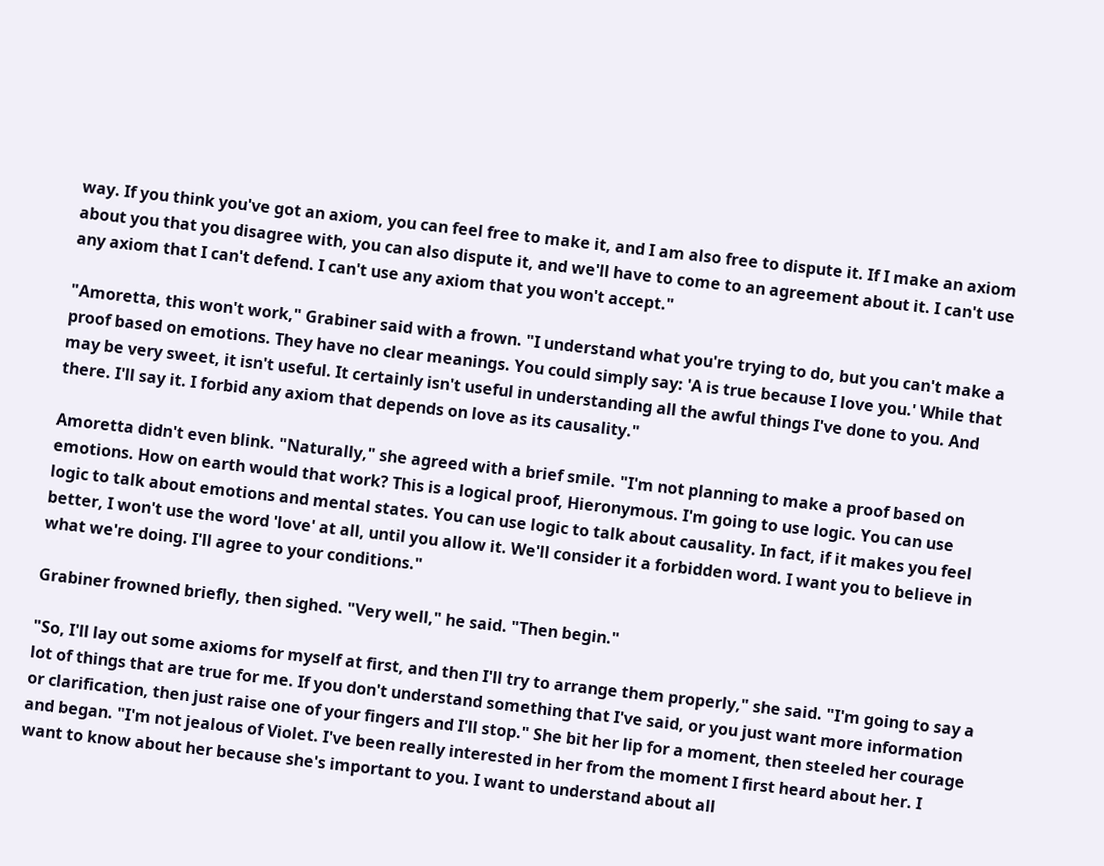way. If you think you've got an axiom, you can feel free to make it, and I am also free to dispute it. If I make an axiom about you that you disagree with, you can also dispute it, and we'll have to come to an agreement about it. I can't use any axiom that I can't defend. I can't use any axiom that you won't accept."

"Amoretta, this won't work," Grabiner said with a frown. "I understand what you're trying to do, but you can't make a proof based on emotions. They have no clear meanings. You could simply say: 'A is true because I love you.' While that may be very sweet, it isn't useful. It certainly isn't useful in understanding all the awful things I've done to you. And there. I'll say it. I forbid any axiom that depends on love as its causality."

Amoretta didn't even blink. "Naturally," she agreed with a brief smile. "I'm not planning to make a proof based on emotions. How on earth would that work? This is a logical proof, Hieronymous. I'm going to use logic. You can use logic to talk about emotions and mental states. You can use logic to talk about causality. In fact, if it makes you feel better, I won't use the word 'love' at all, until you allow it. We'll consider it a forbidden word. I want you to believe in what we're doing. I'll agree to your conditions."

Grabiner frowned briefly, then sighed. "Very well," he said. "Then begin."

"So, I'll lay out some axioms for myself at first, and then I'll try to arrange them properly," she said. "I'm going to say a lot of things that are true for me. If you don't understand something that I've said, or you just want more information or clarification, then just raise one of your fingers and I'll stop." She bit her lip for a moment, then steeled her courage and began. "I'm not jealous of Violet. I've been really interested in her from the moment I first heard about her. I want to know about her because she's important to you. I want to understand about all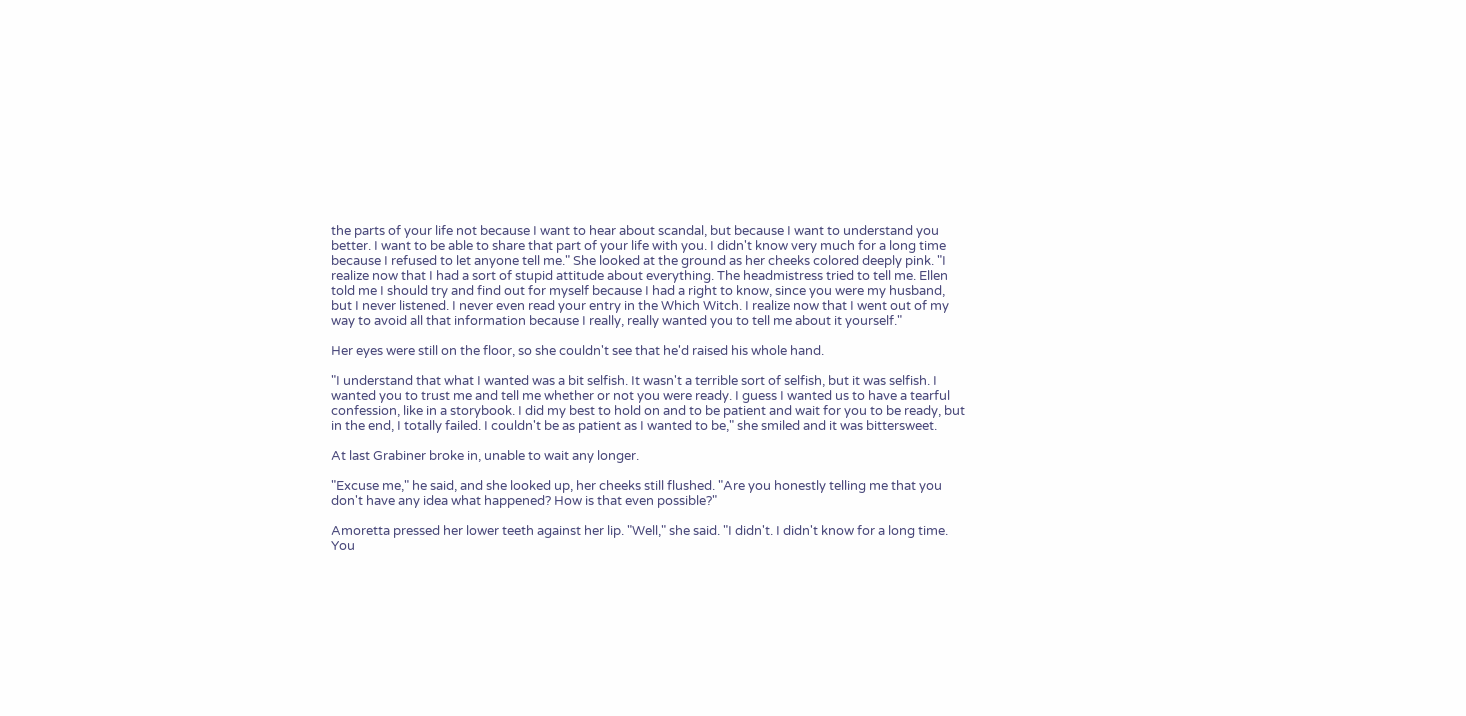the parts of your life not because I want to hear about scandal, but because I want to understand you better. I want to be able to share that part of your life with you. I didn't know very much for a long time because I refused to let anyone tell me." She looked at the ground as her cheeks colored deeply pink. "I realize now that I had a sort of stupid attitude about everything. The headmistress tried to tell me. Ellen told me I should try and find out for myself because I had a right to know, since you were my husband, but I never listened. I never even read your entry in the Which Witch. I realize now that I went out of my way to avoid all that information because I really, really wanted you to tell me about it yourself."

Her eyes were still on the floor, so she couldn't see that he'd raised his whole hand.

"I understand that what I wanted was a bit selfish. It wasn't a terrible sort of selfish, but it was selfish. I wanted you to trust me and tell me whether or not you were ready. I guess I wanted us to have a tearful confession, like in a storybook. I did my best to hold on and to be patient and wait for you to be ready, but in the end, I totally failed. I couldn't be as patient as I wanted to be," she smiled and it was bittersweet.

At last Grabiner broke in, unable to wait any longer.

"Excuse me," he said, and she looked up, her cheeks still flushed. "Are you honestly telling me that you don't have any idea what happened? How is that even possible?"

Amoretta pressed her lower teeth against her lip. "Well," she said. "I didn't. I didn't know for a long time. You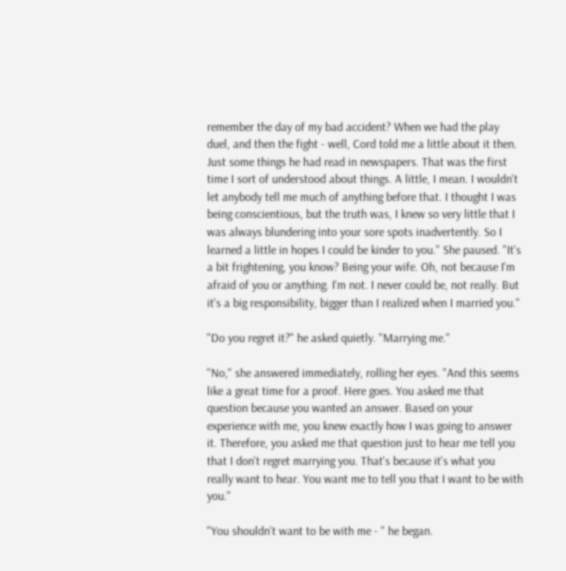remember the day of my bad accident? When we had the play duel, and then the fight - well, Cord told me a little about it then. Just some things he had read in newspapers. That was the first time I sort of understood about things. A little, I mean. I wouldn't let anybody tell me much of anything before that. I thought I was being conscientious, but the truth was, I knew so very little that I was always blundering into your sore spots inadvertently. So I learned a little in hopes I could be kinder to you." She paused. "It's a bit frightening, you know? Being your wife. Oh, not because I'm afraid of you or anything. I'm not. I never could be, not really. But it's a big responsibility, bigger than I realized when I married you."

"Do you regret it?" he asked quietly. "Marrying me."

"No," she answered immediately, rolling her eyes. "And this seems like a great time for a proof. Here goes. You asked me that question because you wanted an answer. Based on your experience with me, you knew exactly how I was going to answer it. Therefore, you asked me that question just to hear me tell you that I don't regret marrying you. That's because it's what you really want to hear. You want me to tell you that I want to be with you."

"You shouldn't want to be with me - " he began.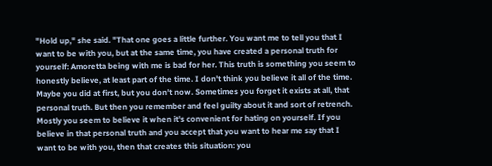"Hold up," she said. "That one goes a little further. You want me to tell you that I want to be with you, but at the same time, you have created a personal truth for yourself: Amoretta being with me is bad for her. This truth is something you seem to honestly believe, at least part of the time. I don't think you believe it all of the time. Maybe you did at first, but you don't now. Sometimes you forget it exists at all, that personal truth. But then you remember and feel guilty about it and sort of retrench. Mostly you seem to believe it when it's convenient for hating on yourself. If you believe in that personal truth and you accept that you want to hear me say that I want to be with you, then that creates this situation: you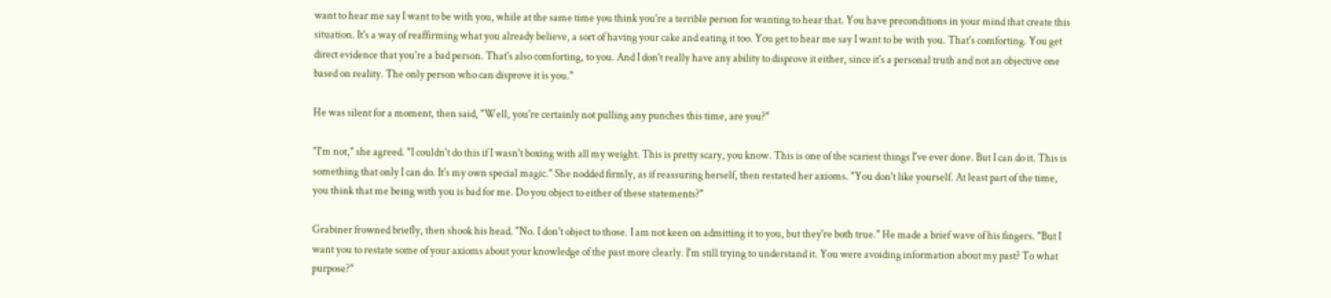want to hear me say I want to be with you, while at the same time you think you're a terrible person for wanting to hear that. You have preconditions in your mind that create this situation. It's a way of reaffirming what you already believe, a sort of having your cake and eating it too. You get to hear me say I want to be with you. That's comforting. You get direct evidence that you're a bad person. That's also comforting, to you. And I don't really have any ability to disprove it either, since it's a personal truth and not an objective one based on reality. The only person who can disprove it is you."

He was silent for a moment, then said, "Well, you're certainly not pulling any punches this time, are you?"

"I'm not," she agreed. "I couldn't do this if I wasn't boxing with all my weight. This is pretty scary, you know. This is one of the scariest things I've ever done. But I can do it. This is something that only I can do. It's my own special magic." She nodded firmly, as if reassuring herself, then restated her axioms. "You don't like yourself. At least part of the time, you think that me being with you is bad for me. Do you object to either of these statements?"

Grabiner frowned briefly, then shook his head. "No. I don't object to those. I am not keen on admitting it to you, but they're both true." He made a brief wave of his fingers. "But I want you to restate some of your axioms about your knowledge of the past more clearly. I'm still trying to understand it. You were avoiding information about my past? To what purpose?"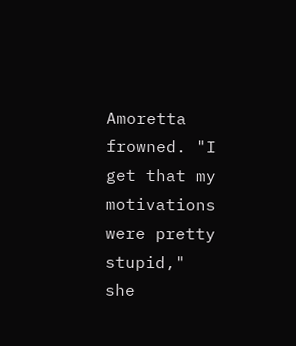Amoretta frowned. "I get that my motivations were pretty stupid," she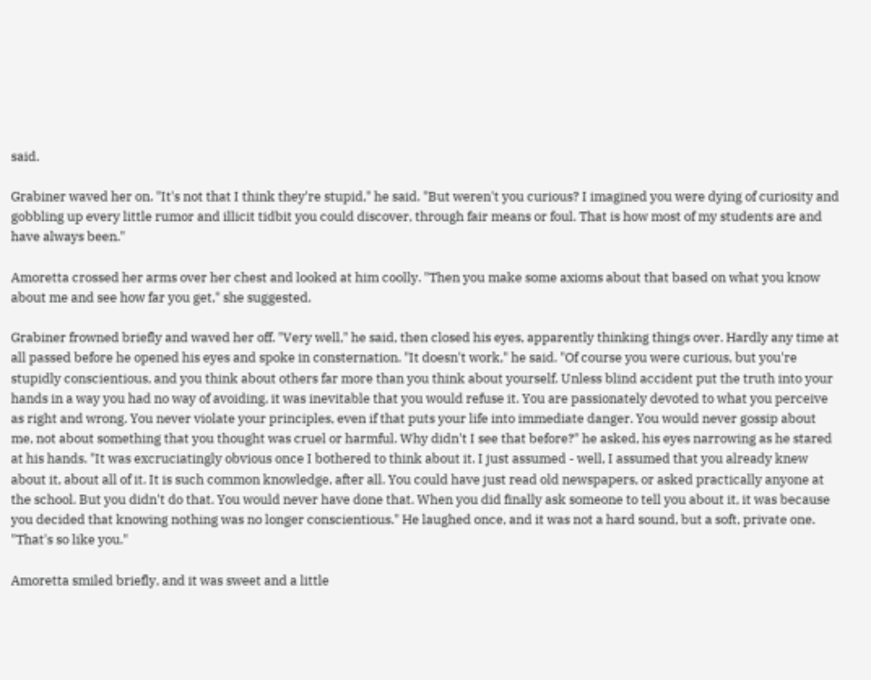said.

Grabiner waved her on. "It's not that I think they're stupid," he said. "But weren't you curious? I imagined you were dying of curiosity and gobbling up every little rumor and illicit tidbit you could discover, through fair means or foul. That is how most of my students are and have always been."

Amoretta crossed her arms over her chest and looked at him coolly. "Then you make some axioms about that based on what you know about me and see how far you get," she suggested.

Grabiner frowned briefly and waved her off. "Very well," he said, then closed his eyes, apparently thinking things over. Hardly any time at all passed before he opened his eyes and spoke in consternation. "It doesn't work," he said. "Of course you were curious, but you're stupidly conscientious, and you think about others far more than you think about yourself. Unless blind accident put the truth into your hands in a way you had no way of avoiding, it was inevitable that you would refuse it. You are passionately devoted to what you perceive as right and wrong. You never violate your principles, even if that puts your life into immediate danger. You would never gossip about me, not about something that you thought was cruel or harmful. Why didn't I see that before?" he asked, his eyes narrowing as he stared at his hands. "It was excruciatingly obvious once I bothered to think about it. I just assumed - well, I assumed that you already knew about it, about all of it. It is such common knowledge, after all. You could have just read old newspapers, or asked practically anyone at the school. But you didn't do that. You would never have done that. When you did finally ask someone to tell you about it, it was because you decided that knowing nothing was no longer conscientious." He laughed once, and it was not a hard sound, but a soft, private one. "That's so like you."

Amoretta smiled briefly, and it was sweet and a little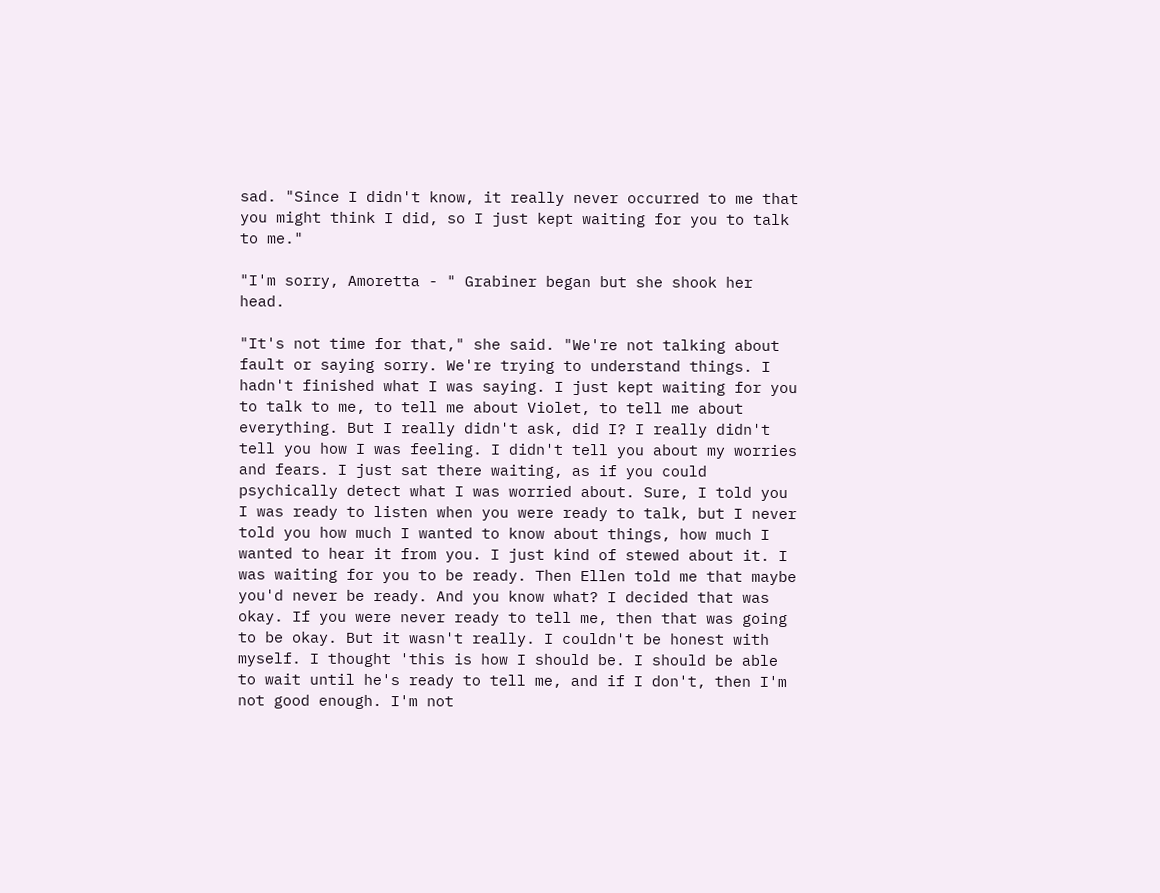sad. "Since I didn't know, it really never occurred to me that you might think I did, so I just kept waiting for you to talk to me."

"I'm sorry, Amoretta - " Grabiner began but she shook her head.

"It's not time for that," she said. "We're not talking about fault or saying sorry. We're trying to understand things. I hadn't finished what I was saying. I just kept waiting for you to talk to me, to tell me about Violet, to tell me about everything. But I really didn't ask, did I? I really didn't tell you how I was feeling. I didn't tell you about my worries and fears. I just sat there waiting, as if you could psychically detect what I was worried about. Sure, I told you I was ready to listen when you were ready to talk, but I never told you how much I wanted to know about things, how much I wanted to hear it from you. I just kind of stewed about it. I was waiting for you to be ready. Then Ellen told me that maybe you'd never be ready. And you know what? I decided that was okay. If you were never ready to tell me, then that was going to be okay. But it wasn't really. I couldn't be honest with myself. I thought 'this is how I should be. I should be able to wait until he's ready to tell me, and if I don't, then I'm not good enough. I'm not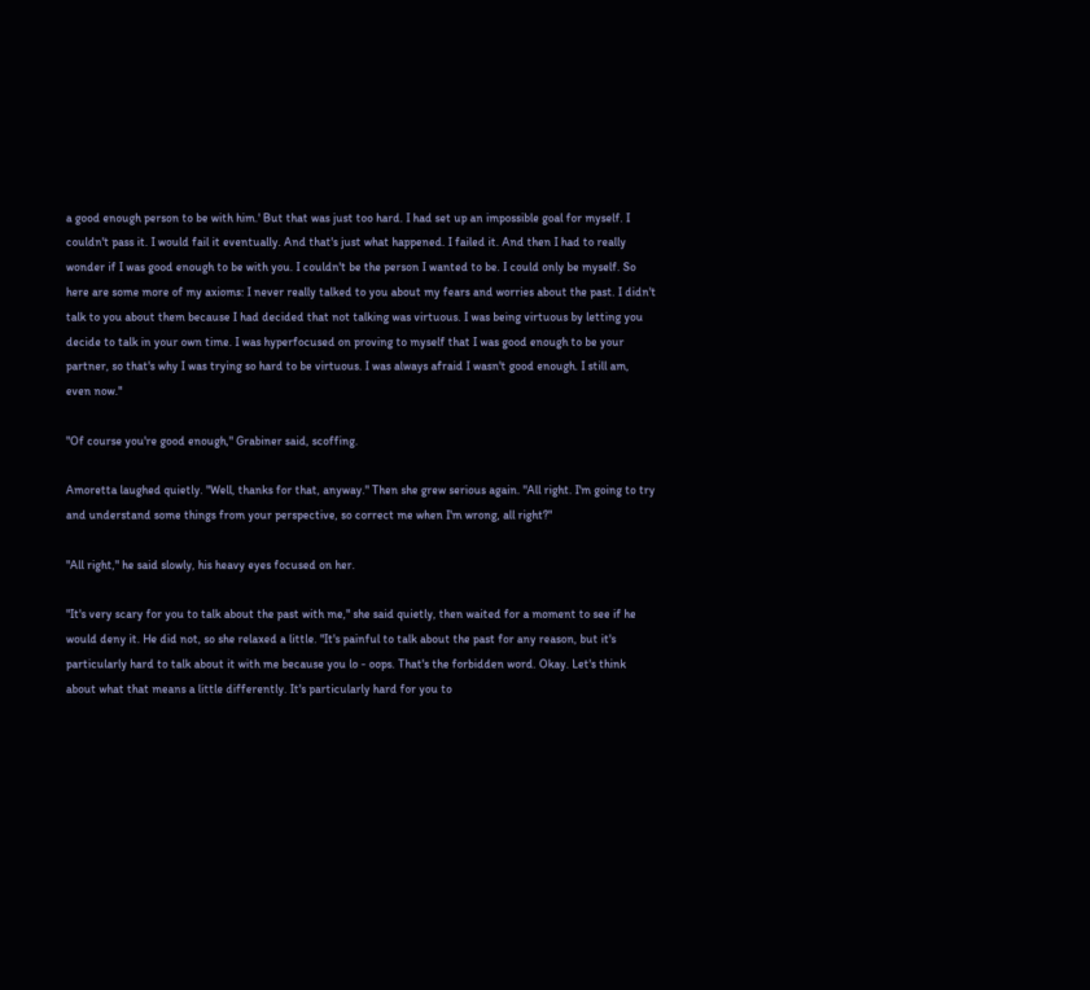a good enough person to be with him.' But that was just too hard. I had set up an impossible goal for myself. I couldn't pass it. I would fail it eventually. And that's just what happened. I failed it. And then I had to really wonder if I was good enough to be with you. I couldn't be the person I wanted to be. I could only be myself. So here are some more of my axioms: I never really talked to you about my fears and worries about the past. I didn't talk to you about them because I had decided that not talking was virtuous. I was being virtuous by letting you decide to talk in your own time. I was hyperfocused on proving to myself that I was good enough to be your partner, so that's why I was trying so hard to be virtuous. I was always afraid I wasn't good enough. I still am, even now."

"Of course you're good enough," Grabiner said, scoffing.

Amoretta laughed quietly. "Well, thanks for that, anyway." Then she grew serious again. "All right. I'm going to try and understand some things from your perspective, so correct me when I'm wrong, all right?"

"All right," he said slowly, his heavy eyes focused on her.

"It's very scary for you to talk about the past with me," she said quietly, then waited for a moment to see if he would deny it. He did not, so she relaxed a little. "It's painful to talk about the past for any reason, but it's particularly hard to talk about it with me because you lo - oops. That's the forbidden word. Okay. Let's think about what that means a little differently. It's particularly hard for you to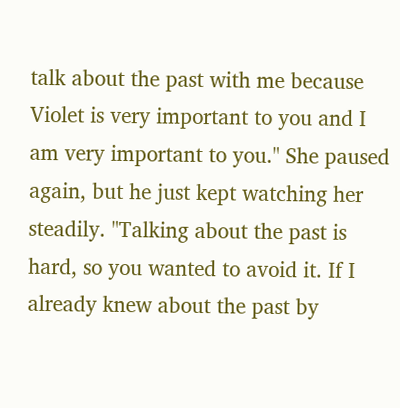talk about the past with me because Violet is very important to you and I am very important to you." She paused again, but he just kept watching her steadily. "Talking about the past is hard, so you wanted to avoid it. If I already knew about the past by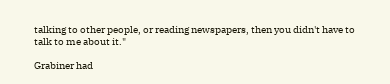talking to other people, or reading newspapers, then you didn't have to talk to me about it."

Grabiner had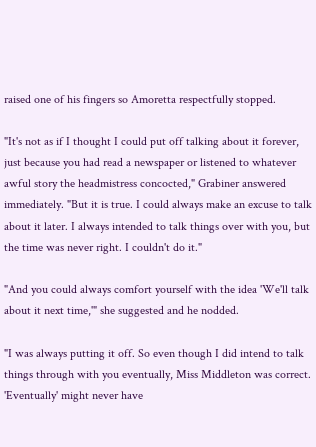raised one of his fingers so Amoretta respectfully stopped.

"It's not as if I thought I could put off talking about it forever, just because you had read a newspaper or listened to whatever awful story the headmistress concocted," Grabiner answered immediately. "But it is true. I could always make an excuse to talk about it later. I always intended to talk things over with you, but the time was never right. I couldn't do it."

"And you could always comfort yourself with the idea 'We'll talk about it next time,'" she suggested and he nodded.

"I was always putting it off. So even though I did intend to talk things through with you eventually, Miss Middleton was correct. 'Eventually' might never have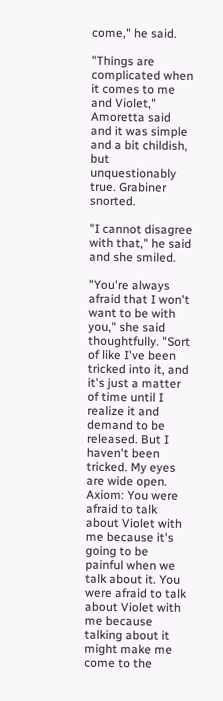come," he said.

"Things are complicated when it comes to me and Violet," Amoretta said and it was simple and a bit childish, but unquestionably true. Grabiner snorted.

"I cannot disagree with that," he said and she smiled.

"You're always afraid that I won't want to be with you," she said thoughtfully. "Sort of like I've been tricked into it, and it's just a matter of time until I realize it and demand to be released. But I haven't been tricked. My eyes are wide open. Axiom: You were afraid to talk about Violet with me because it's going to be painful when we talk about it. You were afraid to talk about Violet with me because talking about it might make me come to the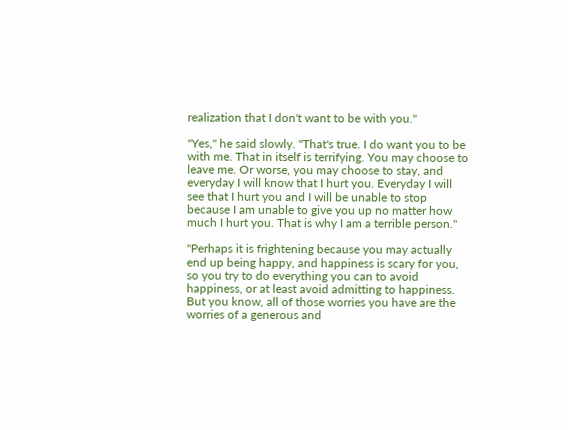realization that I don't want to be with you."

"Yes," he said slowly. "That's true. I do want you to be with me. That in itself is terrifying. You may choose to leave me. Or worse, you may choose to stay, and everyday I will know that I hurt you. Everyday I will see that I hurt you and I will be unable to stop because I am unable to give you up no matter how much I hurt you. That is why I am a terrible person."

"Perhaps it is frightening because you may actually end up being happy, and happiness is scary for you, so you try to do everything you can to avoid happiness, or at least avoid admitting to happiness. But you know, all of those worries you have are the worries of a generous and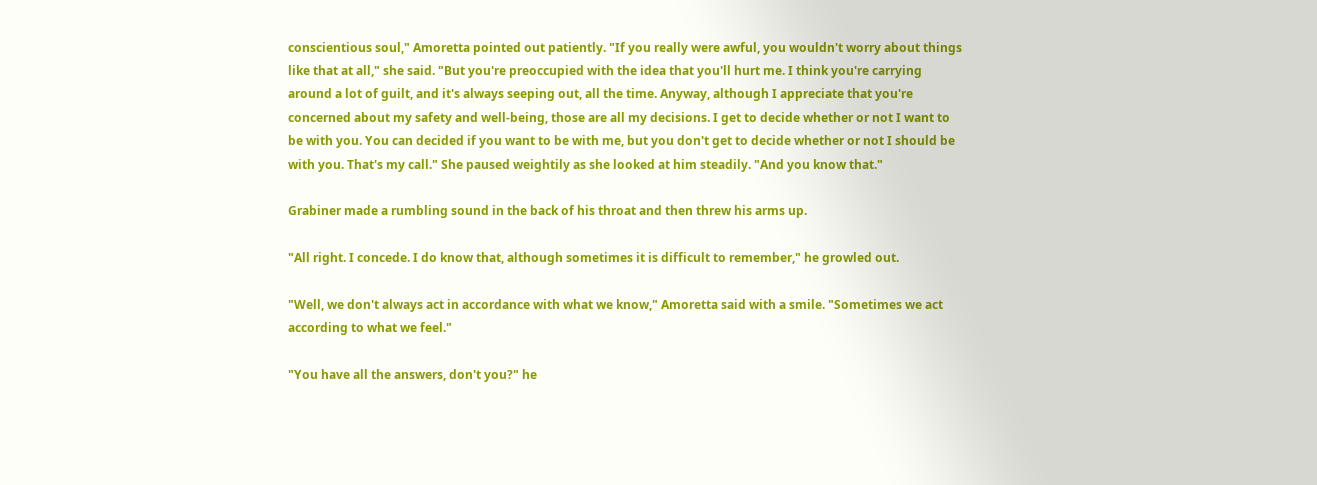conscientious soul," Amoretta pointed out patiently. "If you really were awful, you wouldn't worry about things like that at all," she said. "But you're preoccupied with the idea that you'll hurt me. I think you're carrying around a lot of guilt, and it's always seeping out, all the time. Anyway, although I appreciate that you're concerned about my safety and well-being, those are all my decisions. I get to decide whether or not I want to be with you. You can decided if you want to be with me, but you don't get to decide whether or not I should be with you. That's my call." She paused weightily as she looked at him steadily. "And you know that."

Grabiner made a rumbling sound in the back of his throat and then threw his arms up.

"All right. I concede. I do know that, although sometimes it is difficult to remember," he growled out.

"Well, we don't always act in accordance with what we know," Amoretta said with a smile. "Sometimes we act according to what we feel."

"You have all the answers, don't you?" he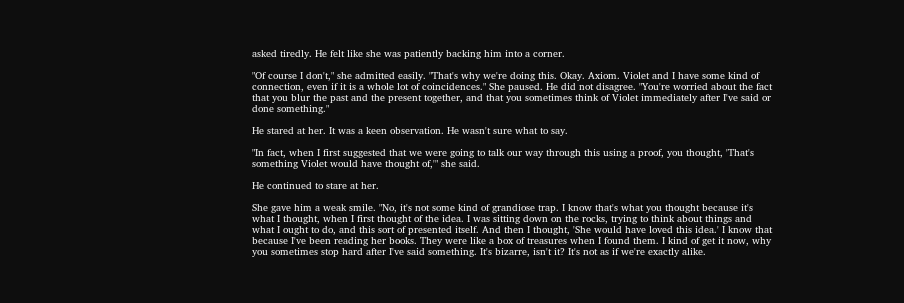asked tiredly. He felt like she was patiently backing him into a corner.

"Of course I don't," she admitted easily. "That's why we're doing this. Okay. Axiom. Violet and I have some kind of connection, even if it is a whole lot of coincidences." She paused. He did not disagree. "You're worried about the fact that you blur the past and the present together, and that you sometimes think of Violet immediately after I've said or done something."

He stared at her. It was a keen observation. He wasn't sure what to say.

"In fact, when I first suggested that we were going to talk our way through this using a proof, you thought, 'That's something Violet would have thought of,'" she said.

He continued to stare at her.

She gave him a weak smile. "No, it's not some kind of grandiose trap. I know that's what you thought because it's what I thought, when I first thought of the idea. I was sitting down on the rocks, trying to think about things and what I ought to do, and this sort of presented itself. And then I thought, 'She would have loved this idea.' I know that because I've been reading her books. They were like a box of treasures when I found them. I kind of get it now, why you sometimes stop hard after I've said something. It's bizarre, isn't it? It's not as if we're exactly alike.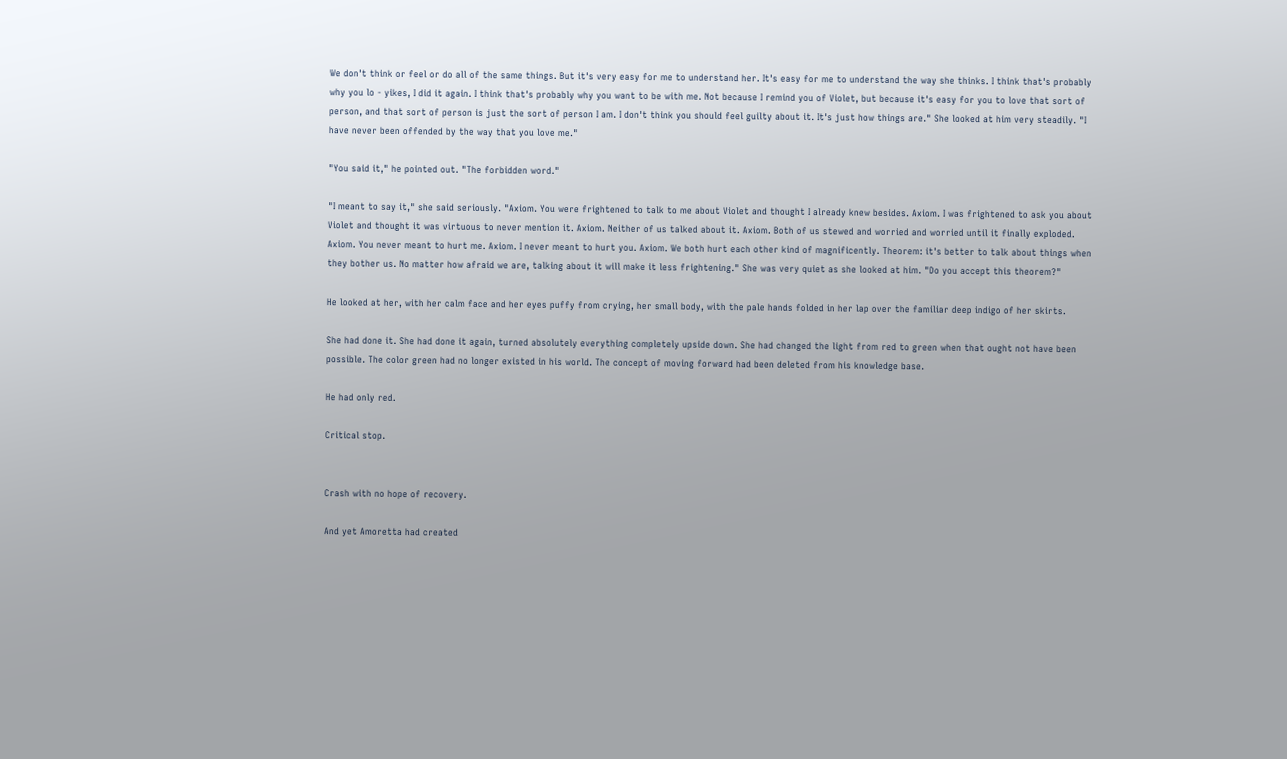We don't think or feel or do all of the same things. But it's very easy for me to understand her. It's easy for me to understand the way she thinks. I think that's probably why you lo - yikes, I did it again. I think that's probably why you want to be with me. Not because I remind you of Violet, but because it's easy for you to love that sort of person, and that sort of person is just the sort of person I am. I don't think you should feel guilty about it. It's just how things are." She looked at him very steadily. "I have never been offended by the way that you love me."

"You said it," he pointed out. "The forbidden word."

"I meant to say it," she said seriously. "Axiom. You were frightened to talk to me about Violet and thought I already knew besides. Axiom. I was frightened to ask you about Violet and thought it was virtuous to never mention it. Axiom. Neither of us talked about it. Axiom. Both of us stewed and worried and worried until it finally exploded. Axiom. You never meant to hurt me. Axiom. I never meant to hurt you. Axiom. We both hurt each other kind of magnificently. Theorem: it's better to talk about things when they bother us. No matter how afraid we are, talking about it will make it less frightening." She was very quiet as she looked at him. "Do you accept this theorem?"

He looked at her, with her calm face and her eyes puffy from crying, her small body, with the pale hands folded in her lap over the familiar deep indigo of her skirts.

She had done it. She had done it again, turned absolutely everything completely upside down. She had changed the light from red to green when that ought not have been possible. The color green had no longer existed in his world. The concept of moving forward had been deleted from his knowledge base.

He had only red.

Critical stop.


Crash with no hope of recovery.

And yet Amoretta had created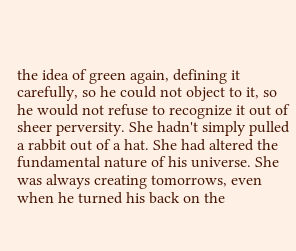the idea of green again, defining it carefully, so he could not object to it, so he would not refuse to recognize it out of sheer perversity. She hadn't simply pulled a rabbit out of a hat. She had altered the fundamental nature of his universe. She was always creating tomorrows, even when he turned his back on the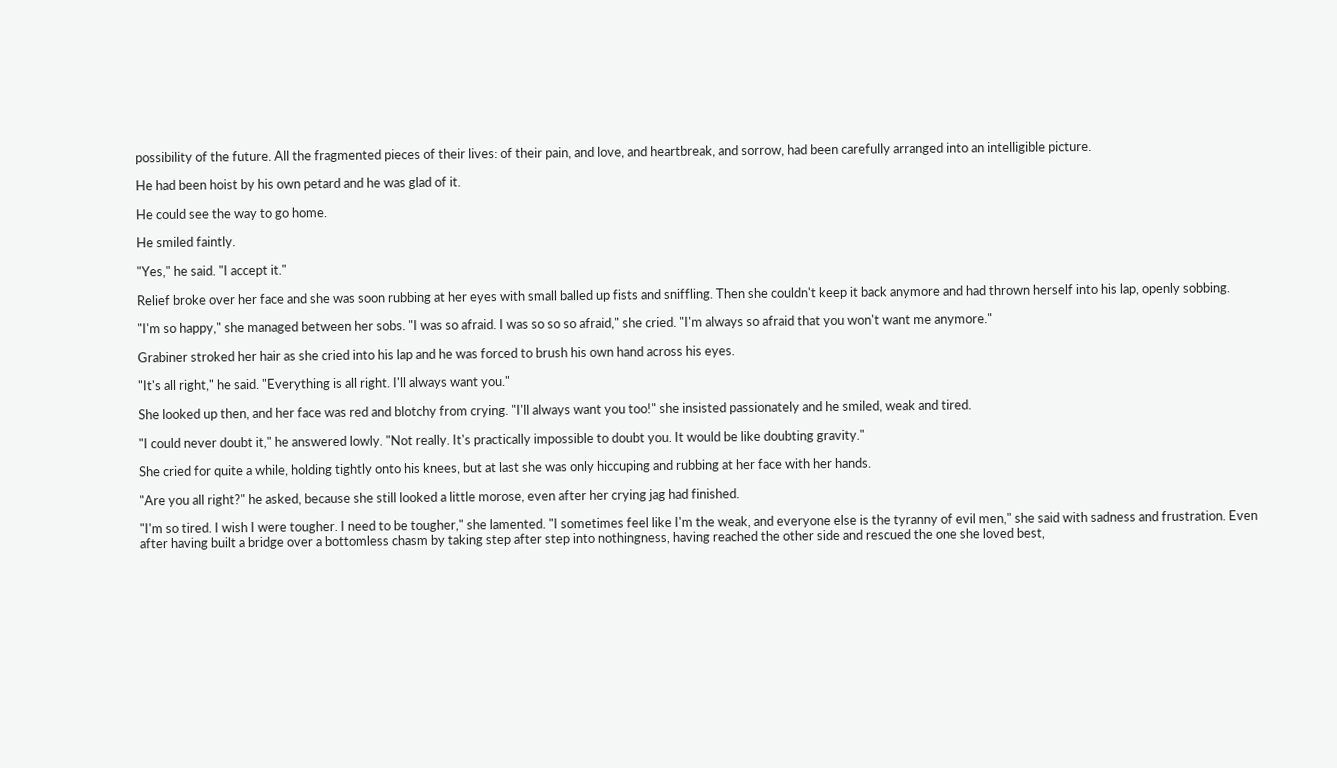possibility of the future. All the fragmented pieces of their lives: of their pain, and love, and heartbreak, and sorrow, had been carefully arranged into an intelligible picture.

He had been hoist by his own petard and he was glad of it.

He could see the way to go home.

He smiled faintly.

"Yes," he said. "I accept it."

Relief broke over her face and she was soon rubbing at her eyes with small balled up fists and sniffling. Then she couldn't keep it back anymore and had thrown herself into his lap, openly sobbing.

"I'm so happy," she managed between her sobs. "I was so afraid. I was so so so afraid," she cried. "I'm always so afraid that you won't want me anymore."

Grabiner stroked her hair as she cried into his lap and he was forced to brush his own hand across his eyes.

"It's all right," he said. "Everything is all right. I'll always want you."

She looked up then, and her face was red and blotchy from crying. "I'll always want you too!" she insisted passionately and he smiled, weak and tired.

"I could never doubt it," he answered lowly. "Not really. It's practically impossible to doubt you. It would be like doubting gravity."

She cried for quite a while, holding tightly onto his knees, but at last she was only hiccuping and rubbing at her face with her hands.

"Are you all right?" he asked, because she still looked a little morose, even after her crying jag had finished.

"I'm so tired. I wish I were tougher. I need to be tougher," she lamented. "I sometimes feel like I'm the weak, and everyone else is the tyranny of evil men," she said with sadness and frustration. Even after having built a bridge over a bottomless chasm by taking step after step into nothingness, having reached the other side and rescued the one she loved best,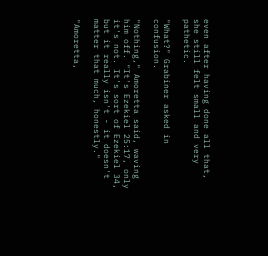even after having done all that, she still felt small and very pathetic.

"What?" Grabiner asked in confusion.

"Nothing," Amoretta said, waving him off. "It's Ezekiel 25:17, only it's not. It's sort of Ezekiel 34, but it really isn't - it doesn't matter that much, honestly."

"Amoretta,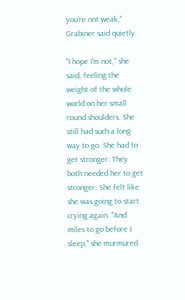you're not weak," Grabiner said quietly.

"I hope I'm not," she said, feeling the weight of the whole world on her small round shoulders. She still had such a long way to go. She had to get stronger. They both needed her to get stronger. She felt like she was going to start crying again. "And miles to go before I sleep," she murmured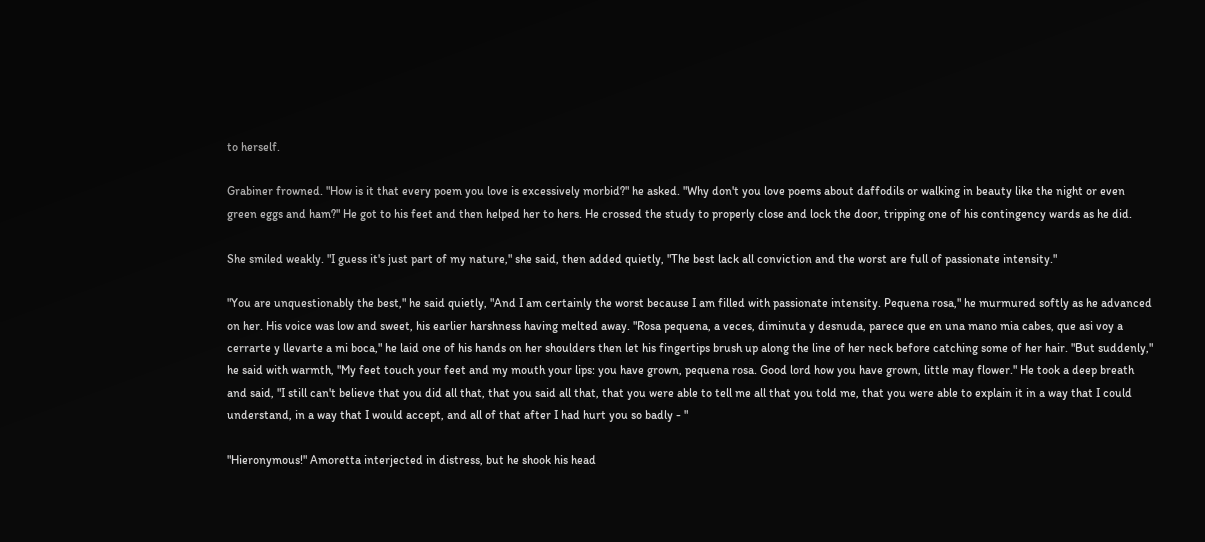to herself.

Grabiner frowned. "How is it that every poem you love is excessively morbid?" he asked. "Why don't you love poems about daffodils or walking in beauty like the night or even green eggs and ham?" He got to his feet and then helped her to hers. He crossed the study to properly close and lock the door, tripping one of his contingency wards as he did.

She smiled weakly. "I guess it's just part of my nature," she said, then added quietly, "The best lack all conviction and the worst are full of passionate intensity."

"You are unquestionably the best," he said quietly, "And I am certainly the worst because I am filled with passionate intensity. Pequena rosa," he murmured softly as he advanced on her. His voice was low and sweet, his earlier harshness having melted away. "Rosa pequena, a veces, diminuta y desnuda, parece que en una mano mia cabes, que asi voy a cerrarte y llevarte a mi boca," he laid one of his hands on her shoulders then let his fingertips brush up along the line of her neck before catching some of her hair. "But suddenly," he said with warmth, "My feet touch your feet and my mouth your lips: you have grown, pequena rosa. Good lord how you have grown, little may flower." He took a deep breath and said, "I still can't believe that you did all that, that you said all that, that you were able to tell me all that you told me, that you were able to explain it in a way that I could understand, in a way that I would accept, and all of that after I had hurt you so badly - "

"Hieronymous!" Amoretta interjected in distress, but he shook his head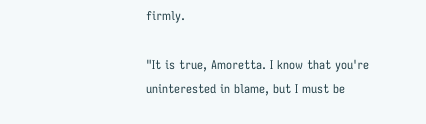firmly.

"It is true, Amoretta. I know that you're uninterested in blame, but I must be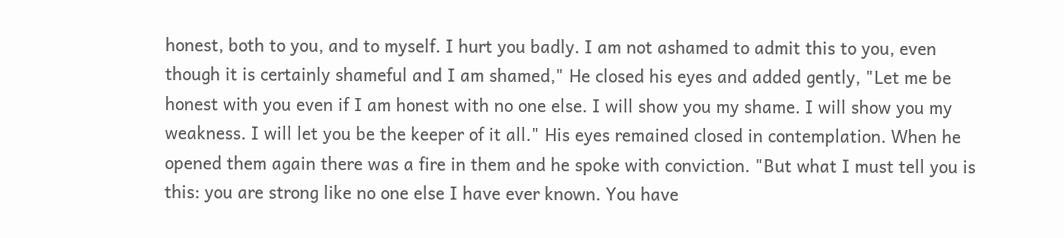honest, both to you, and to myself. I hurt you badly. I am not ashamed to admit this to you, even though it is certainly shameful and I am shamed," He closed his eyes and added gently, "Let me be honest with you even if I am honest with no one else. I will show you my shame. I will show you my weakness. I will let you be the keeper of it all." His eyes remained closed in contemplation. When he opened them again there was a fire in them and he spoke with conviction. "But what I must tell you is this: you are strong like no one else I have ever known. You have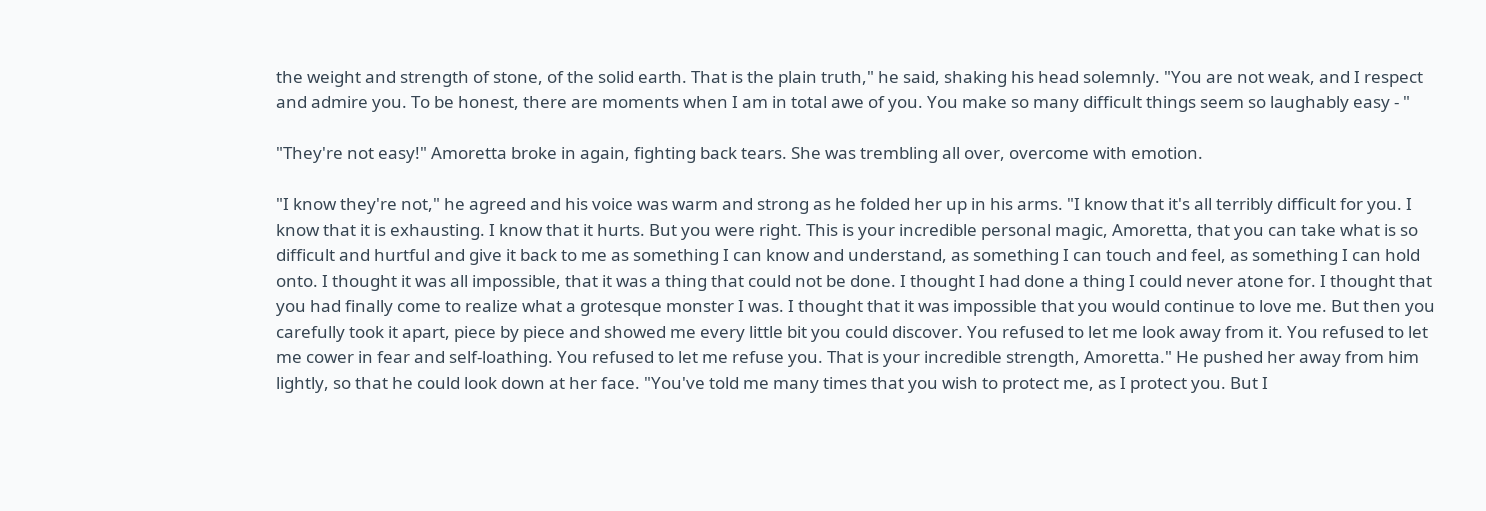the weight and strength of stone, of the solid earth. That is the plain truth," he said, shaking his head solemnly. "You are not weak, and I respect and admire you. To be honest, there are moments when I am in total awe of you. You make so many difficult things seem so laughably easy - "

"They're not easy!" Amoretta broke in again, fighting back tears. She was trembling all over, overcome with emotion.

"I know they're not," he agreed and his voice was warm and strong as he folded her up in his arms. "I know that it's all terribly difficult for you. I know that it is exhausting. I know that it hurts. But you were right. This is your incredible personal magic, Amoretta, that you can take what is so difficult and hurtful and give it back to me as something I can know and understand, as something I can touch and feel, as something I can hold onto. I thought it was all impossible, that it was a thing that could not be done. I thought I had done a thing I could never atone for. I thought that you had finally come to realize what a grotesque monster I was. I thought that it was impossible that you would continue to love me. But then you carefully took it apart, piece by piece and showed me every little bit you could discover. You refused to let me look away from it. You refused to let me cower in fear and self-loathing. You refused to let me refuse you. That is your incredible strength, Amoretta." He pushed her away from him lightly, so that he could look down at her face. "You've told me many times that you wish to protect me, as I protect you. But I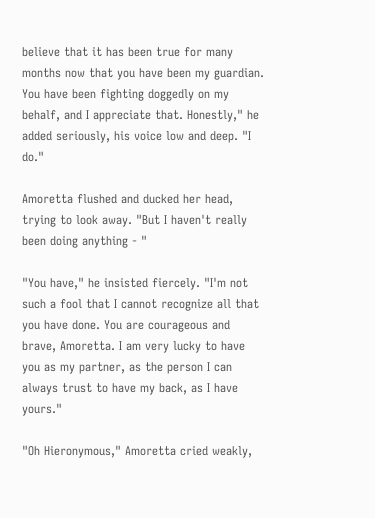believe that it has been true for many months now that you have been my guardian. You have been fighting doggedly on my behalf, and I appreciate that. Honestly," he added seriously, his voice low and deep. "I do."

Amoretta flushed and ducked her head, trying to look away. "But I haven't really been doing anything - "

"You have," he insisted fiercely. "I'm not such a fool that I cannot recognize all that you have done. You are courageous and brave, Amoretta. I am very lucky to have you as my partner, as the person I can always trust to have my back, as I have yours."

"Oh Hieronymous," Amoretta cried weakly,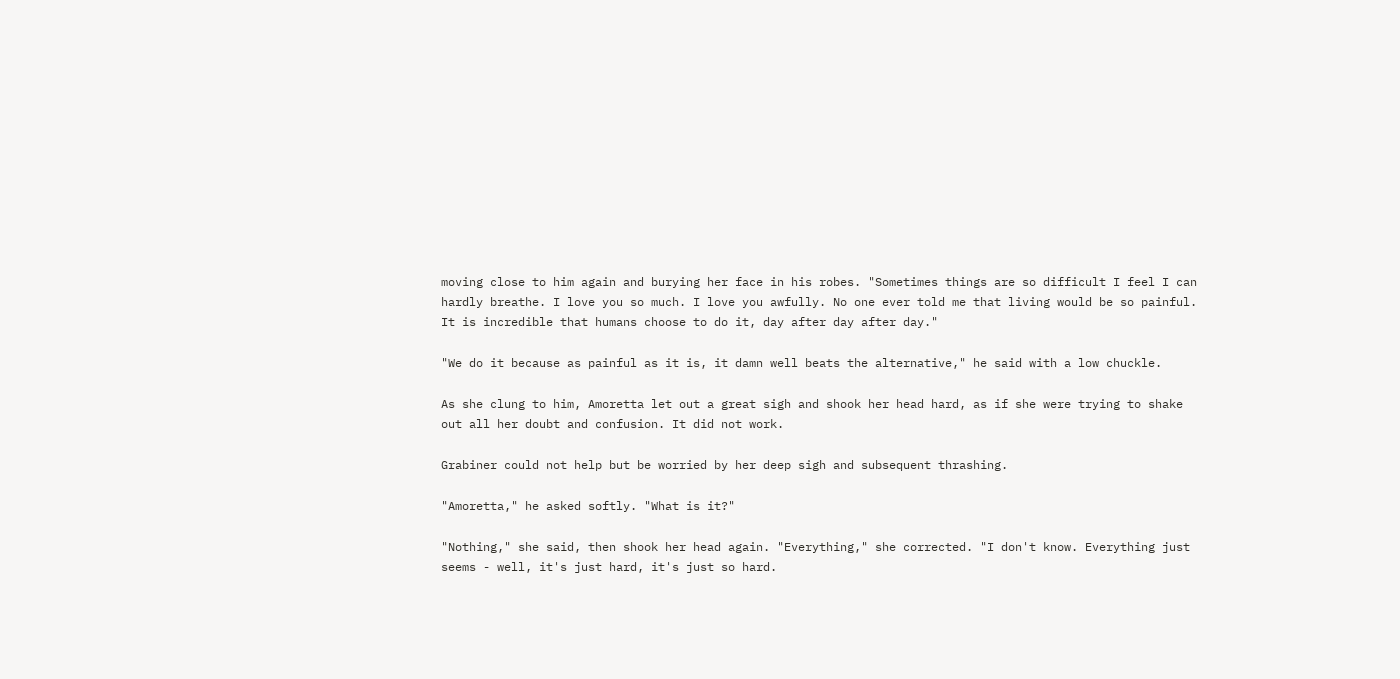moving close to him again and burying her face in his robes. "Sometimes things are so difficult I feel I can hardly breathe. I love you so much. I love you awfully. No one ever told me that living would be so painful. It is incredible that humans choose to do it, day after day after day."

"We do it because as painful as it is, it damn well beats the alternative," he said with a low chuckle.

As she clung to him, Amoretta let out a great sigh and shook her head hard, as if she were trying to shake out all her doubt and confusion. It did not work.

Grabiner could not help but be worried by her deep sigh and subsequent thrashing.

"Amoretta," he asked softly. "What is it?"

"Nothing," she said, then shook her head again. "Everything," she corrected. "I don't know. Everything just seems - well, it's just hard, it's just so hard.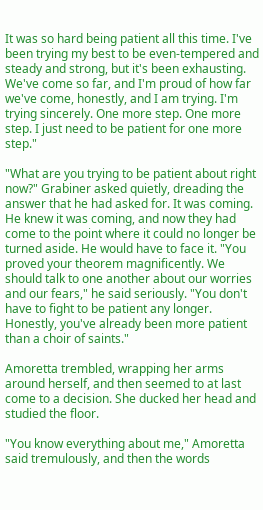It was so hard being patient all this time. I've been trying my best to be even-tempered and steady and strong, but it's been exhausting. We've come so far, and I'm proud of how far we've come, honestly, and I am trying. I'm trying sincerely. One more step. One more step. I just need to be patient for one more step."

"What are you trying to be patient about right now?" Grabiner asked quietly, dreading the answer that he had asked for. It was coming. He knew it was coming, and now they had come to the point where it could no longer be turned aside. He would have to face it. "You proved your theorem magnificently. We should talk to one another about our worries and our fears," he said seriously. "You don't have to fight to be patient any longer. Honestly, you've already been more patient than a choir of saints."

Amoretta trembled, wrapping her arms around herself, and then seemed to at last come to a decision. She ducked her head and studied the floor.

"You know everything about me," Amoretta said tremulously, and then the words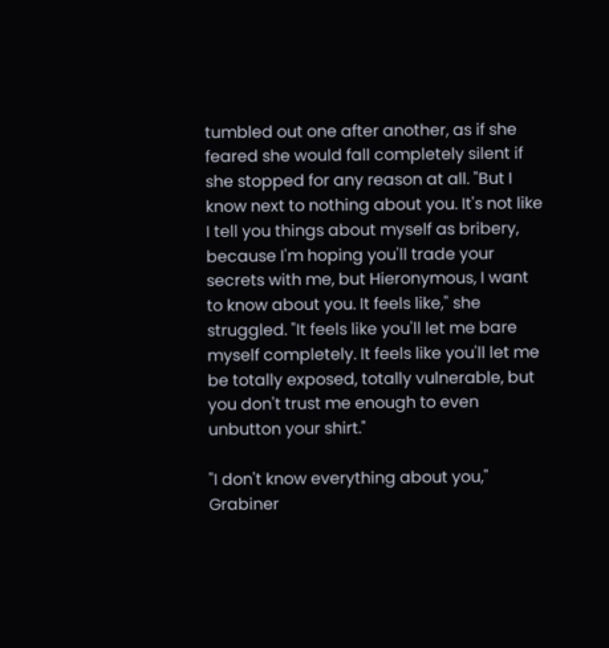tumbled out one after another, as if she feared she would fall completely silent if she stopped for any reason at all. "But I know next to nothing about you. It's not like I tell you things about myself as bribery, because I'm hoping you'll trade your secrets with me, but Hieronymous, I want to know about you. It feels like," she struggled. "It feels like you'll let me bare myself completely. It feels like you'll let me be totally exposed, totally vulnerable, but you don't trust me enough to even unbutton your shirt."

"I don't know everything about you," Grabiner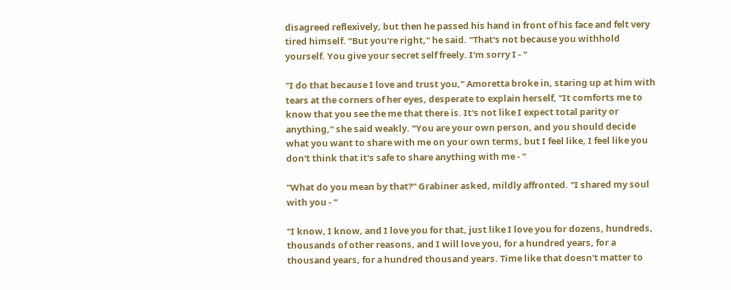disagreed reflexively, but then he passed his hand in front of his face and felt very tired himself. "But you're right," he said. "That's not because you withhold yourself. You give your secret self freely. I'm sorry I - "

"I do that because I love and trust you," Amoretta broke in, staring up at him with tears at the corners of her eyes, desperate to explain herself, "It comforts me to know that you see the me that there is. It's not like I expect total parity or anything," she said weakly. "You are your own person, and you should decide what you want to share with me on your own terms, but I feel like, I feel like you don't think that it's safe to share anything with me - "

"What do you mean by that?" Grabiner asked, mildly affronted. "I shared my soul with you - "

"I know, I know, and I love you for that, just like I love you for dozens, hundreds, thousands of other reasons, and I will love you, for a hundred years, for a thousand years, for a hundred thousand years. Time like that doesn't matter to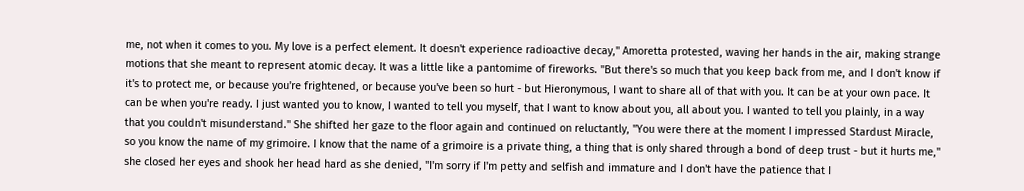me, not when it comes to you. My love is a perfect element. It doesn't experience radioactive decay," Amoretta protested, waving her hands in the air, making strange motions that she meant to represent atomic decay. It was a little like a pantomime of fireworks. "But there's so much that you keep back from me, and I don't know if it's to protect me, or because you're frightened, or because you've been so hurt - but Hieronymous, I want to share all of that with you. It can be at your own pace. It can be when you're ready. I just wanted you to know, I wanted to tell you myself, that I want to know about you, all about you. I wanted to tell you plainly, in a way that you couldn't misunderstand." She shifted her gaze to the floor again and continued on reluctantly, "You were there at the moment I impressed Stardust Miracle, so you know the name of my grimoire. I know that the name of a grimoire is a private thing, a thing that is only shared through a bond of deep trust - but it hurts me," she closed her eyes and shook her head hard as she denied, "I'm sorry if I'm petty and selfish and immature and I don't have the patience that I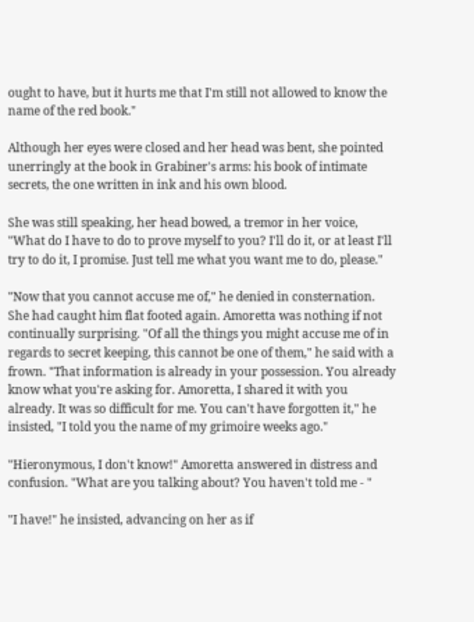ought to have, but it hurts me that I'm still not allowed to know the name of the red book."

Although her eyes were closed and her head was bent, she pointed unerringly at the book in Grabiner's arms: his book of intimate secrets, the one written in ink and his own blood.

She was still speaking, her head bowed, a tremor in her voice, "What do I have to do to prove myself to you? I'll do it, or at least I'll try to do it, I promise. Just tell me what you want me to do, please."

"Now that you cannot accuse me of," he denied in consternation. She had caught him flat footed again. Amoretta was nothing if not continually surprising. "Of all the things you might accuse me of in regards to secret keeping, this cannot be one of them," he said with a frown. "That information is already in your possession. You already know what you're asking for. Amoretta, I shared it with you already. It was so difficult for me. You can't have forgotten it," he insisted, "I told you the name of my grimoire weeks ago."

"Hieronymous, I don't know!" Amoretta answered in distress and confusion. "What are you talking about? You haven't told me - "

"I have!" he insisted, advancing on her as if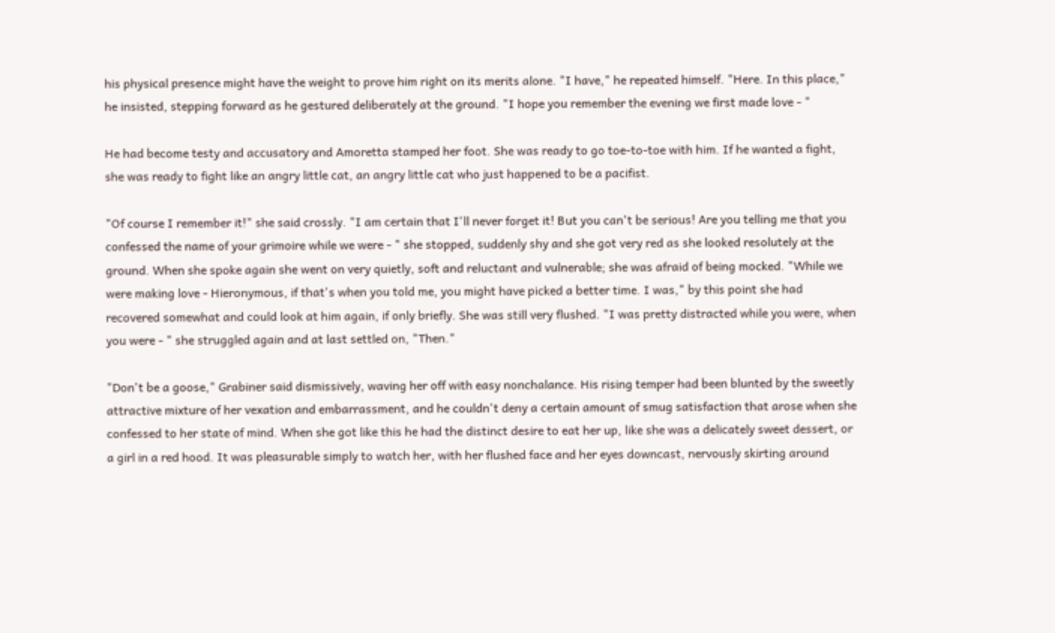his physical presence might have the weight to prove him right on its merits alone. "I have," he repeated himself. "Here. In this place," he insisted, stepping forward as he gestured deliberately at the ground. "I hope you remember the evening we first made love - "

He had become testy and accusatory and Amoretta stamped her foot. She was ready to go toe-to-toe with him. If he wanted a fight, she was ready to fight like an angry little cat, an angry little cat who just happened to be a pacifist.

"Of course I remember it!" she said crossly. "I am certain that I'll never forget it! But you can't be serious! Are you telling me that you confessed the name of your grimoire while we were - " she stopped, suddenly shy and she got very red as she looked resolutely at the ground. When she spoke again she went on very quietly, soft and reluctant and vulnerable; she was afraid of being mocked. "While we were making love - Hieronymous, if that's when you told me, you might have picked a better time. I was," by this point she had recovered somewhat and could look at him again, if only briefly. She was still very flushed. "I was pretty distracted while you were, when you were - " she struggled again and at last settled on, "Then."

"Don't be a goose," Grabiner said dismissively, waving her off with easy nonchalance. His rising temper had been blunted by the sweetly attractive mixture of her vexation and embarrassment, and he couldn't deny a certain amount of smug satisfaction that arose when she confessed to her state of mind. When she got like this he had the distinct desire to eat her up, like she was a delicately sweet dessert, or a girl in a red hood. It was pleasurable simply to watch her, with her flushed face and her eyes downcast, nervously skirting around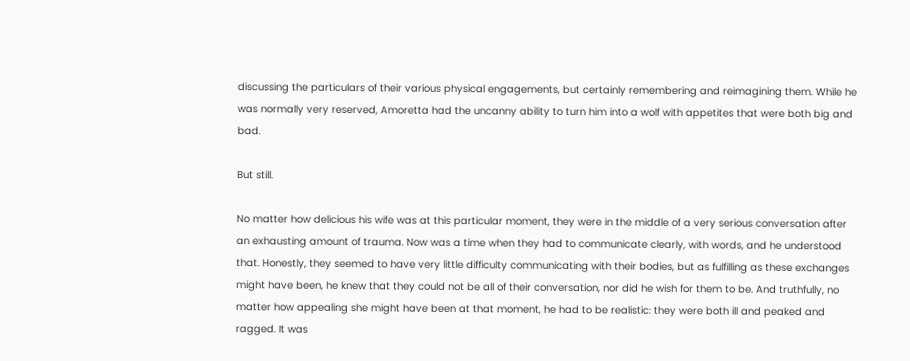discussing the particulars of their various physical engagements, but certainly remembering and reimagining them. While he was normally very reserved, Amoretta had the uncanny ability to turn him into a wolf with appetites that were both big and bad.

But still.

No matter how delicious his wife was at this particular moment, they were in the middle of a very serious conversation after an exhausting amount of trauma. Now was a time when they had to communicate clearly, with words, and he understood that. Honestly, they seemed to have very little difficulty communicating with their bodies, but as fulfilling as these exchanges might have been, he knew that they could not be all of their conversation, nor did he wish for them to be. And truthfully, no matter how appealing she might have been at that moment, he had to be realistic: they were both ill and peaked and ragged. It was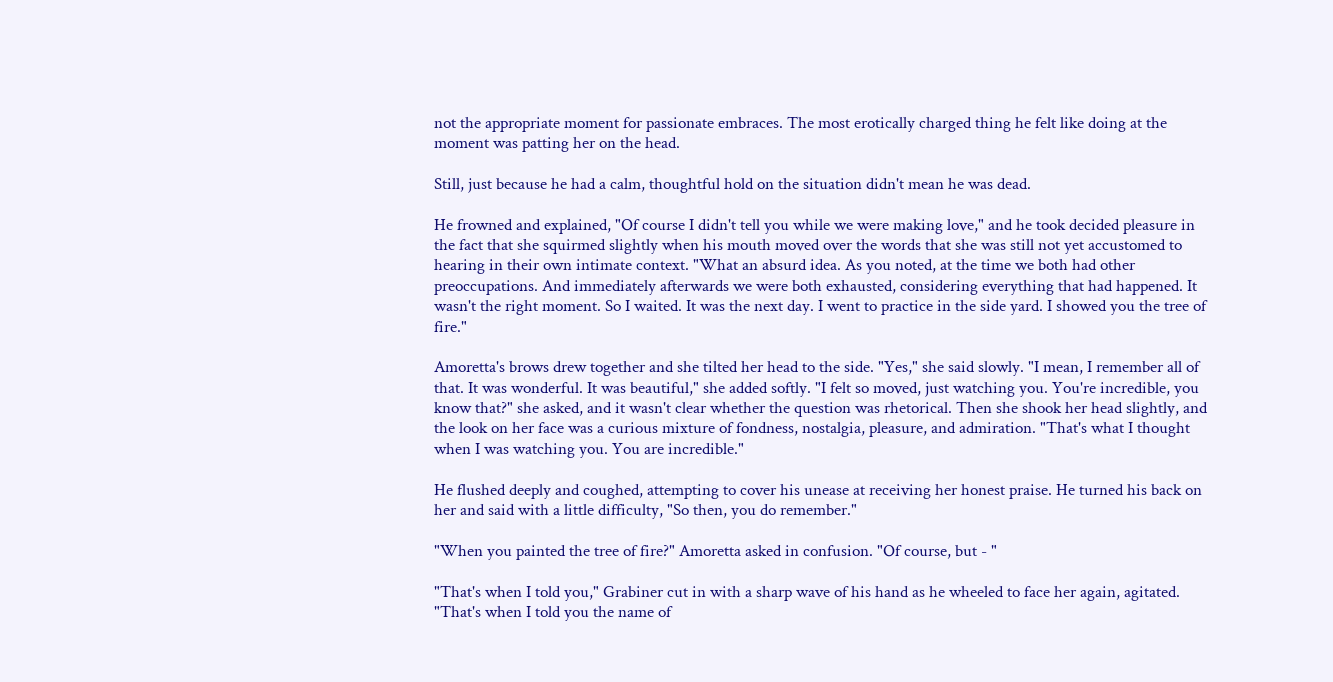not the appropriate moment for passionate embraces. The most erotically charged thing he felt like doing at the moment was patting her on the head.

Still, just because he had a calm, thoughtful hold on the situation didn't mean he was dead.

He frowned and explained, "Of course I didn't tell you while we were making love," and he took decided pleasure in the fact that she squirmed slightly when his mouth moved over the words that she was still not yet accustomed to hearing in their own intimate context. "What an absurd idea. As you noted, at the time we both had other preoccupations. And immediately afterwards we were both exhausted, considering everything that had happened. It wasn't the right moment. So I waited. It was the next day. I went to practice in the side yard. I showed you the tree of fire."

Amoretta's brows drew together and she tilted her head to the side. "Yes," she said slowly. "I mean, I remember all of that. It was wonderful. It was beautiful," she added softly. "I felt so moved, just watching you. You're incredible, you know that?" she asked, and it wasn't clear whether the question was rhetorical. Then she shook her head slightly, and the look on her face was a curious mixture of fondness, nostalgia, pleasure, and admiration. "That's what I thought when I was watching you. You are incredible."

He flushed deeply and coughed, attempting to cover his unease at receiving her honest praise. He turned his back on her and said with a little difficulty, "So then, you do remember."

"When you painted the tree of fire?" Amoretta asked in confusion. "Of course, but - "

"That's when I told you," Grabiner cut in with a sharp wave of his hand as he wheeled to face her again, agitated. "That's when I told you the name of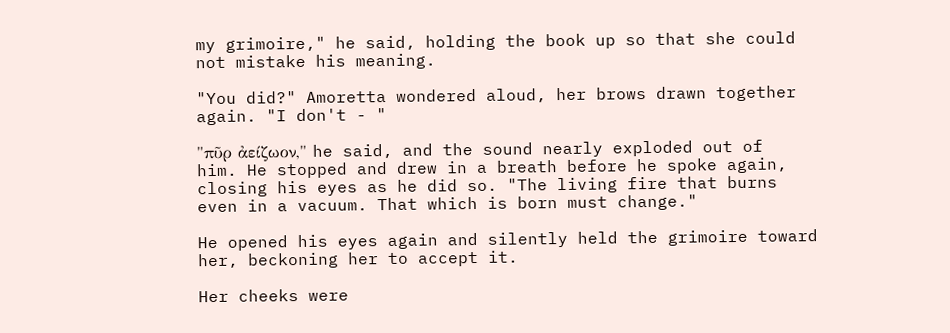my grimoire," he said, holding the book up so that she could not mistake his meaning.

"You did?" Amoretta wondered aloud, her brows drawn together again. "I don't - "

"πῦρ ἀείζωον," he said, and the sound nearly exploded out of him. He stopped and drew in a breath before he spoke again, closing his eyes as he did so. "The living fire that burns even in a vacuum. That which is born must change."

He opened his eyes again and silently held the grimoire toward her, beckoning her to accept it.

Her cheeks were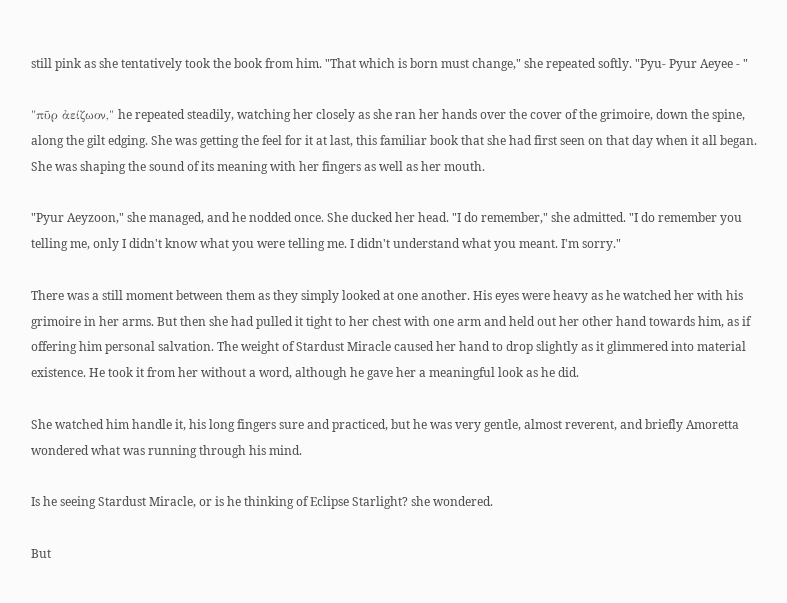still pink as she tentatively took the book from him. "That which is born must change," she repeated softly. "Pyu- Pyur Aeyee - "

"πῦρ ἀείζωον," he repeated steadily, watching her closely as she ran her hands over the cover of the grimoire, down the spine, along the gilt edging. She was getting the feel for it at last, this familiar book that she had first seen on that day when it all began. She was shaping the sound of its meaning with her fingers as well as her mouth.

"Pyur Aeyzoon," she managed, and he nodded once. She ducked her head. "I do remember," she admitted. "I do remember you telling me, only I didn't know what you were telling me. I didn't understand what you meant. I'm sorry."

There was a still moment between them as they simply looked at one another. His eyes were heavy as he watched her with his grimoire in her arms. But then she had pulled it tight to her chest with one arm and held out her other hand towards him, as if offering him personal salvation. The weight of Stardust Miracle caused her hand to drop slightly as it glimmered into material existence. He took it from her without a word, although he gave her a meaningful look as he did.

She watched him handle it, his long fingers sure and practiced, but he was very gentle, almost reverent, and briefly Amoretta wondered what was running through his mind.

Is he seeing Stardust Miracle, or is he thinking of Eclipse Starlight? she wondered.

But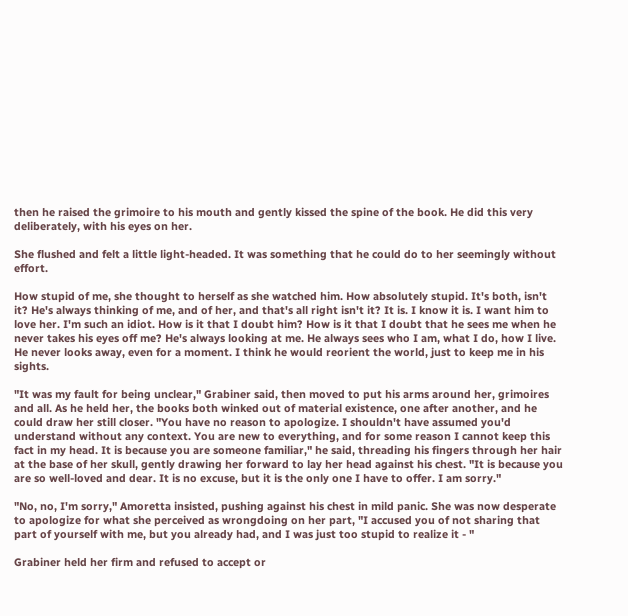then he raised the grimoire to his mouth and gently kissed the spine of the book. He did this very deliberately, with his eyes on her.

She flushed and felt a little light-headed. It was something that he could do to her seemingly without effort.

How stupid of me, she thought to herself as she watched him. How absolutely stupid. It's both, isn't it? He's always thinking of me, and of her, and that's all right isn't it? It is. I know it is. I want him to love her. I'm such an idiot. How is it that I doubt him? How is it that I doubt that he sees me when he never takes his eyes off me? He's always looking at me. He always sees who I am, what I do, how I live. He never looks away, even for a moment. I think he would reorient the world, just to keep me in his sights.

"It was my fault for being unclear," Grabiner said, then moved to put his arms around her, grimoires and all. As he held her, the books both winked out of material existence, one after another, and he could draw her still closer. "You have no reason to apologize. I shouldn't have assumed you'd understand without any context. You are new to everything, and for some reason I cannot keep this fact in my head. It is because you are someone familiar," he said, threading his fingers through her hair at the base of her skull, gently drawing her forward to lay her head against his chest. "It is because you are so well-loved and dear. It is no excuse, but it is the only one I have to offer. I am sorry."

"No, no, I'm sorry," Amoretta insisted, pushing against his chest in mild panic. She was now desperate to apologize for what she perceived as wrongdoing on her part, "I accused you of not sharing that part of yourself with me, but you already had, and I was just too stupid to realize it - "

Grabiner held her firm and refused to accept or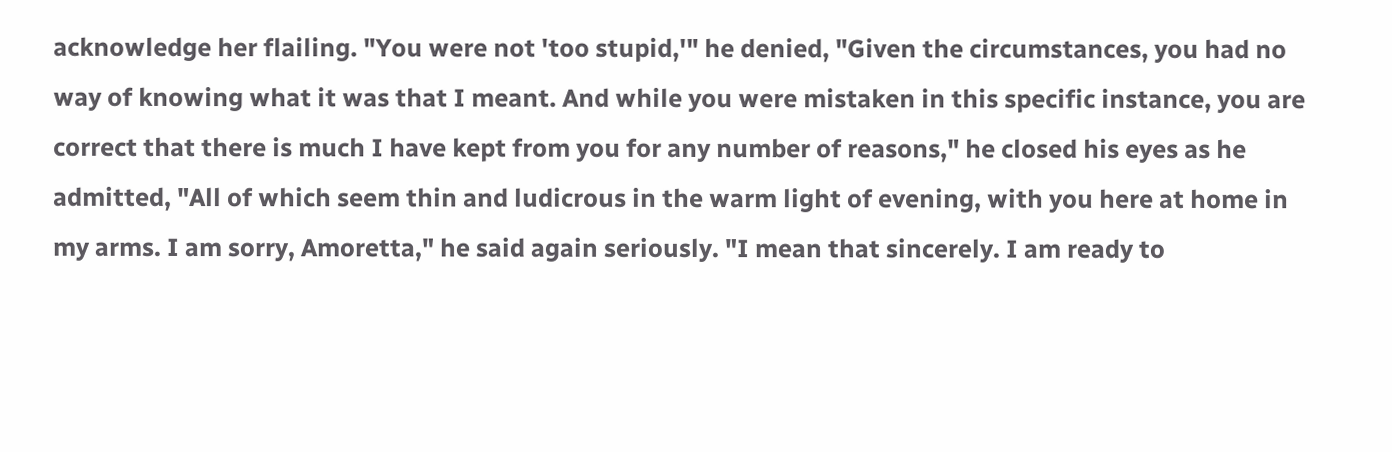acknowledge her flailing. "You were not 'too stupid,'" he denied, "Given the circumstances, you had no way of knowing what it was that I meant. And while you were mistaken in this specific instance, you are correct that there is much I have kept from you for any number of reasons," he closed his eyes as he admitted, "All of which seem thin and ludicrous in the warm light of evening, with you here at home in my arms. I am sorry, Amoretta," he said again seriously. "I mean that sincerely. I am ready to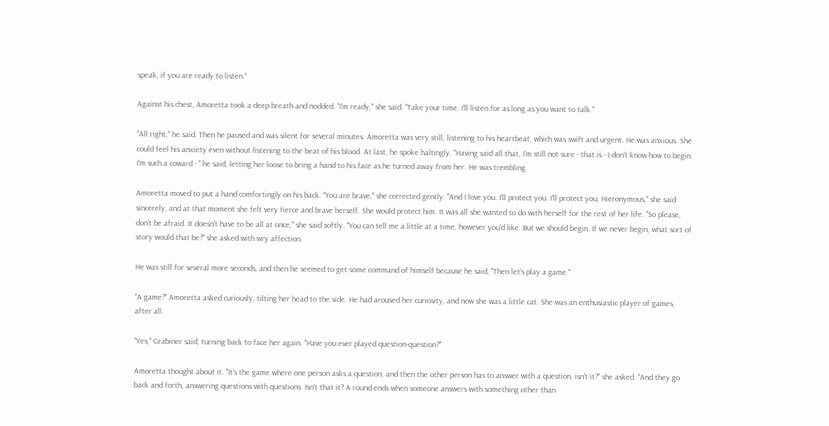speak, if you are ready to listen."

Against his chest, Amoretta took a deep breath and nodded. "I'm ready," she said. "Take your time. I'll listen for as long as you want to talk."

"All right," he said. Then he paused and was silent for several minutes. Amoretta was very still, listening to his heartbeat, which was swift and urgent. He was anxious. She could feel his anxiety even without listening to the beat of his blood. At last, he spoke haltingly. "Having said all that, I'm still not sure - that is - I don't know how to begin. I'm such a coward - " he said, letting her loose to bring a hand to his face as he turned away from her. He was trembling.

Amoretta moved to put a hand comfortingly on his back. "You are brave," she corrected gently. "And I love you. I'll protect you. I'll protect you, Hieronymous," she said sincerely, and at that moment she felt very fierce and brave herself. She would protect him. It was all she wanted to do with herself for the rest of her life. "So please, don't be afraid. It doesn't have to be all at once," she said softly. "You can tell me a little at a time, however you'd like. But we should begin. If we never begin, what sort of story would that be?" she asked with wry affection.

He was still for several more seconds, and then he seemed to get some command of himself because he said, "Then let's play a game."

"A game?" Amoretta asked curiously, tilting her head to the side. He had aroused her curiosity, and now she was a little cat. She was an enthusiastic player of games, after all.

"Yes," Grabiner said, turning back to face her again. "Have you ever played question-question?"

Amoretta thought about it. "It's the game where one person asks a question, and then the other person has to answer with a question, isn't it?" she asked. "And they go back and forth, answering questions with questions. Isn't that it? A round ends when someone answers with something other than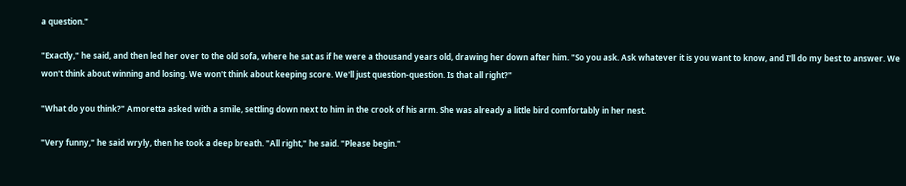a question."

"Exactly," he said, and then led her over to the old sofa, where he sat as if he were a thousand years old, drawing her down after him. "So you ask. Ask whatever it is you want to know, and I'll do my best to answer. We won't think about winning and losing. We won't think about keeping score. We'll just question-question. Is that all right?"

"What do you think?" Amoretta asked with a smile, settling down next to him in the crook of his arm. She was already a little bird comfortably in her nest.

"Very funny," he said wryly, then he took a deep breath. "All right," he said. "Please begin."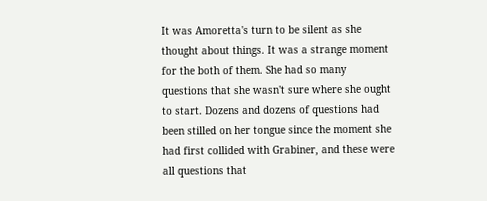It was Amoretta's turn to be silent as she thought about things. It was a strange moment for the both of them. She had so many questions that she wasn't sure where she ought to start. Dozens and dozens of questions had been stilled on her tongue since the moment she had first collided with Grabiner, and these were all questions that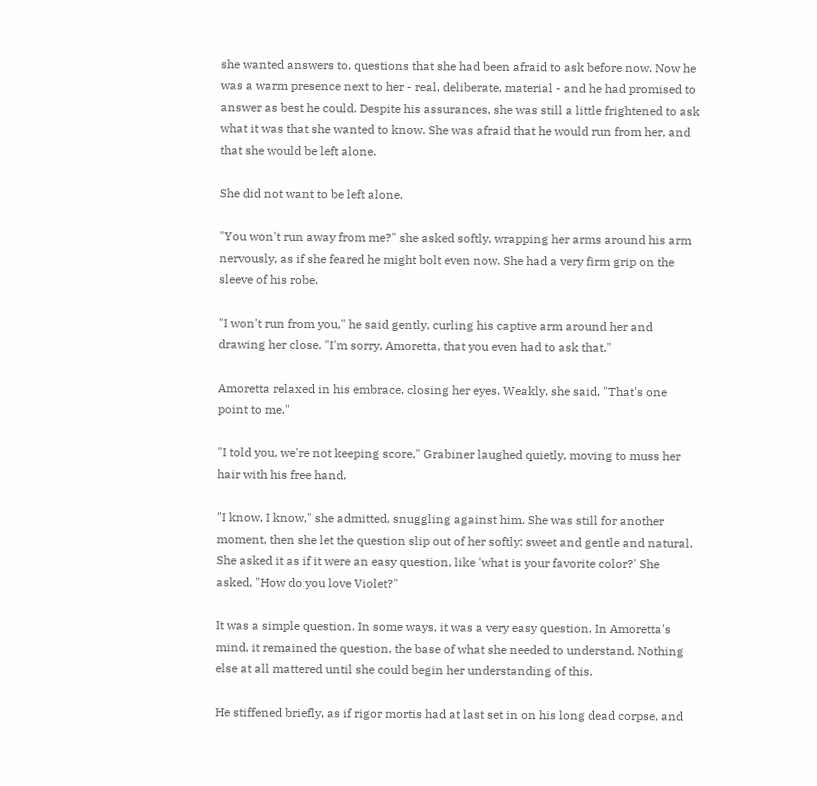she wanted answers to, questions that she had been afraid to ask before now. Now he was a warm presence next to her - real, deliberate, material - and he had promised to answer as best he could. Despite his assurances, she was still a little frightened to ask what it was that she wanted to know. She was afraid that he would run from her, and that she would be left alone.

She did not want to be left alone.

"You won't run away from me?" she asked softly, wrapping her arms around his arm nervously, as if she feared he might bolt even now. She had a very firm grip on the sleeve of his robe.

"I won't run from you," he said gently, curling his captive arm around her and drawing her close. "I'm sorry, Amoretta, that you even had to ask that."

Amoretta relaxed in his embrace, closing her eyes. Weakly, she said, "That's one point to me."

"I told you, we're not keeping score," Grabiner laughed quietly, moving to muss her hair with his free hand.

"I know, I know," she admitted, snuggling against him. She was still for another moment, then she let the question slip out of her softly: sweet and gentle and natural. She asked it as if it were an easy question, like 'what is your favorite color?' She asked, "How do you love Violet?"

It was a simple question. In some ways, it was a very easy question. In Amoretta's mind, it remained the question, the base of what she needed to understand. Nothing else at all mattered until she could begin her understanding of this.

He stiffened briefly, as if rigor mortis had at last set in on his long dead corpse, and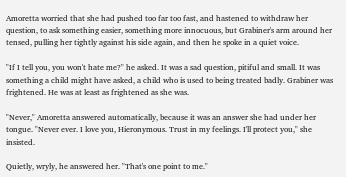Amoretta worried that she had pushed too far too fast, and hastened to withdraw her question, to ask something easier, something more innocuous, but Grabiner's arm around her tensed, pulling her tightly against his side again, and then he spoke in a quiet voice.

"If I tell you, you won't hate me?" he asked. It was a sad question, pitiful and small. It was something a child might have asked, a child who is used to being treated badly. Grabiner was frightened. He was at least as frightened as she was.

"Never," Amoretta answered automatically, because it was an answer she had under her tongue. "Never ever. I love you, Hieronymous. Trust in my feelings. I'll protect you," she insisted.

Quietly, wryly, he answered her. "That's one point to me."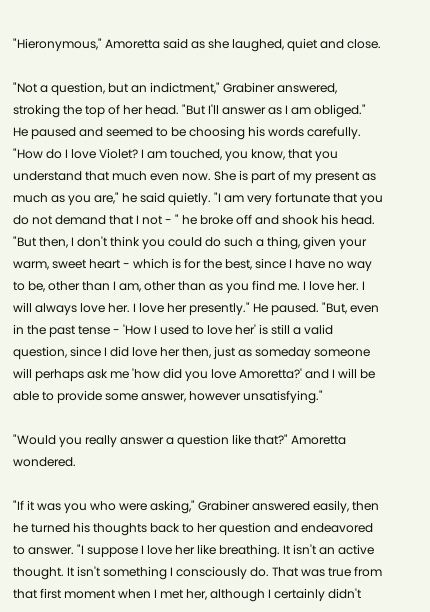"Hieronymous," Amoretta said as she laughed, quiet and close.

"Not a question, but an indictment," Grabiner answered, stroking the top of her head. "But I'll answer as I am obliged." He paused and seemed to be choosing his words carefully. "How do I love Violet? I am touched, you know, that you understand that much even now. She is part of my present as much as you are," he said quietly. "I am very fortunate that you do not demand that I not - " he broke off and shook his head. "But then, I don't think you could do such a thing, given your warm, sweet heart - which is for the best, since I have no way to be, other than I am, other than as you find me. I love her. I will always love her. I love her presently." He paused. "But, even in the past tense - 'How I used to love her' is still a valid question, since I did love her then, just as someday someone will perhaps ask me 'how did you love Amoretta?' and I will be able to provide some answer, however unsatisfying."

"Would you really answer a question like that?" Amoretta wondered.

"If it was you who were asking," Grabiner answered easily, then he turned his thoughts back to her question and endeavored to answer. "I suppose I love her like breathing. It isn't an active thought. It isn't something I consciously do. That was true from that first moment when I met her, although I certainly didn't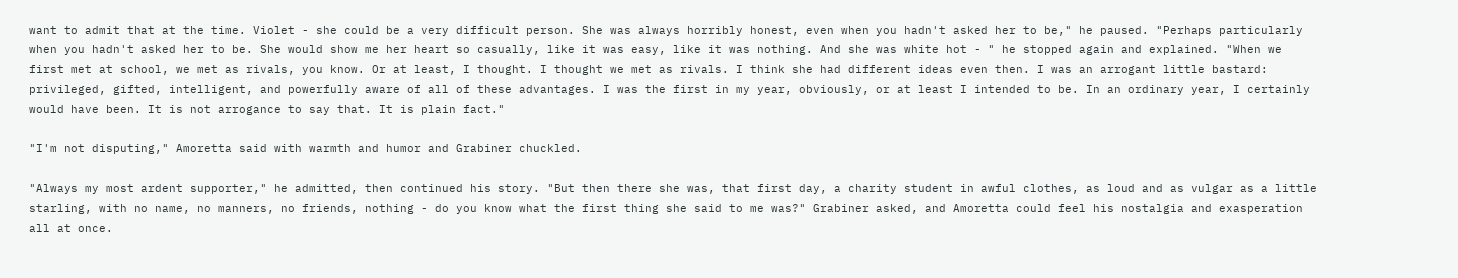want to admit that at the time. Violet - she could be a very difficult person. She was always horribly honest, even when you hadn't asked her to be," he paused. "Perhaps particularly when you hadn't asked her to be. She would show me her heart so casually, like it was easy, like it was nothing. And she was white hot - " he stopped again and explained. "When we first met at school, we met as rivals, you know. Or at least, I thought. I thought we met as rivals. I think she had different ideas even then. I was an arrogant little bastard: privileged, gifted, intelligent, and powerfully aware of all of these advantages. I was the first in my year, obviously, or at least I intended to be. In an ordinary year, I certainly would have been. It is not arrogance to say that. It is plain fact."

"I'm not disputing," Amoretta said with warmth and humor and Grabiner chuckled.

"Always my most ardent supporter," he admitted, then continued his story. "But then there she was, that first day, a charity student in awful clothes, as loud and as vulgar as a little starling, with no name, no manners, no friends, nothing - do you know what the first thing she said to me was?" Grabiner asked, and Amoretta could feel his nostalgia and exasperation all at once.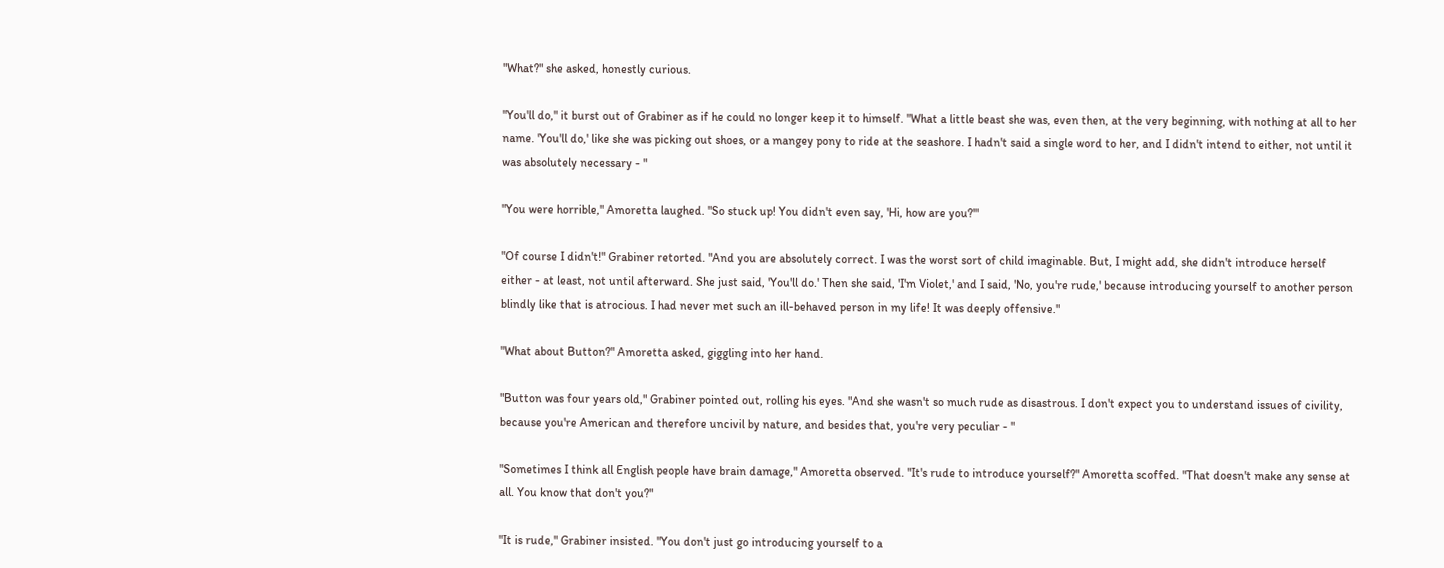"What?" she asked, honestly curious.

"You'll do," it burst out of Grabiner as if he could no longer keep it to himself. "What a little beast she was, even then, at the very beginning, with nothing at all to her name. 'You'll do,' like she was picking out shoes, or a mangey pony to ride at the seashore. I hadn't said a single word to her, and I didn't intend to either, not until it was absolutely necessary - "

"You were horrible," Amoretta laughed. "So stuck up! You didn't even say, 'Hi, how are you?'"

"Of course I didn't!" Grabiner retorted. "And you are absolutely correct. I was the worst sort of child imaginable. But, I might add, she didn't introduce herself either - at least, not until afterward. She just said, 'You'll do.' Then she said, 'I'm Violet,' and I said, 'No, you're rude,' because introducing yourself to another person blindly like that is atrocious. I had never met such an ill-behaved person in my life! It was deeply offensive."

"What about Button?" Amoretta asked, giggling into her hand.

"Button was four years old," Grabiner pointed out, rolling his eyes. "And she wasn't so much rude as disastrous. I don't expect you to understand issues of civility, because you're American and therefore uncivil by nature, and besides that, you're very peculiar - "

"Sometimes I think all English people have brain damage," Amoretta observed. "It's rude to introduce yourself?" Amoretta scoffed. "That doesn't make any sense at all. You know that don't you?"

"It is rude," Grabiner insisted. "You don't just go introducing yourself to a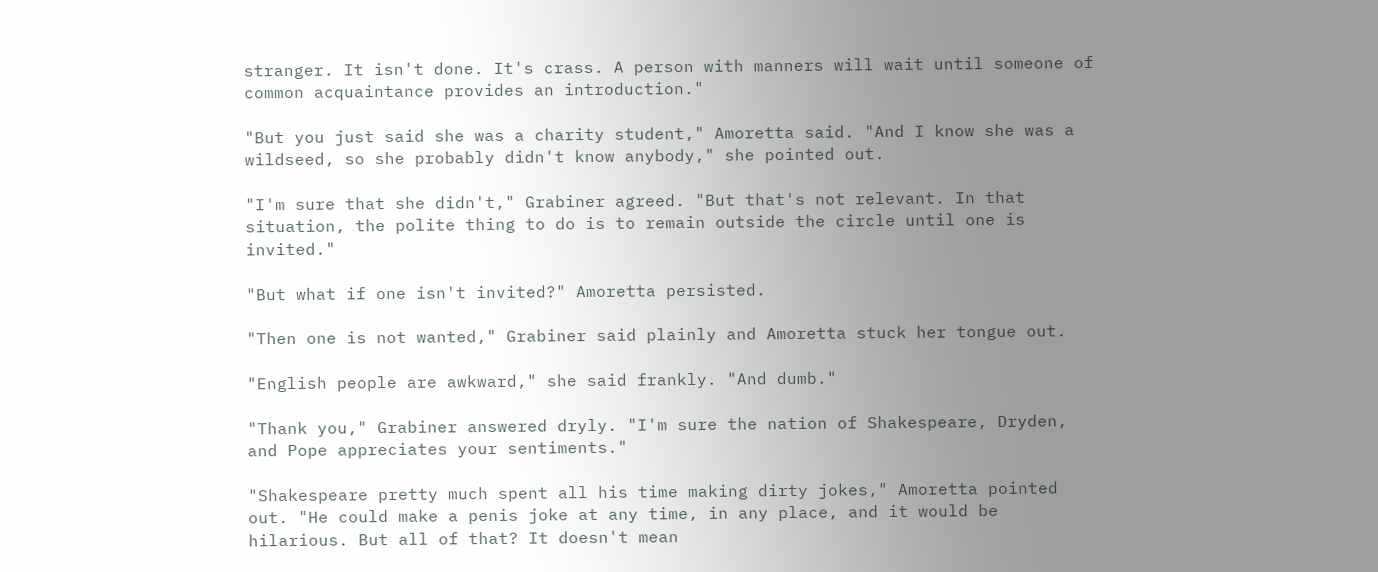stranger. It isn't done. It's crass. A person with manners will wait until someone of common acquaintance provides an introduction."

"But you just said she was a charity student," Amoretta said. "And I know she was a wildseed, so she probably didn't know anybody," she pointed out.

"I'm sure that she didn't," Grabiner agreed. "But that's not relevant. In that situation, the polite thing to do is to remain outside the circle until one is invited."

"But what if one isn't invited?" Amoretta persisted.

"Then one is not wanted," Grabiner said plainly and Amoretta stuck her tongue out.

"English people are awkward," she said frankly. "And dumb."

"Thank you," Grabiner answered dryly. "I'm sure the nation of Shakespeare, Dryden, and Pope appreciates your sentiments."

"Shakespeare pretty much spent all his time making dirty jokes," Amoretta pointed out. "He could make a penis joke at any time, in any place, and it would be hilarious. But all of that? It doesn't mean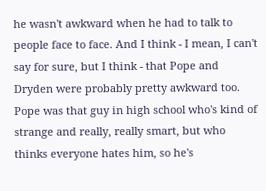he wasn't awkward when he had to talk to people face to face. And I think - I mean, I can't say for sure, but I think - that Pope and Dryden were probably pretty awkward too. Pope was that guy in high school who's kind of strange and really, really smart, but who thinks everyone hates him, so he's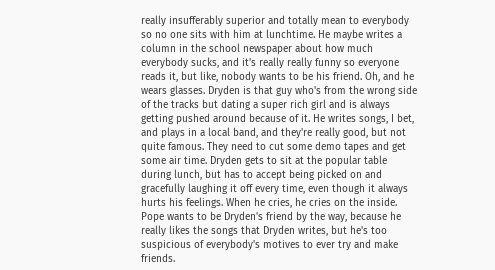really insufferably superior and totally mean to everybody so no one sits with him at lunchtime. He maybe writes a column in the school newspaper about how much everybody sucks, and it's really really funny so everyone reads it, but like, nobody wants to be his friend. Oh, and he wears glasses. Dryden is that guy who's from the wrong side of the tracks but dating a super rich girl and is always getting pushed around because of it. He writes songs, I bet, and plays in a local band, and they're really good, but not quite famous. They need to cut some demo tapes and get some air time. Dryden gets to sit at the popular table during lunch, but has to accept being picked on and gracefully laughing it off every time, even though it always hurts his feelings. When he cries, he cries on the inside. Pope wants to be Dryden's friend by the way, because he really likes the songs that Dryden writes, but he's too suspicious of everybody's motives to ever try and make friends.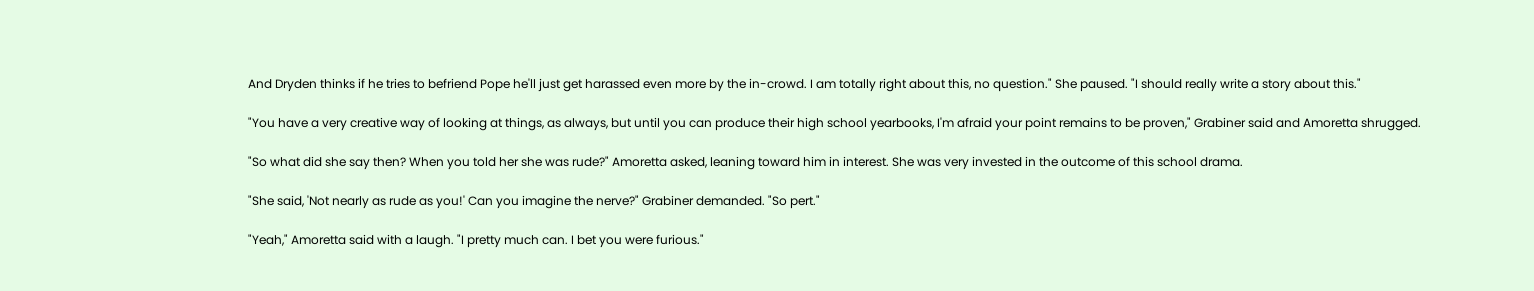And Dryden thinks if he tries to befriend Pope he'll just get harassed even more by the in-crowd. I am totally right about this, no question." She paused. "I should really write a story about this."

"You have a very creative way of looking at things, as always, but until you can produce their high school yearbooks, I'm afraid your point remains to be proven," Grabiner said and Amoretta shrugged.

"So what did she say then? When you told her she was rude?" Amoretta asked, leaning toward him in interest. She was very invested in the outcome of this school drama.

"She said, 'Not nearly as rude as you!' Can you imagine the nerve?" Grabiner demanded. "So pert."

"Yeah," Amoretta said with a laugh. "I pretty much can. I bet you were furious."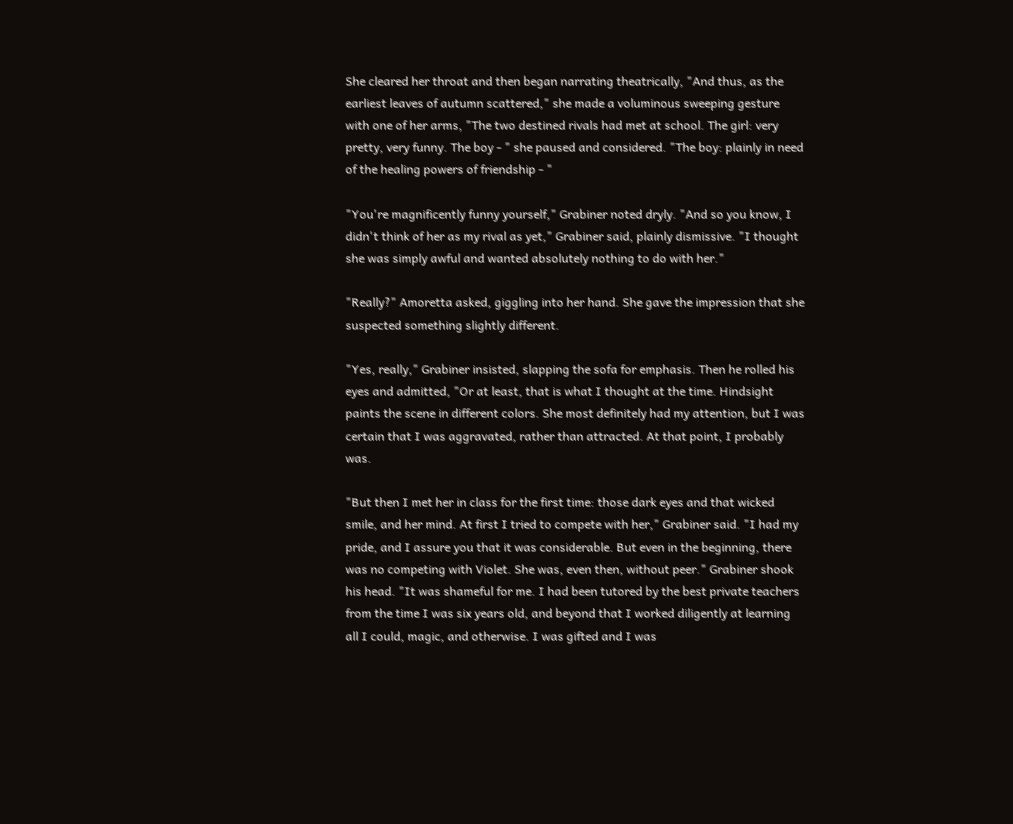She cleared her throat and then began narrating theatrically, "And thus, as the earliest leaves of autumn scattered," she made a voluminous sweeping gesture with one of her arms, "The two destined rivals had met at school. The girl: very pretty, very funny. The boy - " she paused and considered. "The boy: plainly in need of the healing powers of friendship - "

"You're magnificently funny yourself," Grabiner noted dryly. "And so you know, I didn't think of her as my rival as yet," Grabiner said, plainly dismissive. "I thought she was simply awful and wanted absolutely nothing to do with her."

"Really?" Amoretta asked, giggling into her hand. She gave the impression that she suspected something slightly different.

"Yes, really," Grabiner insisted, slapping the sofa for emphasis. Then he rolled his eyes and admitted, "Or at least, that is what I thought at the time. Hindsight paints the scene in different colors. She most definitely had my attention, but I was certain that I was aggravated, rather than attracted. At that point, I probably was.

"But then I met her in class for the first time: those dark eyes and that wicked smile, and her mind. At first I tried to compete with her," Grabiner said. "I had my pride, and I assure you that it was considerable. But even in the beginning, there was no competing with Violet. She was, even then, without peer." Grabiner shook his head. "It was shameful for me. I had been tutored by the best private teachers from the time I was six years old, and beyond that I worked diligently at learning all I could, magic, and otherwise. I was gifted and I was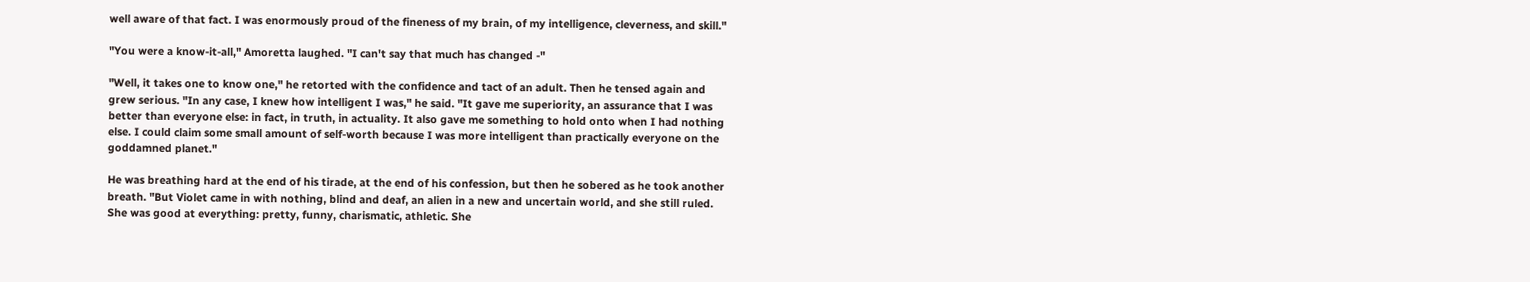well aware of that fact. I was enormously proud of the fineness of my brain, of my intelligence, cleverness, and skill."

"You were a know-it-all," Amoretta laughed. "I can't say that much has changed -"

"Well, it takes one to know one," he retorted with the confidence and tact of an adult. Then he tensed again and grew serious. "In any case, I knew how intelligent I was," he said. "It gave me superiority, an assurance that I was better than everyone else: in fact, in truth, in actuality. It also gave me something to hold onto when I had nothing else. I could claim some small amount of self-worth because I was more intelligent than practically everyone on the goddamned planet."

He was breathing hard at the end of his tirade, at the end of his confession, but then he sobered as he took another breath. "But Violet came in with nothing, blind and deaf, an alien in a new and uncertain world, and she still ruled. She was good at everything: pretty, funny, charismatic, athletic. She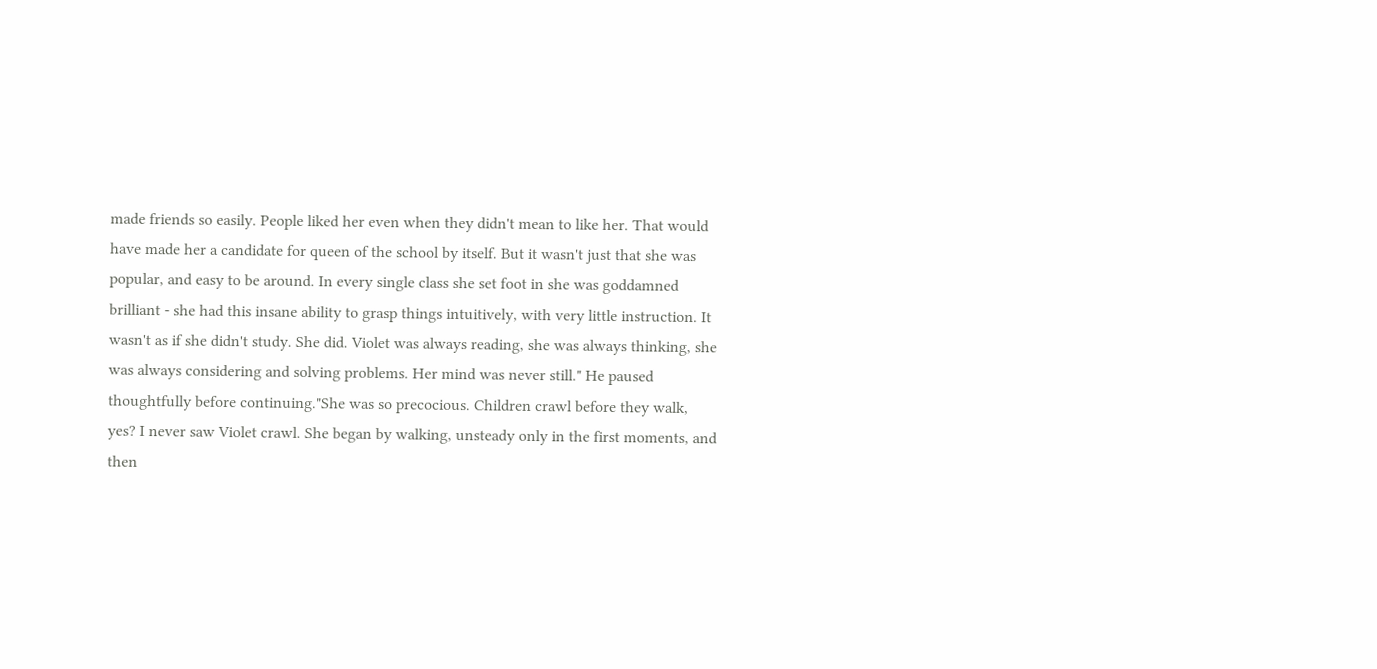made friends so easily. People liked her even when they didn't mean to like her. That would have made her a candidate for queen of the school by itself. But it wasn't just that she was popular, and easy to be around. In every single class she set foot in she was goddamned brilliant - she had this insane ability to grasp things intuitively, with very little instruction. It wasn't as if she didn't study. She did. Violet was always reading, she was always thinking, she was always considering and solving problems. Her mind was never still." He paused thoughtfully before continuing."She was so precocious. Children crawl before they walk, yes? I never saw Violet crawl. She began by walking, unsteady only in the first moments, and then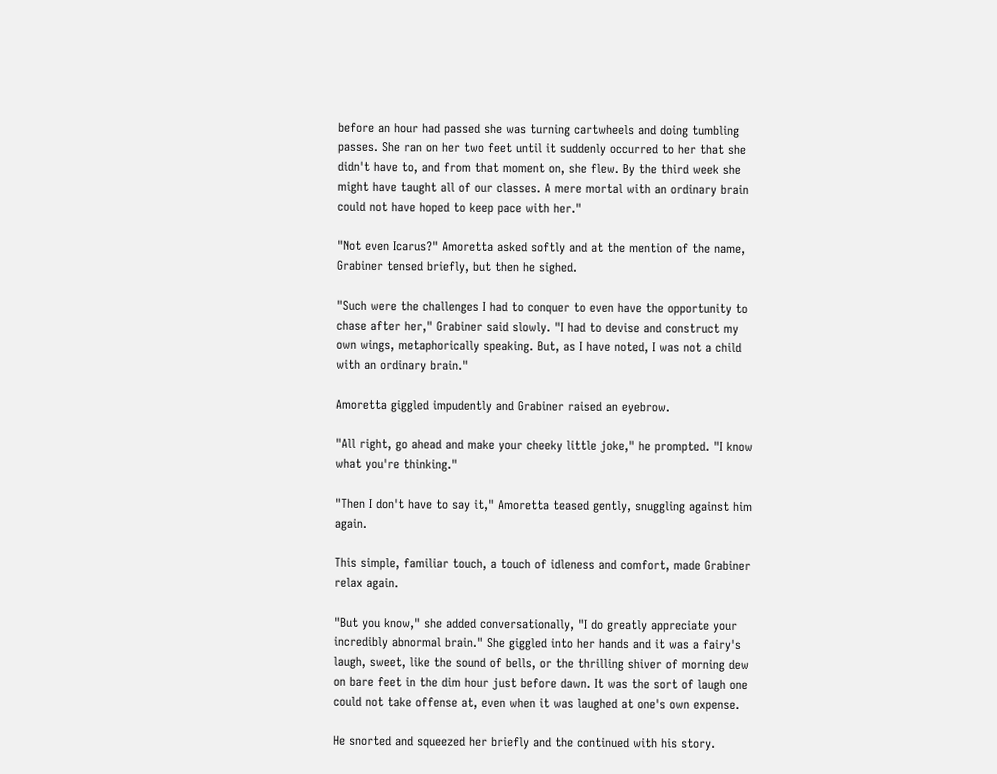before an hour had passed she was turning cartwheels and doing tumbling passes. She ran on her two feet until it suddenly occurred to her that she didn't have to, and from that moment on, she flew. By the third week she might have taught all of our classes. A mere mortal with an ordinary brain could not have hoped to keep pace with her."

"Not even Icarus?" Amoretta asked softly and at the mention of the name, Grabiner tensed briefly, but then he sighed.

"Such were the challenges I had to conquer to even have the opportunity to chase after her," Grabiner said slowly. "I had to devise and construct my own wings, metaphorically speaking. But, as I have noted, I was not a child with an ordinary brain."

Amoretta giggled impudently and Grabiner raised an eyebrow.

"All right, go ahead and make your cheeky little joke," he prompted. "I know what you're thinking."

"Then I don't have to say it," Amoretta teased gently, snuggling against him again.

This simple, familiar touch, a touch of idleness and comfort, made Grabiner relax again.

"But you know," she added conversationally, "I do greatly appreciate your incredibly abnormal brain." She giggled into her hands and it was a fairy's laugh, sweet, like the sound of bells, or the thrilling shiver of morning dew on bare feet in the dim hour just before dawn. It was the sort of laugh one could not take offense at, even when it was laughed at one's own expense.

He snorted and squeezed her briefly and the continued with his story.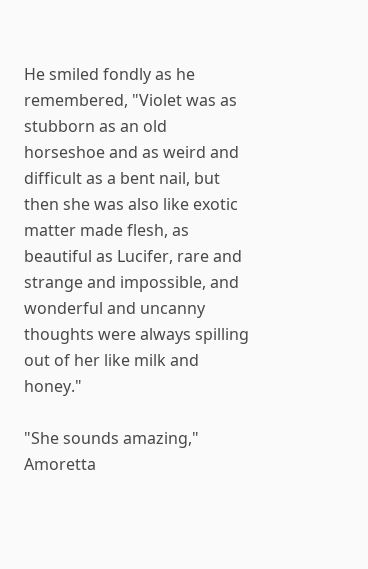He smiled fondly as he remembered, "Violet was as stubborn as an old horseshoe and as weird and difficult as a bent nail, but then she was also like exotic matter made flesh, as beautiful as Lucifer, rare and strange and impossible, and wonderful and uncanny thoughts were always spilling out of her like milk and honey."

"She sounds amazing," Amoretta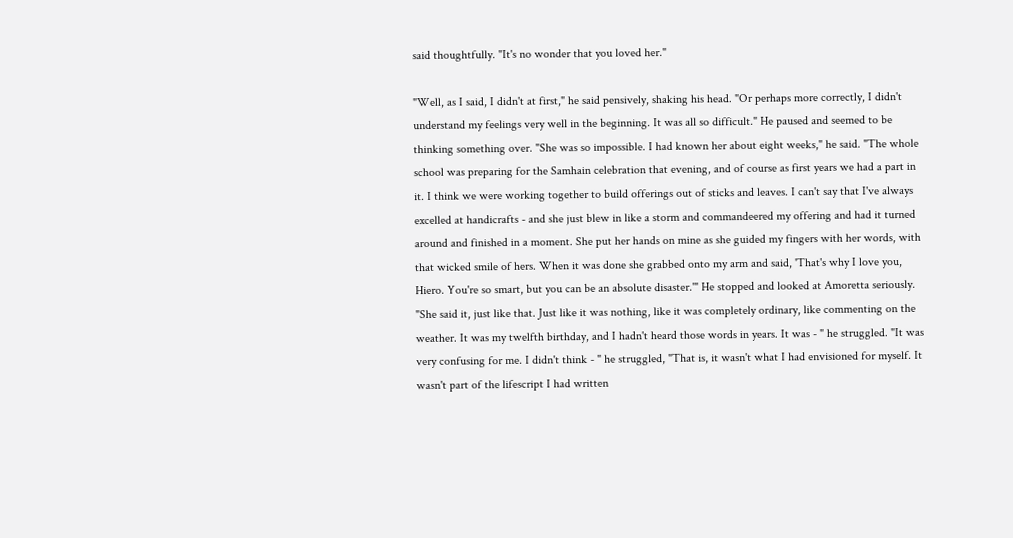said thoughtfully. "It's no wonder that you loved her."

"Well, as I said, I didn't at first," he said pensively, shaking his head. "Or perhaps more correctly, I didn't understand my feelings very well in the beginning. It was all so difficult." He paused and seemed to be thinking something over. "She was so impossible. I had known her about eight weeks," he said. "The whole school was preparing for the Samhain celebration that evening, and of course as first years we had a part in it. I think we were working together to build offerings out of sticks and leaves. I can't say that I've always excelled at handicrafts - and she just blew in like a storm and commandeered my offering and had it turned around and finished in a moment. She put her hands on mine as she guided my fingers with her words, with that wicked smile of hers. When it was done she grabbed onto my arm and said, 'That's why I love you, Hiero. You're so smart, but you can be an absolute disaster.'" He stopped and looked at Amoretta seriously. "She said it, just like that. Just like it was nothing, like it was completely ordinary, like commenting on the weather. It was my twelfth birthday, and I hadn't heard those words in years. It was - " he struggled. "It was very confusing for me. I didn't think - " he struggled, "That is, it wasn't what I had envisioned for myself. It wasn't part of the lifescript I had written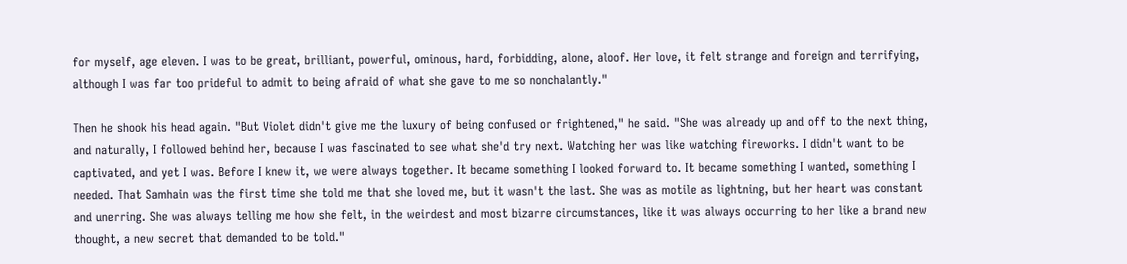for myself, age eleven. I was to be great, brilliant, powerful, ominous, hard, forbidding, alone, aloof. Her love, it felt strange and foreign and terrifying, although I was far too prideful to admit to being afraid of what she gave to me so nonchalantly."

Then he shook his head again. "But Violet didn't give me the luxury of being confused or frightened," he said. "She was already up and off to the next thing, and naturally, I followed behind her, because I was fascinated to see what she'd try next. Watching her was like watching fireworks. I didn't want to be captivated, and yet I was. Before I knew it, we were always together. It became something I looked forward to. It became something I wanted, something I needed. That Samhain was the first time she told me that she loved me, but it wasn't the last. She was as motile as lightning, but her heart was constant and unerring. She was always telling me how she felt, in the weirdest and most bizarre circumstances, like it was always occurring to her like a brand new thought, a new secret that demanded to be told."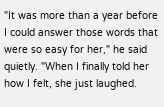"It was more than a year before I could answer those words that were so easy for her," he said quietly. "When I finally told her how I felt, she just laughed.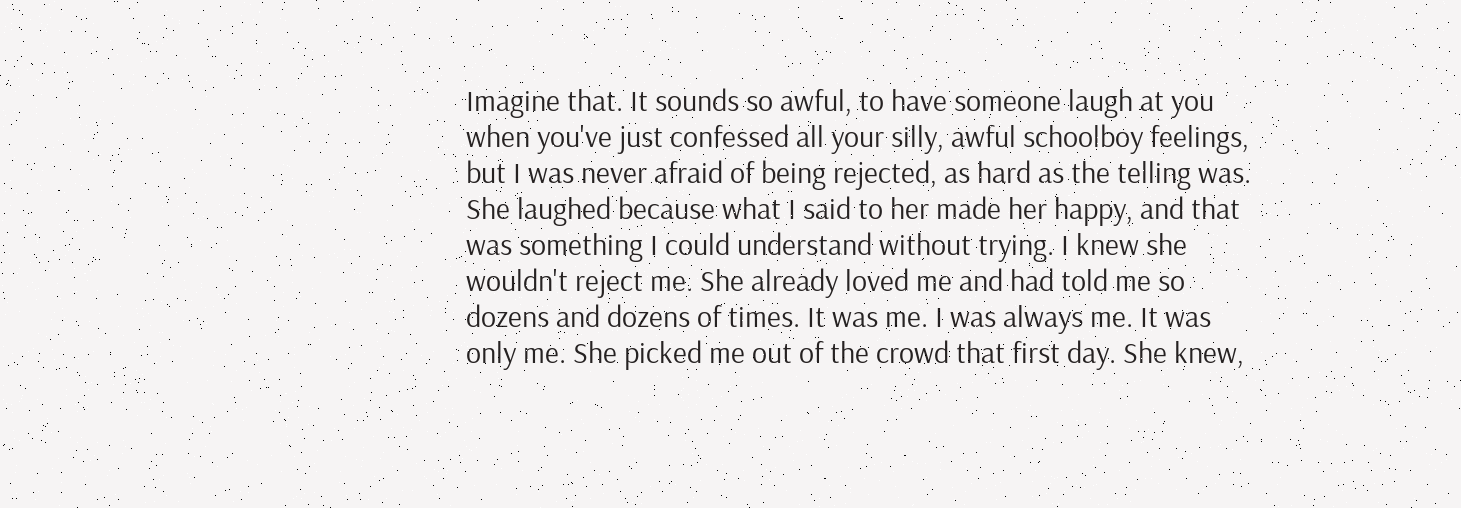Imagine that. It sounds so awful, to have someone laugh at you when you've just confessed all your silly, awful schoolboy feelings, but I was never afraid of being rejected, as hard as the telling was. She laughed because what I said to her made her happy, and that was something I could understand without trying. I knew she wouldn't reject me. She already loved me and had told me so dozens and dozens of times. It was me. I was always me. It was only me. She picked me out of the crowd that first day. She knew,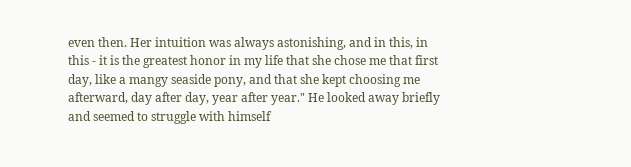even then. Her intuition was always astonishing, and in this, in this - it is the greatest honor in my life that she chose me that first day, like a mangy seaside pony, and that she kept choosing me afterward, day after day, year after year." He looked away briefly and seemed to struggle with himself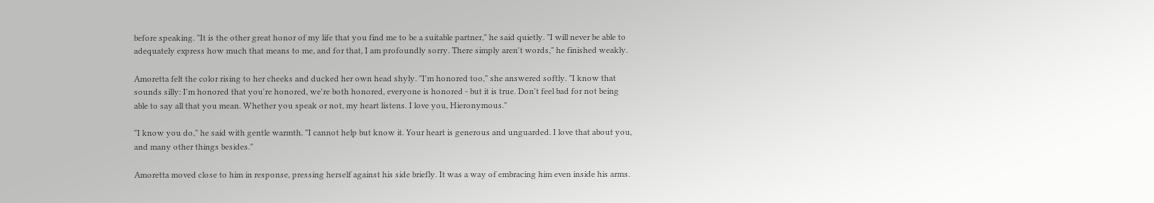before speaking. "It is the other great honor of my life that you find me to be a suitable partner," he said quietly. "I will never be able to adequately express how much that means to me, and for that, I am profoundly sorry. There simply aren't words," he finished weakly.

Amoretta felt the color rising to her cheeks and ducked her own head shyly. "I'm honored too," she answered softly. "I know that sounds silly: I'm honored that you're honored, we're both honored, everyone is honored - but it is true. Don't feel bad for not being able to say all that you mean. Whether you speak or not, my heart listens. I love you, Hieronymous."

"I know you do," he said with gentle warmth. "I cannot help but know it. Your heart is generous and unguarded. I love that about you, and many other things besides."

Amoretta moved close to him in response, pressing herself against his side briefly. It was a way of embracing him even inside his arms.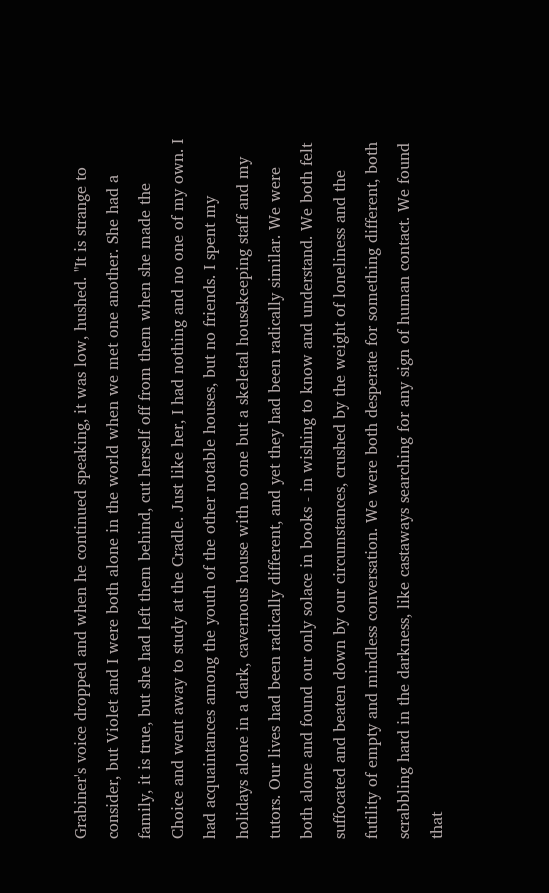Grabiner's voice dropped and when he continued speaking, it was low, hushed. "It is strange to consider, but Violet and I were both alone in the world when we met one another. She had a family, it is true, but she had left them behind, cut herself off from them when she made the Choice and went away to study at the Cradle. Just like her, I had nothing and no one of my own. I had acquaintances among the youth of the other notable houses, but no friends. I spent my holidays alone in a dark, cavernous house with no one but a skeletal housekeeping staff and my tutors. Our lives had been radically different, and yet they had been radically similar. We were both alone and found our only solace in books - in wishing to know and understand. We both felt suffocated and beaten down by our circumstances, crushed by the weight of loneliness and the futility of empty and mindless conversation. We were both desperate for something different, both scrabbling hard in the darkness, like castaways searching for any sign of human contact. We found that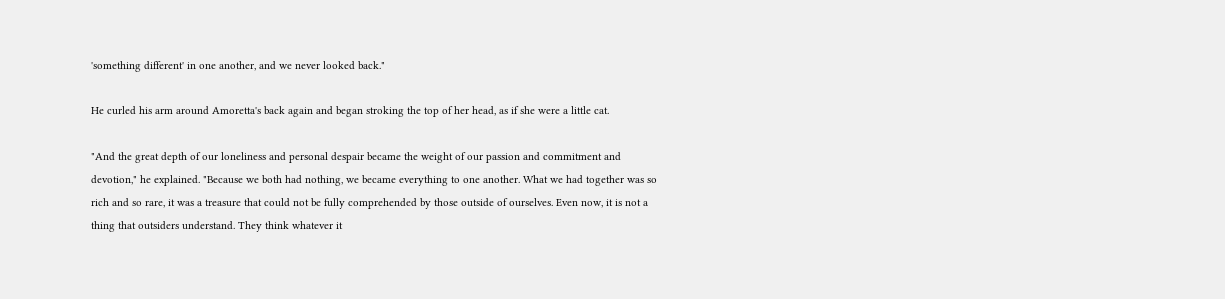'something different' in one another, and we never looked back."

He curled his arm around Amoretta's back again and began stroking the top of her head, as if she were a little cat.

"And the great depth of our loneliness and personal despair became the weight of our passion and commitment and devotion," he explained. "Because we both had nothing, we became everything to one another. What we had together was so rich and so rare, it was a treasure that could not be fully comprehended by those outside of ourselves. Even now, it is not a thing that outsiders understand. They think whatever it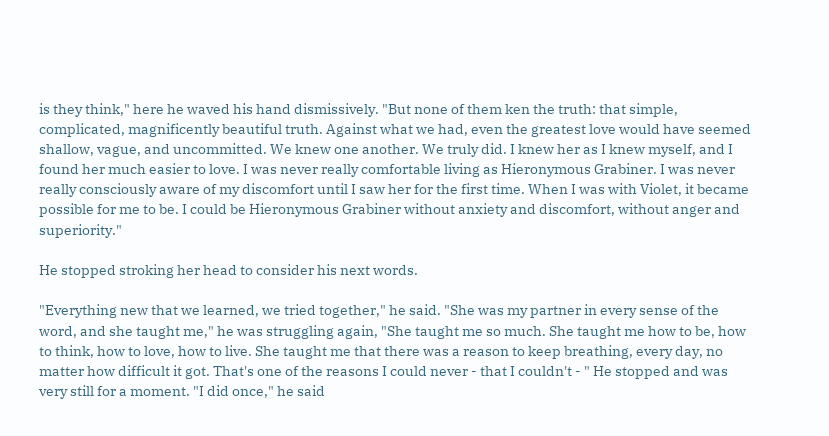is they think," here he waved his hand dismissively. "But none of them ken the truth: that simple, complicated, magnificently beautiful truth. Against what we had, even the greatest love would have seemed shallow, vague, and uncommitted. We knew one another. We truly did. I knew her as I knew myself, and I found her much easier to love. I was never really comfortable living as Hieronymous Grabiner. I was never really consciously aware of my discomfort until I saw her for the first time. When I was with Violet, it became possible for me to be. I could be Hieronymous Grabiner without anxiety and discomfort, without anger and superiority."

He stopped stroking her head to consider his next words.

"Everything new that we learned, we tried together," he said. "She was my partner in every sense of the word, and she taught me," he was struggling again, "She taught me so much. She taught me how to be, how to think, how to love, how to live. She taught me that there was a reason to keep breathing, every day, no matter how difficult it got. That's one of the reasons I could never - that I couldn't - " He stopped and was very still for a moment. "I did once," he said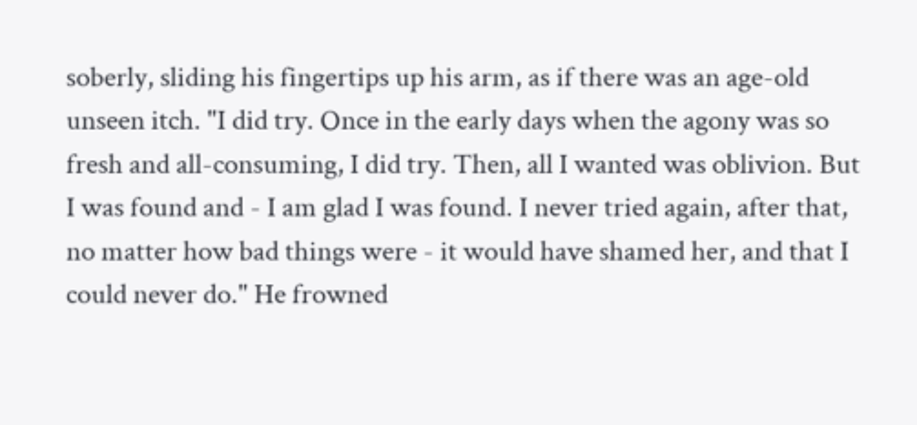soberly, sliding his fingertips up his arm, as if there was an age-old unseen itch. "I did try. Once in the early days when the agony was so fresh and all-consuming, I did try. Then, all I wanted was oblivion. But I was found and - I am glad I was found. I never tried again, after that, no matter how bad things were - it would have shamed her, and that I could never do." He frowned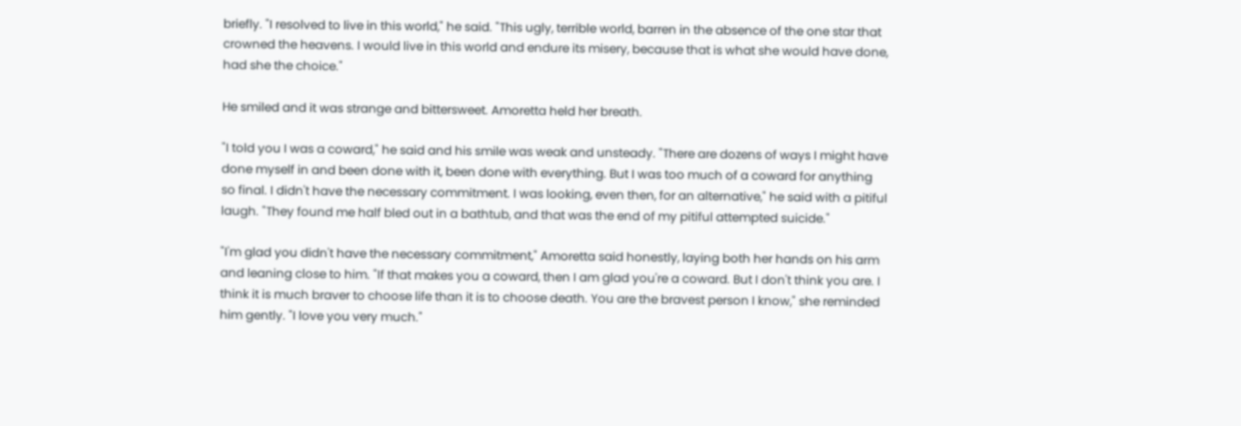briefly. "I resolved to live in this world," he said. "This ugly, terrible world, barren in the absence of the one star that crowned the heavens. I would live in this world and endure its misery, because that is what she would have done, had she the choice."

He smiled and it was strange and bittersweet. Amoretta held her breath.

"I told you I was a coward," he said and his smile was weak and unsteady. "There are dozens of ways I might have done myself in and been done with it, been done with everything. But I was too much of a coward for anything so final. I didn't have the necessary commitment. I was looking, even then, for an alternative," he said with a pitiful laugh. "They found me half bled out in a bathtub, and that was the end of my pitiful attempted suicide."

"I'm glad you didn't have the necessary commitment," Amoretta said honestly, laying both her hands on his arm and leaning close to him. "If that makes you a coward, then I am glad you're a coward. But I don't think you are. I think it is much braver to choose life than it is to choose death. You are the bravest person I know," she reminded him gently. "I love you very much."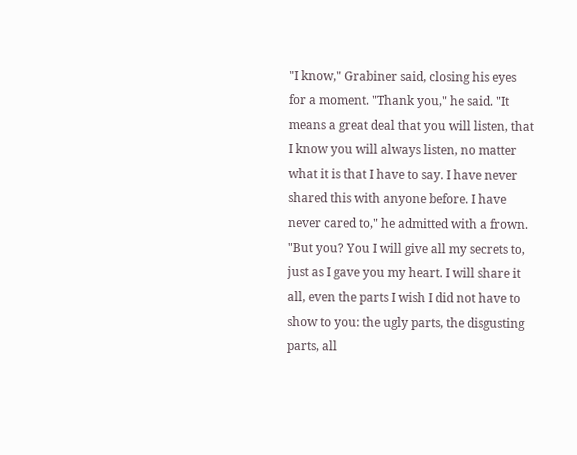"I know," Grabiner said, closing his eyes for a moment. "Thank you," he said. "It means a great deal that you will listen, that I know you will always listen, no matter what it is that I have to say. I have never shared this with anyone before. I have never cared to," he admitted with a frown. "But you? You I will give all my secrets to, just as I gave you my heart. I will share it all, even the parts I wish I did not have to show to you: the ugly parts, the disgusting parts, all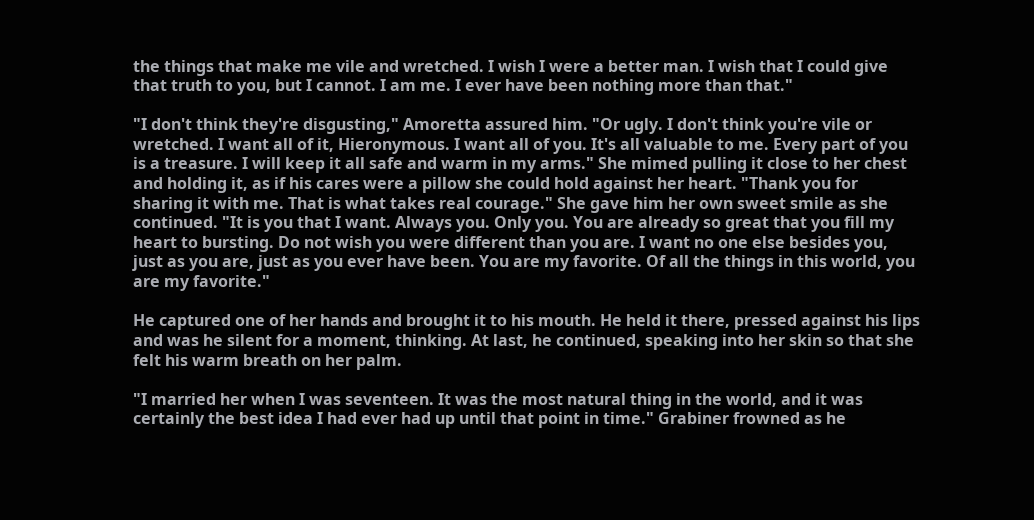the things that make me vile and wretched. I wish I were a better man. I wish that I could give that truth to you, but I cannot. I am me. I ever have been nothing more than that."

"I don't think they're disgusting," Amoretta assured him. "Or ugly. I don't think you're vile or wretched. I want all of it, Hieronymous. I want all of you. It's all valuable to me. Every part of you is a treasure. I will keep it all safe and warm in my arms." She mimed pulling it close to her chest and holding it, as if his cares were a pillow she could hold against her heart. "Thank you for sharing it with me. That is what takes real courage." She gave him her own sweet smile as she continued. "It is you that I want. Always you. Only you. You are already so great that you fill my heart to bursting. Do not wish you were different than you are. I want no one else besides you, just as you are, just as you ever have been. You are my favorite. Of all the things in this world, you are my favorite."

He captured one of her hands and brought it to his mouth. He held it there, pressed against his lips and was he silent for a moment, thinking. At last, he continued, speaking into her skin so that she felt his warm breath on her palm.

"I married her when I was seventeen. It was the most natural thing in the world, and it was certainly the best idea I had ever had up until that point in time." Grabiner frowned as he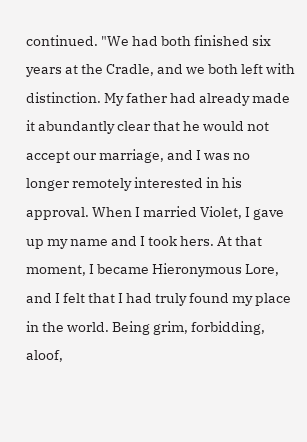continued. "We had both finished six years at the Cradle, and we both left with distinction. My father had already made it abundantly clear that he would not accept our marriage, and I was no longer remotely interested in his approval. When I married Violet, I gave up my name and I took hers. At that moment, I became Hieronymous Lore, and I felt that I had truly found my place in the world. Being grim, forbidding, aloof,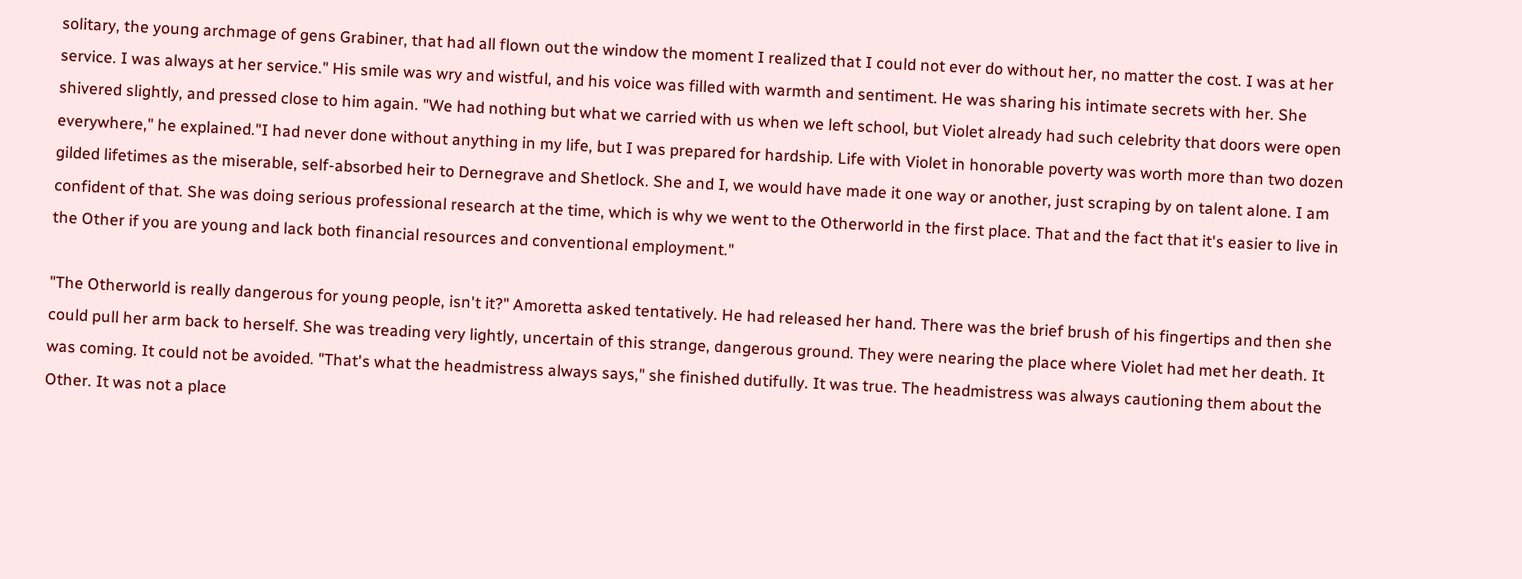solitary, the young archmage of gens Grabiner, that had all flown out the window the moment I realized that I could not ever do without her, no matter the cost. I was at her service. I was always at her service." His smile was wry and wistful, and his voice was filled with warmth and sentiment. He was sharing his intimate secrets with her. She shivered slightly, and pressed close to him again. "We had nothing but what we carried with us when we left school, but Violet already had such celebrity that doors were open everywhere," he explained."I had never done without anything in my life, but I was prepared for hardship. Life with Violet in honorable poverty was worth more than two dozen gilded lifetimes as the miserable, self-absorbed heir to Dernegrave and Shetlock. She and I, we would have made it one way or another, just scraping by on talent alone. I am confident of that. She was doing serious professional research at the time, which is why we went to the Otherworld in the first place. That and the fact that it's easier to live in the Other if you are young and lack both financial resources and conventional employment."

"The Otherworld is really dangerous for young people, isn't it?" Amoretta asked tentatively. He had released her hand. There was the brief brush of his fingertips and then she could pull her arm back to herself. She was treading very lightly, uncertain of this strange, dangerous ground. They were nearing the place where Violet had met her death. It was coming. It could not be avoided. "That's what the headmistress always says," she finished dutifully. It was true. The headmistress was always cautioning them about the Other. It was not a place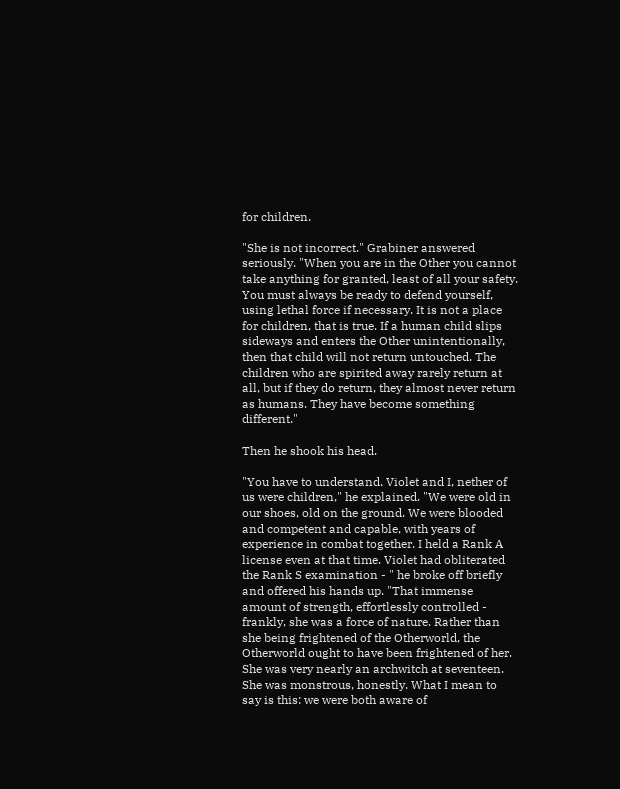for children.

"She is not incorrect." Grabiner answered seriously. "When you are in the Other you cannot take anything for granted, least of all your safety. You must always be ready to defend yourself, using lethal force if necessary. It is not a place for children, that is true. If a human child slips sideways and enters the Other unintentionally, then that child will not return untouched. The children who are spirited away rarely return at all, but if they do return, they almost never return as humans. They have become something different."

Then he shook his head.

"You have to understand. Violet and I, nether of us were children," he explained. "We were old in our shoes, old on the ground. We were blooded and competent and capable, with years of experience in combat together. I held a Rank A license even at that time. Violet had obliterated the Rank S examination - " he broke off briefly and offered his hands up. "That immense amount of strength, effortlessly controlled - frankly, she was a force of nature. Rather than she being frightened of the Otherworld, the Otherworld ought to have been frightened of her. She was very nearly an archwitch at seventeen. She was monstrous, honestly. What I mean to say is this: we were both aware of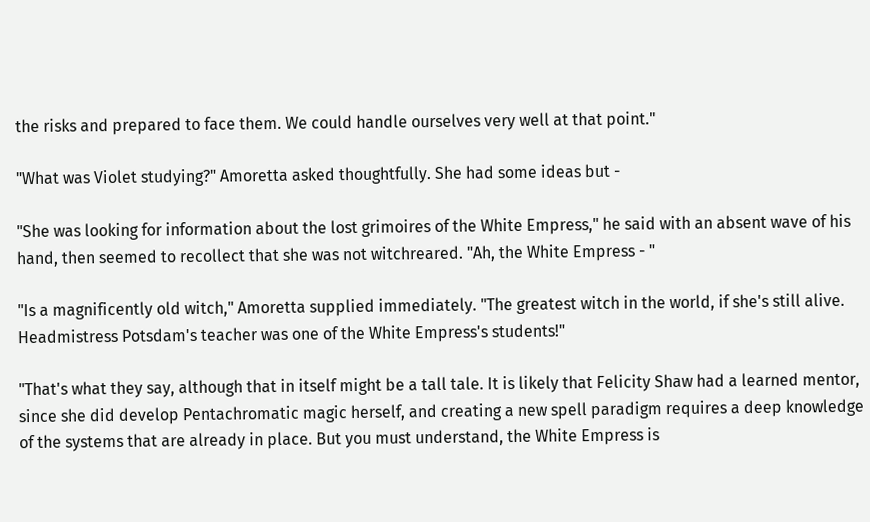the risks and prepared to face them. We could handle ourselves very well at that point."

"What was Violet studying?" Amoretta asked thoughtfully. She had some ideas but -

"She was looking for information about the lost grimoires of the White Empress," he said with an absent wave of his hand, then seemed to recollect that she was not witchreared. "Ah, the White Empress - "

"Is a magnificently old witch," Amoretta supplied immediately. "The greatest witch in the world, if she's still alive. Headmistress Potsdam's teacher was one of the White Empress's students!"

"That's what they say, although that in itself might be a tall tale. It is likely that Felicity Shaw had a learned mentor, since she did develop Pentachromatic magic herself, and creating a new spell paradigm requires a deep knowledge of the systems that are already in place. But you must understand, the White Empress is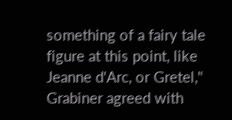something of a fairy tale figure at this point, like Jeanne d'Arc, or Gretel," Grabiner agreed with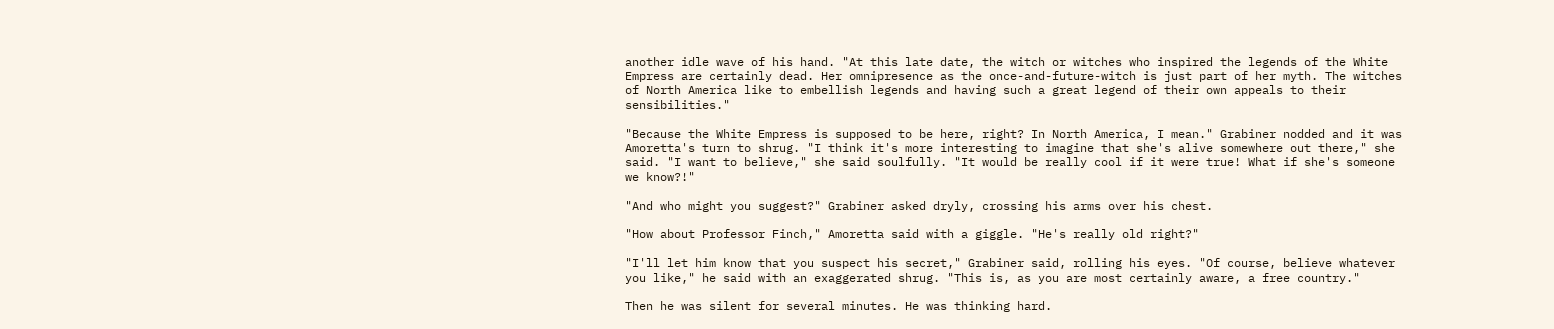another idle wave of his hand. "At this late date, the witch or witches who inspired the legends of the White Empress are certainly dead. Her omnipresence as the once-and-future-witch is just part of her myth. The witches of North America like to embellish legends and having such a great legend of their own appeals to their sensibilities."

"Because the White Empress is supposed to be here, right? In North America, I mean." Grabiner nodded and it was Amoretta's turn to shrug. "I think it's more interesting to imagine that she's alive somewhere out there," she said. "I want to believe," she said soulfully. "It would be really cool if it were true! What if she's someone we know?!"

"And who might you suggest?" Grabiner asked dryly, crossing his arms over his chest.

"How about Professor Finch," Amoretta said with a giggle. "He's really old right?"

"I'll let him know that you suspect his secret," Grabiner said, rolling his eyes. "Of course, believe whatever you like," he said with an exaggerated shrug. "This is, as you are most certainly aware, a free country."

Then he was silent for several minutes. He was thinking hard.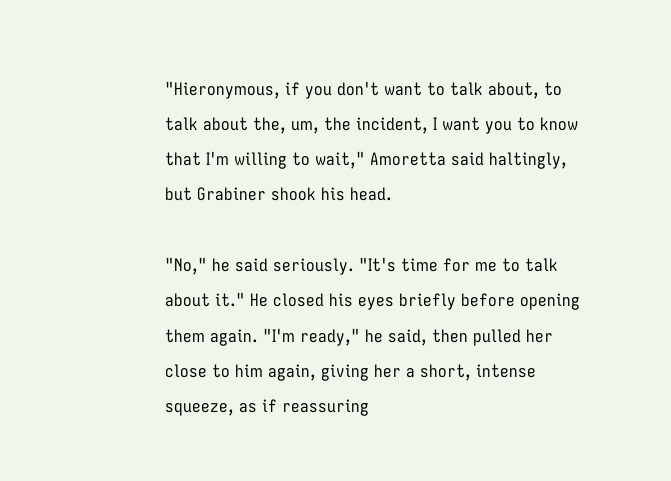"Hieronymous, if you don't want to talk about, to talk about the, um, the incident, I want you to know that I'm willing to wait," Amoretta said haltingly, but Grabiner shook his head.

"No," he said seriously. "It's time for me to talk about it." He closed his eyes briefly before opening them again. "I'm ready," he said, then pulled her close to him again, giving her a short, intense squeeze, as if reassuring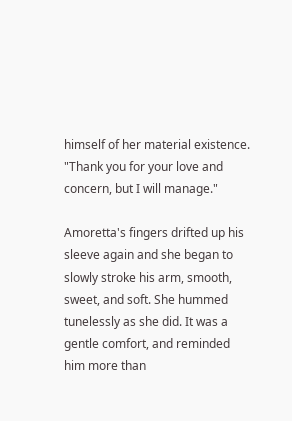himself of her material existence. "Thank you for your love and concern, but I will manage."

Amoretta's fingers drifted up his sleeve again and she began to slowly stroke his arm, smooth, sweet, and soft. She hummed tunelessly as she did. It was a gentle comfort, and reminded him more than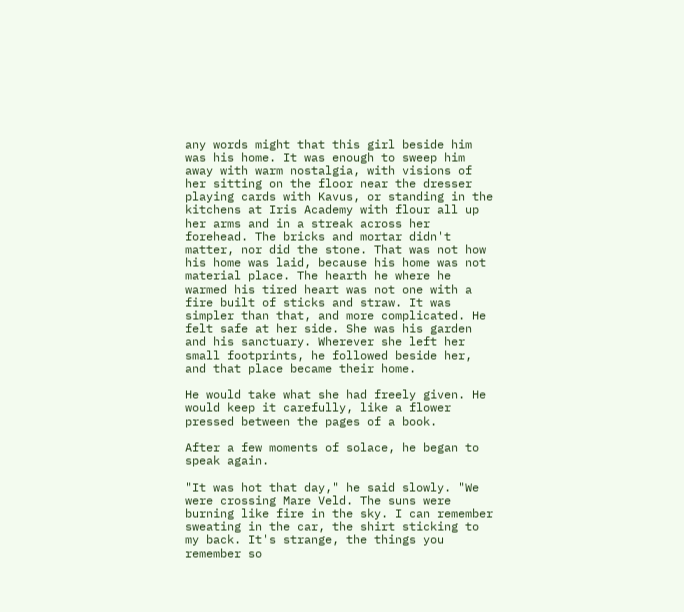any words might that this girl beside him was his home. It was enough to sweep him away with warm nostalgia, with visions of her sitting on the floor near the dresser playing cards with Kavus, or standing in the kitchens at Iris Academy with flour all up her arms and in a streak across her forehead. The bricks and mortar didn't matter, nor did the stone. That was not how his home was laid, because his home was not material place. The hearth he where he warmed his tired heart was not one with a fire built of sticks and straw. It was simpler than that, and more complicated. He felt safe at her side. She was his garden and his sanctuary. Wherever she left her small footprints, he followed beside her, and that place became their home.

He would take what she had freely given. He would keep it carefully, like a flower pressed between the pages of a book.

After a few moments of solace, he began to speak again.

"It was hot that day," he said slowly. "We were crossing Mare Veld. The suns were burning like fire in the sky. I can remember sweating in the car, the shirt sticking to my back. It's strange, the things you remember so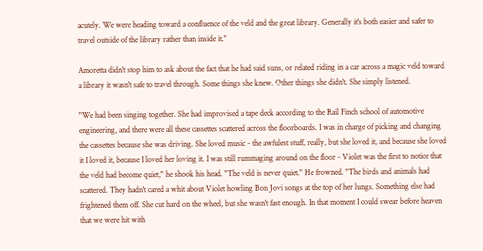acutely. We were heading toward a confluence of the veld and the great library. Generally it's both easier and safer to travel outside of the library rather than inside it."

Amoretta didn't stop him to ask about the fact that he had said suns, or related riding in a car across a magic veld toward a library it wasn't safe to travel through. Some things she knew. Other things she didn't. She simply listened.

"We had been singing together. She had improvised a tape deck according to the Rail Finch school of automotive engineering, and there were all these cassettes scattered across the floorboards. I was in charge of picking and changing the cassettes because she was driving. She loved music - the awfulest stuff, really, but she loved it, and because she loved it I loved it, because I loved her loving it. I was still rummaging around on the floor - Violet was the first to notice that the veld had become quiet," he shook his head. "The veld is never quiet." He frowned. "The birds and animals had scattered. They hadn't cared a whit about Violet howling Bon Jovi songs at the top of her lungs. Something else had frightened them off. She cut hard on the wheel, but she wasn't fast enough. In that moment I could swear before heaven that we were hit with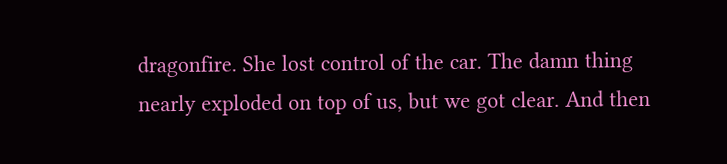dragonfire. She lost control of the car. The damn thing nearly exploded on top of us, but we got clear. And then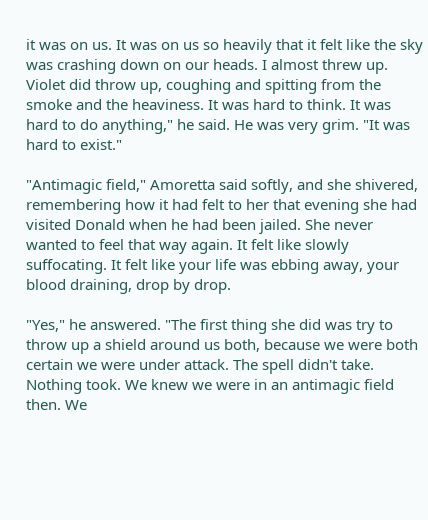it was on us. It was on us so heavily that it felt like the sky was crashing down on our heads. I almost threw up. Violet did throw up, coughing and spitting from the smoke and the heaviness. It was hard to think. It was hard to do anything," he said. He was very grim. "It was hard to exist."

"Antimagic field," Amoretta said softly, and she shivered, remembering how it had felt to her that evening she had visited Donald when he had been jailed. She never wanted to feel that way again. It felt like slowly suffocating. It felt like your life was ebbing away, your blood draining, drop by drop.

"Yes," he answered. "The first thing she did was try to throw up a shield around us both, because we were both certain we were under attack. The spell didn't take. Nothing took. We knew we were in an antimagic field then. We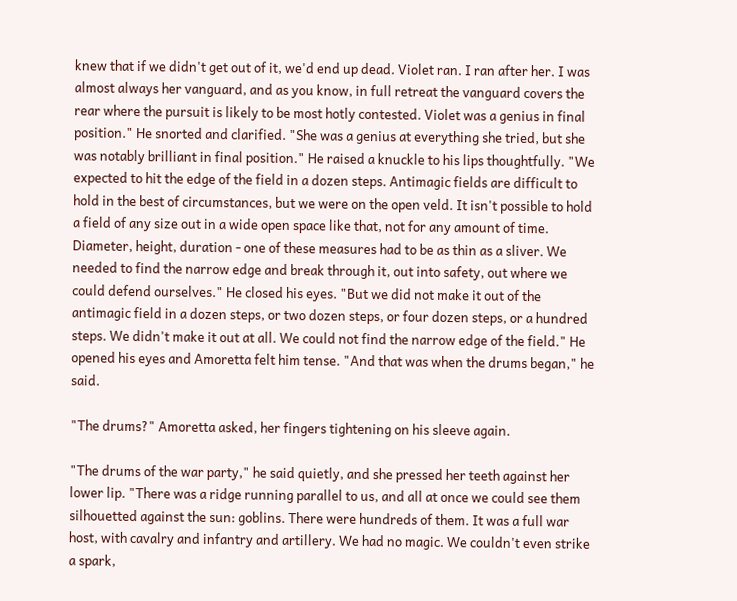knew that if we didn't get out of it, we'd end up dead. Violet ran. I ran after her. I was almost always her vanguard, and as you know, in full retreat the vanguard covers the rear where the pursuit is likely to be most hotly contested. Violet was a genius in final position." He snorted and clarified. "She was a genius at everything she tried, but she was notably brilliant in final position." He raised a knuckle to his lips thoughtfully. "We expected to hit the edge of the field in a dozen steps. Antimagic fields are difficult to hold in the best of circumstances, but we were on the open veld. It isn't possible to hold a field of any size out in a wide open space like that, not for any amount of time. Diameter, height, duration - one of these measures had to be as thin as a sliver. We needed to find the narrow edge and break through it, out into safety, out where we could defend ourselves." He closed his eyes. "But we did not make it out of the antimagic field in a dozen steps, or two dozen steps, or four dozen steps, or a hundred steps. We didn't make it out at all. We could not find the narrow edge of the field." He opened his eyes and Amoretta felt him tense. "And that was when the drums began," he said.

"The drums?" Amoretta asked, her fingers tightening on his sleeve again.

"The drums of the war party," he said quietly, and she pressed her teeth against her lower lip. "There was a ridge running parallel to us, and all at once we could see them silhouetted against the sun: goblins. There were hundreds of them. It was a full war host, with cavalry and infantry and artillery. We had no magic. We couldn't even strike a spark,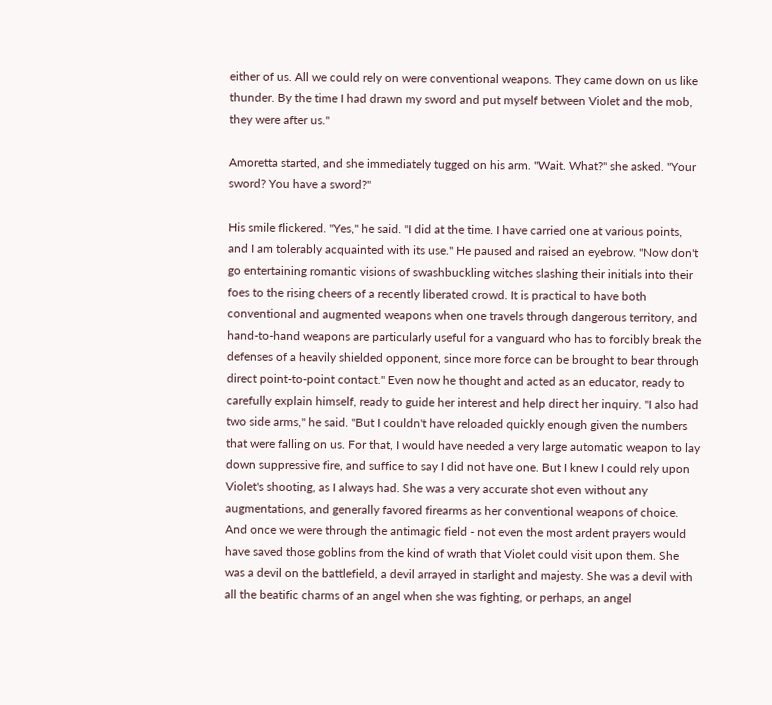either of us. All we could rely on were conventional weapons. They came down on us like thunder. By the time I had drawn my sword and put myself between Violet and the mob, they were after us."

Amoretta started, and she immediately tugged on his arm. "Wait. What?" she asked. "Your sword? You have a sword?"

His smile flickered. "Yes," he said. "I did at the time. I have carried one at various points, and I am tolerably acquainted with its use." He paused and raised an eyebrow. "Now don't go entertaining romantic visions of swashbuckling witches slashing their initials into their foes to the rising cheers of a recently liberated crowd. It is practical to have both conventional and augmented weapons when one travels through dangerous territory, and hand-to-hand weapons are particularly useful for a vanguard who has to forcibly break the defenses of a heavily shielded opponent, since more force can be brought to bear through direct point-to-point contact." Even now he thought and acted as an educator, ready to carefully explain himself, ready to guide her interest and help direct her inquiry. "I also had two side arms," he said. "But I couldn't have reloaded quickly enough given the numbers that were falling on us. For that, I would have needed a very large automatic weapon to lay down suppressive fire, and suffice to say I did not have one. But I knew I could rely upon Violet's shooting, as I always had. She was a very accurate shot even without any augmentations, and generally favored firearms as her conventional weapons of choice. And once we were through the antimagic field - not even the most ardent prayers would have saved those goblins from the kind of wrath that Violet could visit upon them. She was a devil on the battlefield, a devil arrayed in starlight and majesty. She was a devil with all the beatific charms of an angel when she was fighting, or perhaps, an angel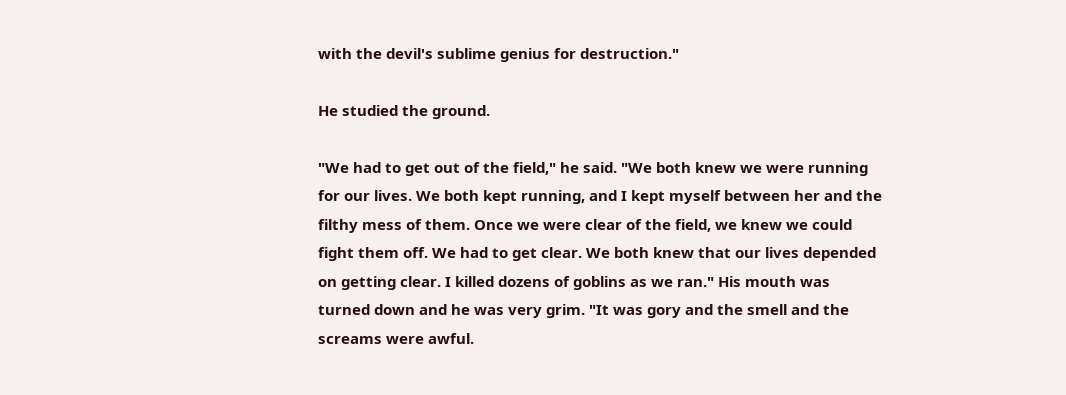with the devil's sublime genius for destruction."

He studied the ground.

"We had to get out of the field," he said. "We both knew we were running for our lives. We both kept running, and I kept myself between her and the filthy mess of them. Once we were clear of the field, we knew we could fight them off. We had to get clear. We both knew that our lives depended on getting clear. I killed dozens of goblins as we ran." His mouth was turned down and he was very grim. "It was gory and the smell and the screams were awful.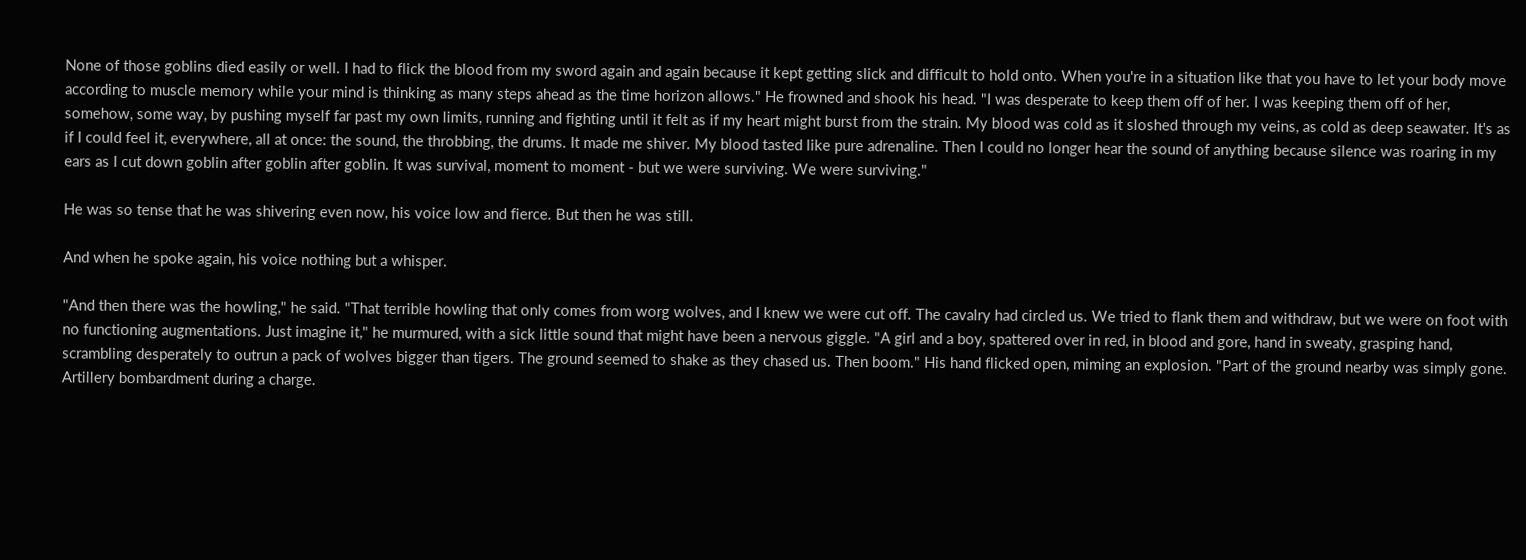None of those goblins died easily or well. I had to flick the blood from my sword again and again because it kept getting slick and difficult to hold onto. When you're in a situation like that you have to let your body move according to muscle memory while your mind is thinking as many steps ahead as the time horizon allows." He frowned and shook his head. "I was desperate to keep them off of her. I was keeping them off of her, somehow, some way, by pushing myself far past my own limits, running and fighting until it felt as if my heart might burst from the strain. My blood was cold as it sloshed through my veins, as cold as deep seawater. It's as if I could feel it, everywhere, all at once: the sound, the throbbing, the drums. It made me shiver. My blood tasted like pure adrenaline. Then I could no longer hear the sound of anything because silence was roaring in my ears as I cut down goblin after goblin after goblin. It was survival, moment to moment - but we were surviving. We were surviving."

He was so tense that he was shivering even now, his voice low and fierce. But then he was still.

And when he spoke again, his voice nothing but a whisper.

"And then there was the howling," he said. "That terrible howling that only comes from worg wolves, and I knew we were cut off. The cavalry had circled us. We tried to flank them and withdraw, but we were on foot with no functioning augmentations. Just imagine it," he murmured, with a sick little sound that might have been a nervous giggle. "A girl and a boy, spattered over in red, in blood and gore, hand in sweaty, grasping hand, scrambling desperately to outrun a pack of wolves bigger than tigers. The ground seemed to shake as they chased us. Then boom." His hand flicked open, miming an explosion. "Part of the ground nearby was simply gone. Artillery bombardment during a charge.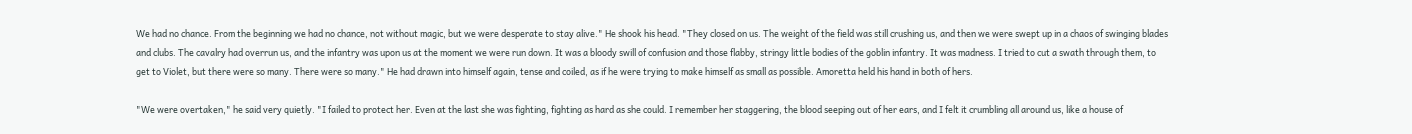We had no chance. From the beginning we had no chance, not without magic, but we were desperate to stay alive." He shook his head. "They closed on us. The weight of the field was still crushing us, and then we were swept up in a chaos of swinging blades and clubs. The cavalry had overrun us, and the infantry was upon us at the moment we were run down. It was a bloody swill of confusion and those flabby, stringy little bodies of the goblin infantry. It was madness. I tried to cut a swath through them, to get to Violet, but there were so many. There were so many." He had drawn into himself again, tense and coiled, as if he were trying to make himself as small as possible. Amoretta held his hand in both of hers.

"We were overtaken," he said very quietly. "I failed to protect her. Even at the last she was fighting, fighting as hard as she could. I remember her staggering, the blood seeping out of her ears, and I felt it crumbling all around us, like a house of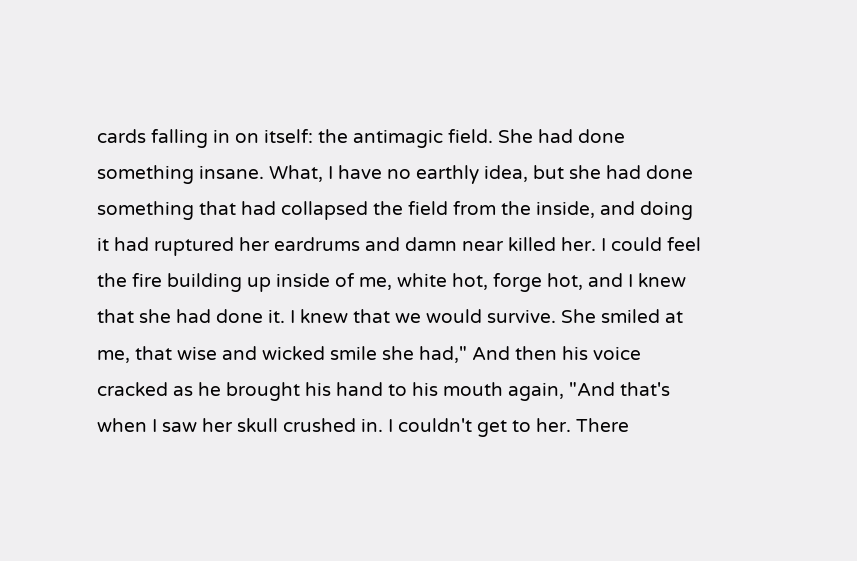cards falling in on itself: the antimagic field. She had done something insane. What, I have no earthly idea, but she had done something that had collapsed the field from the inside, and doing it had ruptured her eardrums and damn near killed her. I could feel the fire building up inside of me, white hot, forge hot, and I knew that she had done it. I knew that we would survive. She smiled at me, that wise and wicked smile she had," And then his voice cracked as he brought his hand to his mouth again, "And that's when I saw her skull crushed in. I couldn't get to her. There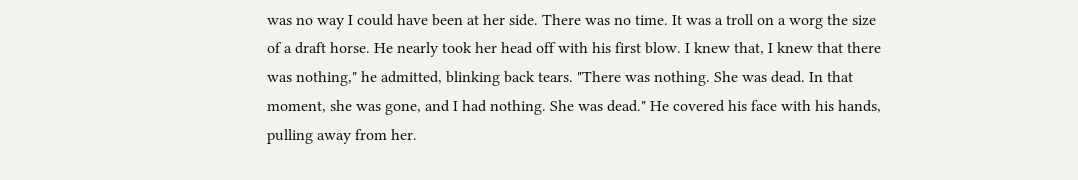was no way I could have been at her side. There was no time. It was a troll on a worg the size of a draft horse. He nearly took her head off with his first blow. I knew that, I knew that there was nothing," he admitted, blinking back tears. "There was nothing. She was dead. In that moment, she was gone, and I had nothing. She was dead." He covered his face with his hands, pulling away from her.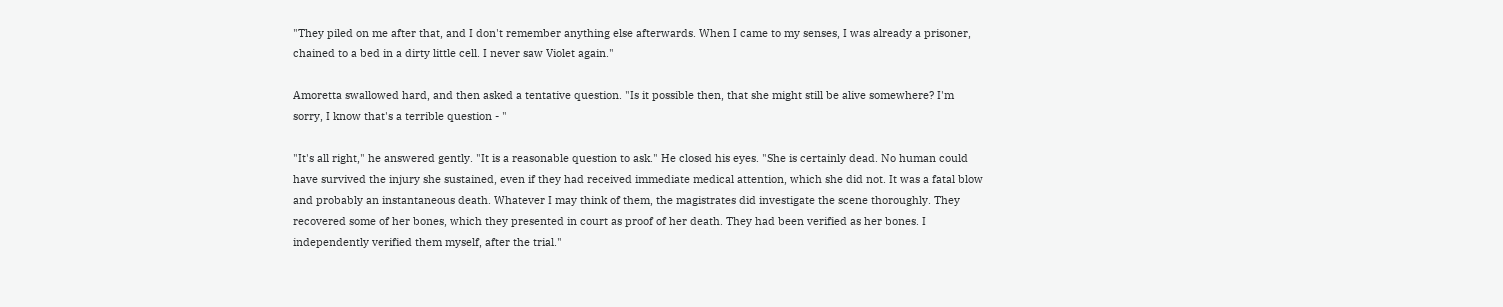"They piled on me after that, and I don't remember anything else afterwards. When I came to my senses, I was already a prisoner, chained to a bed in a dirty little cell. I never saw Violet again."

Amoretta swallowed hard, and then asked a tentative question. "Is it possible then, that she might still be alive somewhere? I'm sorry, I know that's a terrible question - "

"It's all right," he answered gently. "It is a reasonable question to ask." He closed his eyes. "She is certainly dead. No human could have survived the injury she sustained, even if they had received immediate medical attention, which she did not. It was a fatal blow and probably an instantaneous death. Whatever I may think of them, the magistrates did investigate the scene thoroughly. They recovered some of her bones, which they presented in court as proof of her death. They had been verified as her bones. I independently verified them myself, after the trial."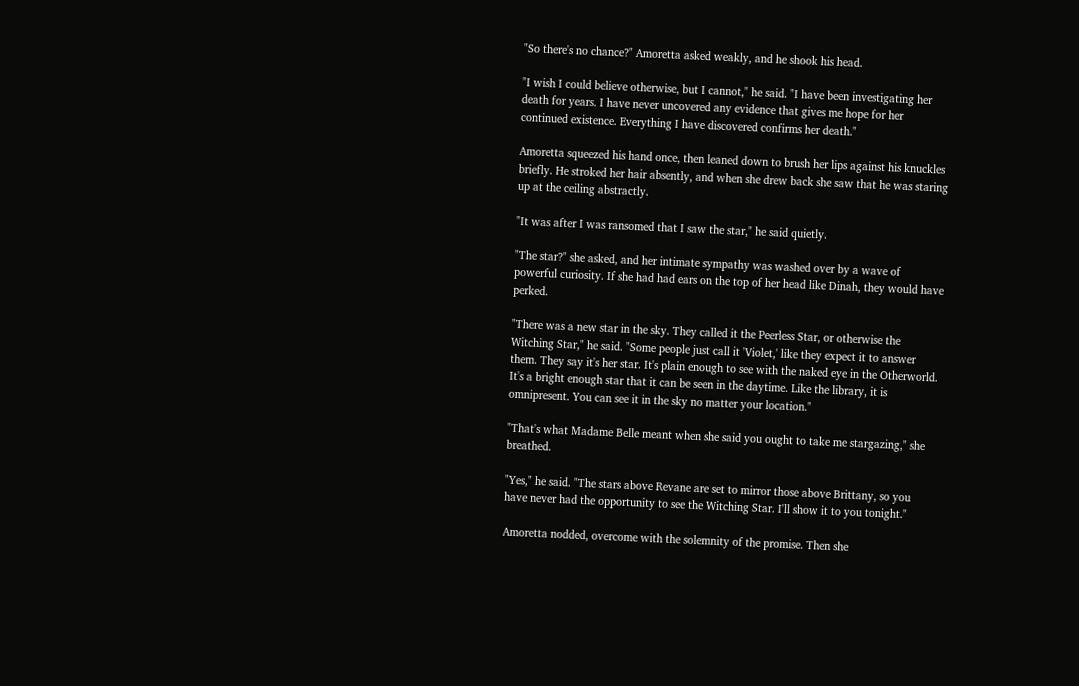"So there's no chance?" Amoretta asked weakly, and he shook his head.

"I wish I could believe otherwise, but I cannot," he said. "I have been investigating her death for years. I have never uncovered any evidence that gives me hope for her continued existence. Everything I have discovered confirms her death."

Amoretta squeezed his hand once, then leaned down to brush her lips against his knuckles briefly. He stroked her hair absently, and when she drew back she saw that he was staring up at the ceiling abstractly.

"It was after I was ransomed that I saw the star," he said quietly.

"The star?" she asked, and her intimate sympathy was washed over by a wave of powerful curiosity. If she had had ears on the top of her head like Dinah, they would have perked.

"There was a new star in the sky. They called it the Peerless Star, or otherwise the Witching Star," he said. "Some people just call it 'Violet,' like they expect it to answer them. They say it's her star. It's plain enough to see with the naked eye in the Otherworld. It's a bright enough star that it can be seen in the daytime. Like the library, it is omnipresent. You can see it in the sky no matter your location."

"That's what Madame Belle meant when she said you ought to take me stargazing," she breathed.

"Yes," he said. "The stars above Revane are set to mirror those above Brittany, so you have never had the opportunity to see the Witching Star. I'll show it to you tonight."

Amoretta nodded, overcome with the solemnity of the promise. Then she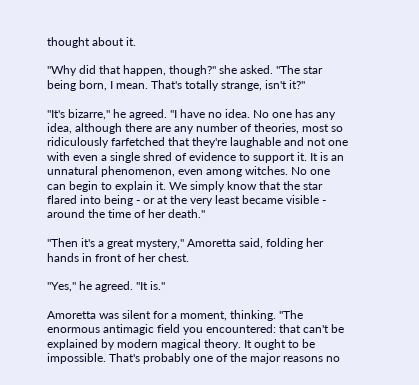thought about it.

"Why did that happen, though?" she asked. "The star being born, I mean. That's totally strange, isn't it?"

"It's bizarre," he agreed. "I have no idea. No one has any idea, although there are any number of theories, most so ridiculously farfetched that they're laughable and not one with even a single shred of evidence to support it. It is an unnatural phenomenon, even among witches. No one can begin to explain it. We simply know that the star flared into being - or at the very least became visible - around the time of her death."

"Then it's a great mystery," Amoretta said, folding her hands in front of her chest.

"Yes," he agreed. "It is."

Amoretta was silent for a moment, thinking. "The enormous antimagic field you encountered: that can't be explained by modern magical theory. It ought to be impossible. That's probably one of the major reasons no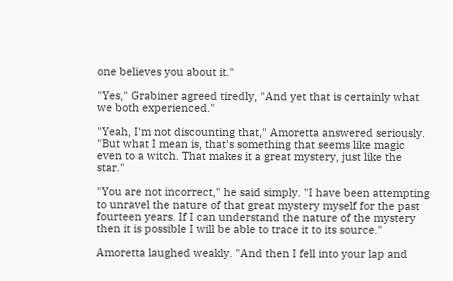one believes you about it."

"Yes," Grabiner agreed tiredly, "And yet that is certainly what we both experienced."

"Yeah, I'm not discounting that," Amoretta answered seriously. "But what I mean is, that's something that seems like magic even to a witch. That makes it a great mystery, just like the star."

"You are not incorrect," he said simply. "I have been attempting to unravel the nature of that great mystery myself for the past fourteen years. If I can understand the nature of the mystery then it is possible I will be able to trace it to its source."

Amoretta laughed weakly. "And then I fell into your lap and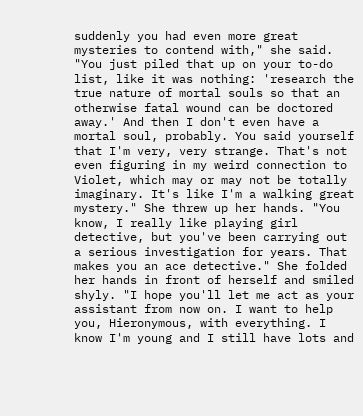suddenly you had even more great mysteries to contend with," she said. "You just piled that up on your to-do list, like it was nothing: 'research the true nature of mortal souls so that an otherwise fatal wound can be doctored away.' And then I don't even have a mortal soul, probably. You said yourself that I'm very, very strange. That's not even figuring in my weird connection to Violet, which may or may not be totally imaginary. It's like I'm a walking great mystery." She threw up her hands. "You know, I really like playing girl detective, but you've been carrying out a serious investigation for years. That makes you an ace detective." She folded her hands in front of herself and smiled shyly. "I hope you'll let me act as your assistant from now on. I want to help you, Hieronymous, with everything. I know I'm young and I still have lots and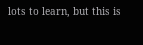lots to learn, but this is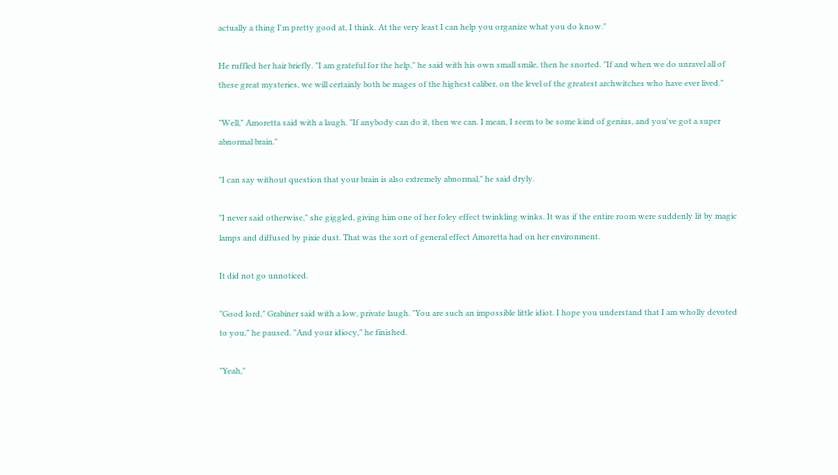actually a thing I'm pretty good at, I think. At the very least I can help you organize what you do know."

He ruffled her hair briefly. "I am grateful for the help," he said with his own small smile, then he snorted. "If and when we do unravel all of these great mysteries, we will certainly both be mages of the highest caliber, on the level of the greatest archwitches who have ever lived."

"Well," Amoretta said with a laugh. "If anybody can do it, then we can. I mean, I seem to be some kind of genius, and you've got a super abnormal brain."

"I can say without question that your brain is also extremely abnormal," he said dryly.

"I never said otherwise," she giggled, giving him one of her foley effect twinkling winks. It was if the entire room were suddenly lit by magic lamps and diffused by pixie dust. That was the sort of general effect Amoretta had on her environment.

It did not go unnoticed.

"Good lord," Grabiner said with a low, private laugh. "You are such an impossible little idiot. I hope you understand that I am wholly devoted to you," he paused. "And your idiocy," he finished.

"Yeah,"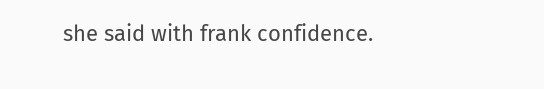she said with frank confidence.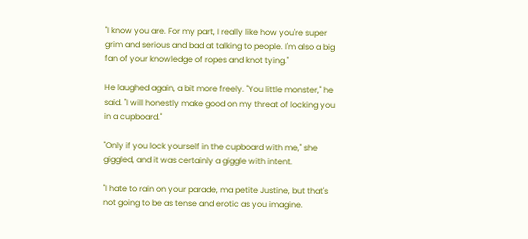"I know you are. For my part, I really like how you're super grim and serious and bad at talking to people. I'm also a big fan of your knowledge of ropes and knot tying."

He laughed again, a bit more freely. "You little monster," he said. "I will honestly make good on my threat of locking you in a cupboard."

"Only if you lock yourself in the cupboard with me," she giggled, and it was certainly a giggle with intent.

"I hate to rain on your parade, ma petite Justine, but that's not going to be as tense and erotic as you imagine.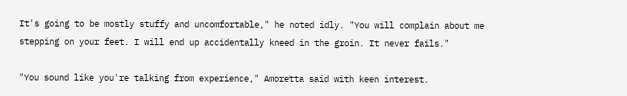It's going to be mostly stuffy and uncomfortable," he noted idly. "You will complain about me stepping on your feet. I will end up accidentally kneed in the groin. It never fails."

"You sound like you're talking from experience," Amoretta said with keen interest.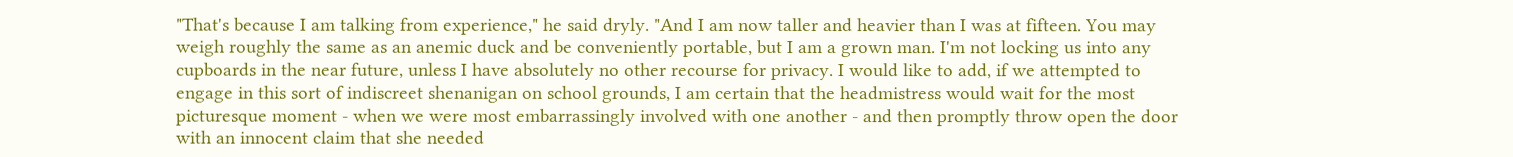"That's because I am talking from experience," he said dryly. "And I am now taller and heavier than I was at fifteen. You may weigh roughly the same as an anemic duck and be conveniently portable, but I am a grown man. I'm not locking us into any cupboards in the near future, unless I have absolutely no other recourse for privacy. I would like to add, if we attempted to engage in this sort of indiscreet shenanigan on school grounds, I am certain that the headmistress would wait for the most picturesque moment - when we were most embarrassingly involved with one another - and then promptly throw open the door with an innocent claim that she needed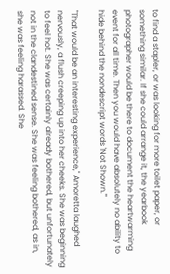to find a stapler, or was looking for more toilet paper, or something similar. If she could arrange it, the yearbook photographer would be there to document the heartwarming event for all time. Then you would have absolutely no ability to hide behind the nondescript words 'Not Shown.'"

"That would be an interesting experience," Amoretta laughed nervously, a flush creeping up into her cheeks. She was beginning to feel hot. She was certainly already bothered, but unfortunately not in the clandestined sense. She was feeling bothered, as in, she was feeling harassed. She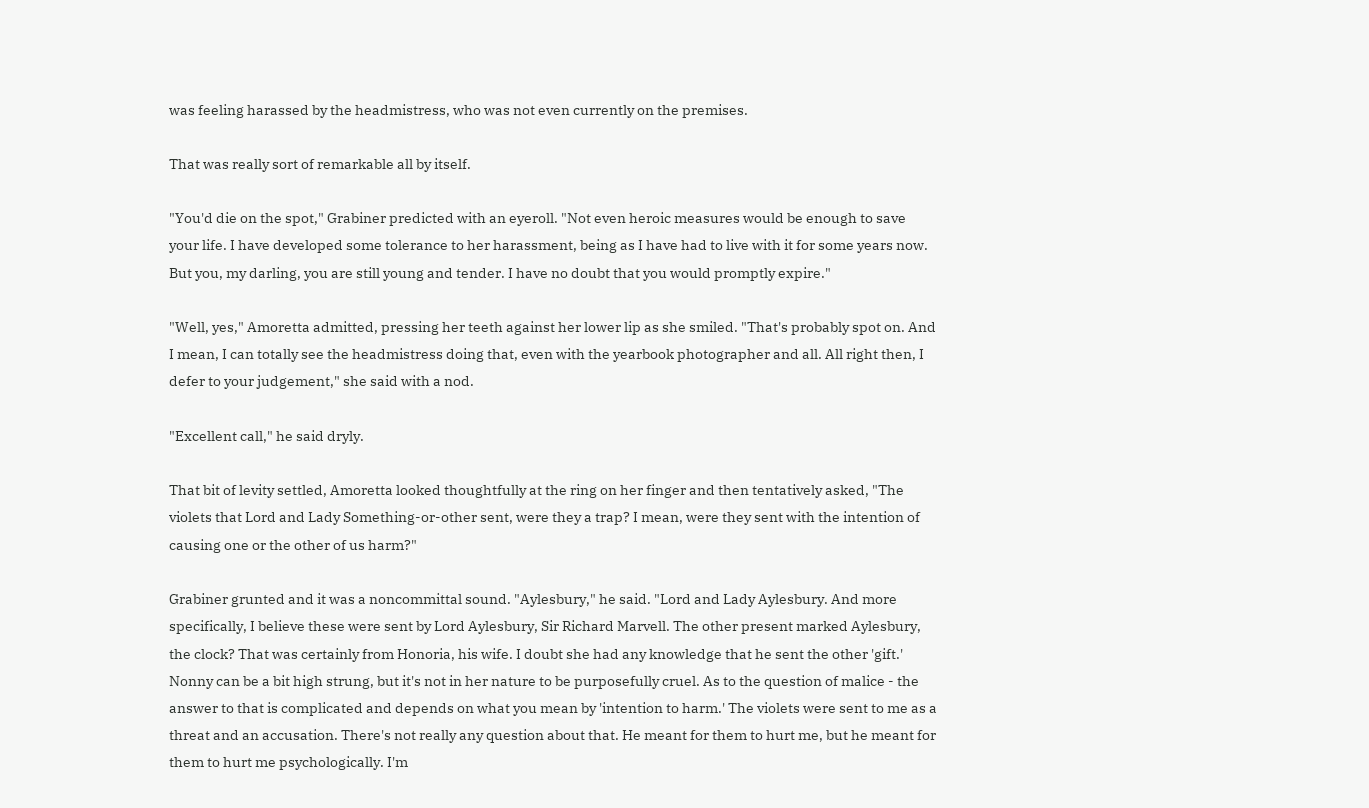was feeling harassed by the headmistress, who was not even currently on the premises.

That was really sort of remarkable all by itself.

"You'd die on the spot," Grabiner predicted with an eyeroll. "Not even heroic measures would be enough to save your life. I have developed some tolerance to her harassment, being as I have had to live with it for some years now. But you, my darling, you are still young and tender. I have no doubt that you would promptly expire."

"Well, yes," Amoretta admitted, pressing her teeth against her lower lip as she smiled. "That's probably spot on. And I mean, I can totally see the headmistress doing that, even with the yearbook photographer and all. All right then, I defer to your judgement," she said with a nod.

"Excellent call," he said dryly.

That bit of levity settled, Amoretta looked thoughtfully at the ring on her finger and then tentatively asked, "The violets that Lord and Lady Something-or-other sent, were they a trap? I mean, were they sent with the intention of causing one or the other of us harm?"

Grabiner grunted and it was a noncommittal sound. "Aylesbury," he said. "Lord and Lady Aylesbury. And more specifically, I believe these were sent by Lord Aylesbury, Sir Richard Marvell. The other present marked Aylesbury, the clock? That was certainly from Honoria, his wife. I doubt she had any knowledge that he sent the other 'gift.' Nonny can be a bit high strung, but it's not in her nature to be purposefully cruel. As to the question of malice - the answer to that is complicated and depends on what you mean by 'intention to harm.' The violets were sent to me as a threat and an accusation. There's not really any question about that. He meant for them to hurt me, but he meant for them to hurt me psychologically. I'm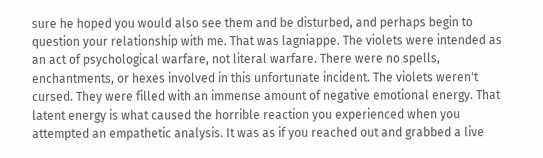sure he hoped you would also see them and be disturbed, and perhaps begin to question your relationship with me. That was lagniappe. The violets were intended as an act of psychological warfare, not literal warfare. There were no spells, enchantments, or hexes involved in this unfortunate incident. The violets weren't cursed. They were filled with an immense amount of negative emotional energy. That latent energy is what caused the horrible reaction you experienced when you attempted an empathetic analysis. It was as if you reached out and grabbed a live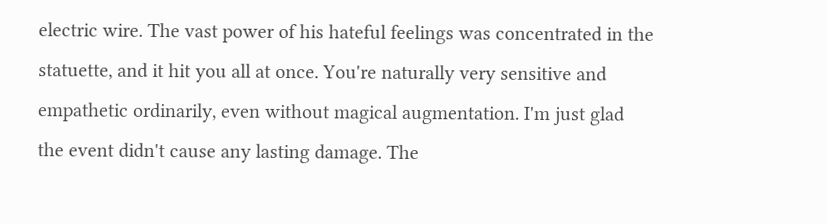electric wire. The vast power of his hateful feelings was concentrated in the statuette, and it hit you all at once. You're naturally very sensitive and empathetic ordinarily, even without magical augmentation. I'm just glad the event didn't cause any lasting damage. The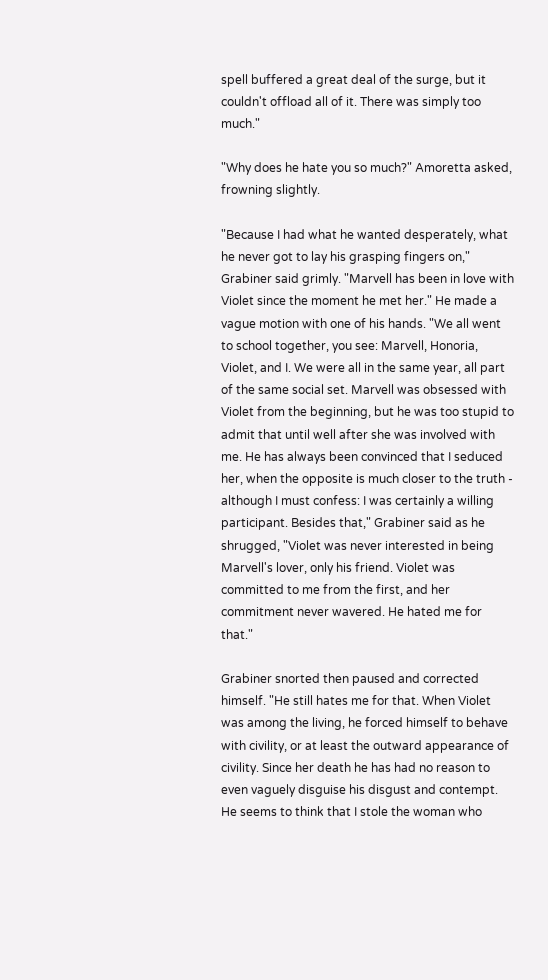spell buffered a great deal of the surge, but it couldn't offload all of it. There was simply too much."

"Why does he hate you so much?" Amoretta asked, frowning slightly.

"Because I had what he wanted desperately, what he never got to lay his grasping fingers on," Grabiner said grimly. "Marvell has been in love with Violet since the moment he met her." He made a vague motion with one of his hands. "We all went to school together, you see: Marvell, Honoria, Violet, and I. We were all in the same year, all part of the same social set. Marvell was obsessed with Violet from the beginning, but he was too stupid to admit that until well after she was involved with me. He has always been convinced that I seduced her, when the opposite is much closer to the truth - although I must confess: I was certainly a willing participant. Besides that," Grabiner said as he shrugged, "Violet was never interested in being Marvell's lover, only his friend. Violet was committed to me from the first, and her commitment never wavered. He hated me for that."

Grabiner snorted then paused and corrected himself. "He still hates me for that. When Violet was among the living, he forced himself to behave with civility, or at least the outward appearance of civility. Since her death he has had no reason to even vaguely disguise his disgust and contempt. He seems to think that I stole the woman who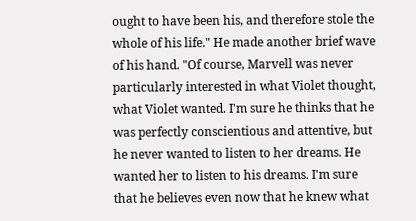ought to have been his, and therefore stole the whole of his life." He made another brief wave of his hand. "Of course, Marvell was never particularly interested in what Violet thought, what Violet wanted. I'm sure he thinks that he was perfectly conscientious and attentive, but he never wanted to listen to her dreams. He wanted her to listen to his dreams. I'm sure that he believes even now that he knew what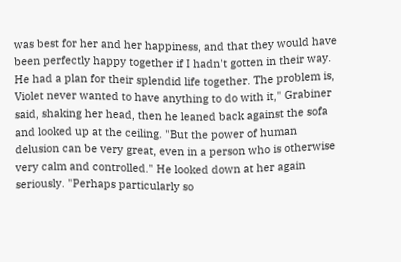was best for her and her happiness, and that they would have been perfectly happy together if I hadn't gotten in their way. He had a plan for their splendid life together. The problem is, Violet never wanted to have anything to do with it," Grabiner said, shaking her head, then he leaned back against the sofa and looked up at the ceiling. "But the power of human delusion can be very great, even in a person who is otherwise very calm and controlled." He looked down at her again seriously. "Perhaps particularly so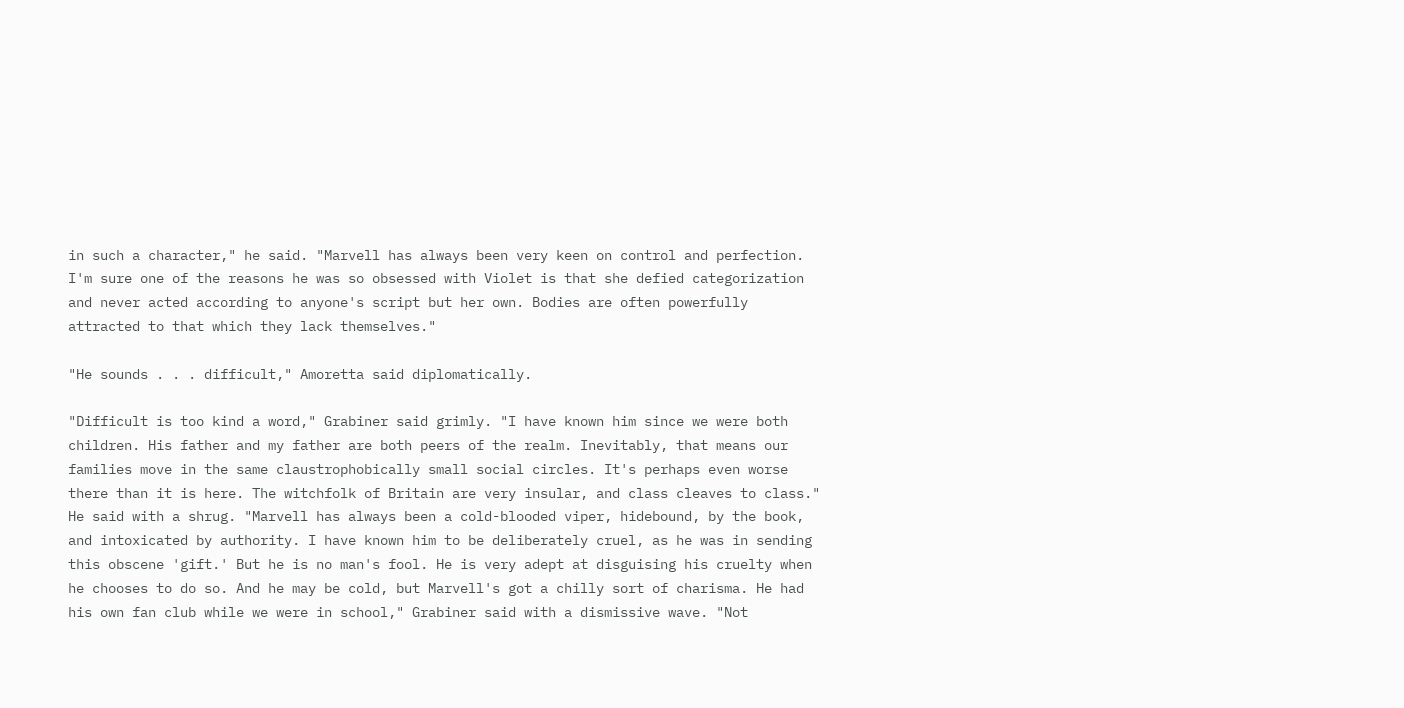in such a character," he said. "Marvell has always been very keen on control and perfection. I'm sure one of the reasons he was so obsessed with Violet is that she defied categorization and never acted according to anyone's script but her own. Bodies are often powerfully attracted to that which they lack themselves."

"He sounds . . . difficult," Amoretta said diplomatically.

"Difficult is too kind a word," Grabiner said grimly. "I have known him since we were both children. His father and my father are both peers of the realm. Inevitably, that means our families move in the same claustrophobically small social circles. It's perhaps even worse there than it is here. The witchfolk of Britain are very insular, and class cleaves to class." He said with a shrug. "Marvell has always been a cold-blooded viper, hidebound, by the book, and intoxicated by authority. I have known him to be deliberately cruel, as he was in sending this obscene 'gift.' But he is no man's fool. He is very adept at disguising his cruelty when he chooses to do so. And he may be cold, but Marvell's got a chilly sort of charisma. He had his own fan club while we were in school," Grabiner said with a dismissive wave. "Not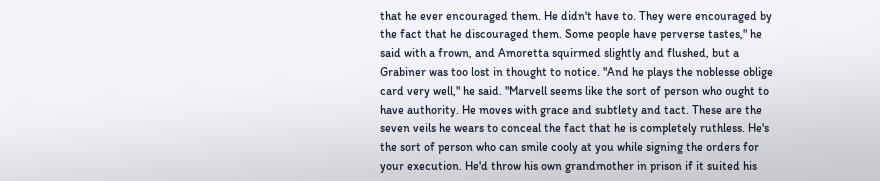that he ever encouraged them. He didn't have to. They were encouraged by the fact that he discouraged them. Some people have perverse tastes," he said with a frown, and Amoretta squirmed slightly and flushed, but a Grabiner was too lost in thought to notice. "And he plays the noblesse oblige card very well," he said. "Marvell seems like the sort of person who ought to have authority. He moves with grace and subtlety and tact. These are the seven veils he wears to conceal the fact that he is completely ruthless. He's the sort of person who can smile cooly at you while signing the orders for your execution. He'd throw his own grandmother in prison if it suited his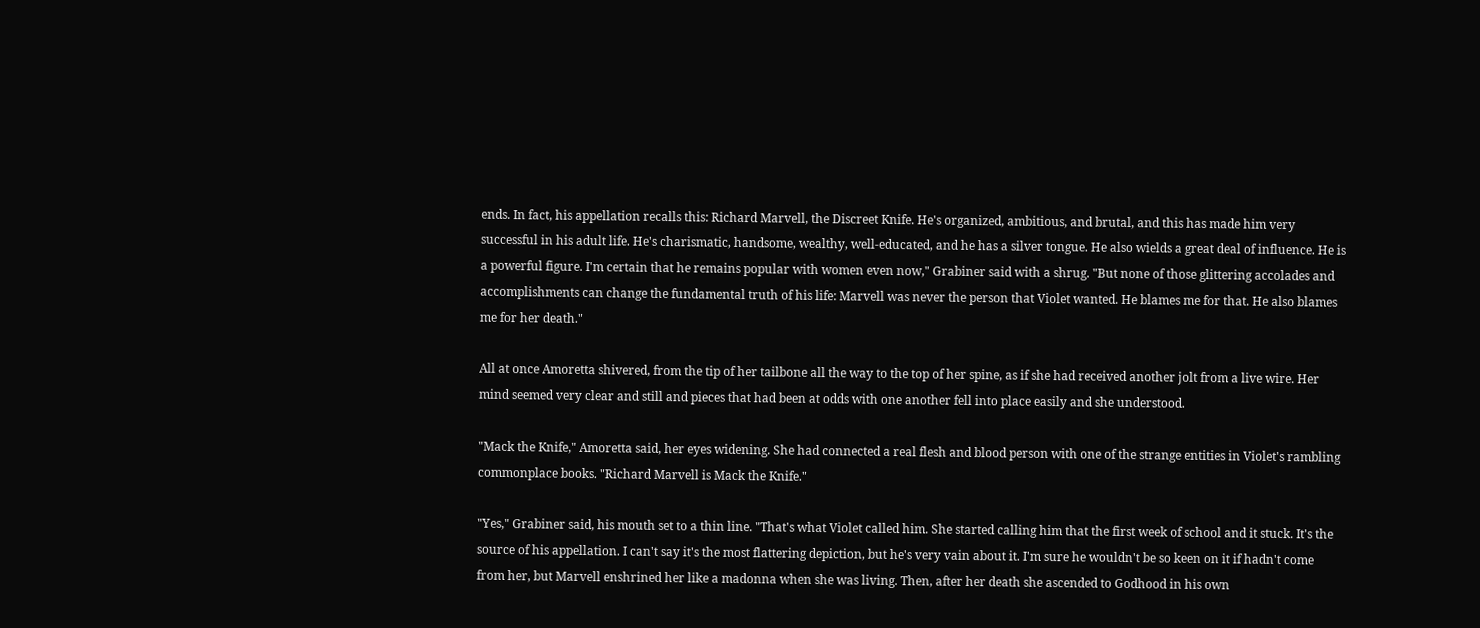ends. In fact, his appellation recalls this: Richard Marvell, the Discreet Knife. He's organized, ambitious, and brutal, and this has made him very successful in his adult life. He's charismatic, handsome, wealthy, well-educated, and he has a silver tongue. He also wields a great deal of influence. He is a powerful figure. I'm certain that he remains popular with women even now," Grabiner said with a shrug. "But none of those glittering accolades and accomplishments can change the fundamental truth of his life: Marvell was never the person that Violet wanted. He blames me for that. He also blames me for her death."

All at once Amoretta shivered, from the tip of her tailbone all the way to the top of her spine, as if she had received another jolt from a live wire. Her mind seemed very clear and still and pieces that had been at odds with one another fell into place easily and she understood.

"Mack the Knife," Amoretta said, her eyes widening. She had connected a real flesh and blood person with one of the strange entities in Violet's rambling commonplace books. "Richard Marvell is Mack the Knife."

"Yes," Grabiner said, his mouth set to a thin line. "That's what Violet called him. She started calling him that the first week of school and it stuck. It's the source of his appellation. I can't say it's the most flattering depiction, but he's very vain about it. I'm sure he wouldn't be so keen on it if hadn't come from her, but Marvell enshrined her like a madonna when she was living. Then, after her death she ascended to Godhood in his own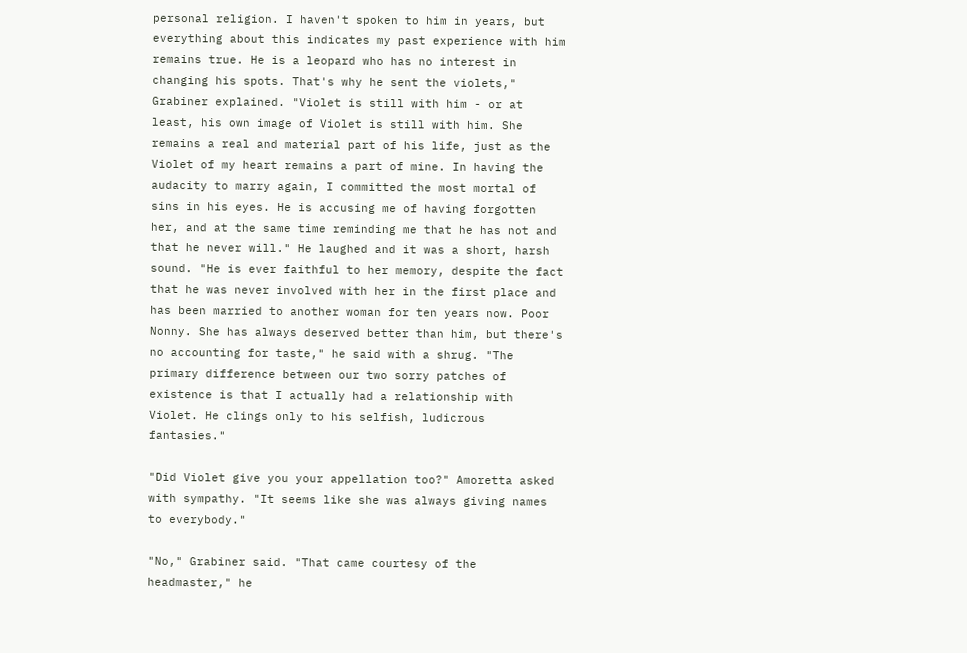personal religion. I haven't spoken to him in years, but everything about this indicates my past experience with him remains true. He is a leopard who has no interest in changing his spots. That's why he sent the violets," Grabiner explained. "Violet is still with him - or at least, his own image of Violet is still with him. She remains a real and material part of his life, just as the Violet of my heart remains a part of mine. In having the audacity to marry again, I committed the most mortal of sins in his eyes. He is accusing me of having forgotten her, and at the same time reminding me that he has not and that he never will." He laughed and it was a short, harsh sound. "He is ever faithful to her memory, despite the fact that he was never involved with her in the first place and has been married to another woman for ten years now. Poor Nonny. She has always deserved better than him, but there's no accounting for taste," he said with a shrug. "The primary difference between our two sorry patches of existence is that I actually had a relationship with Violet. He clings only to his selfish, ludicrous fantasies."

"Did Violet give you your appellation too?" Amoretta asked with sympathy. "It seems like she was always giving names to everybody."

"No," Grabiner said. "That came courtesy of the headmaster," he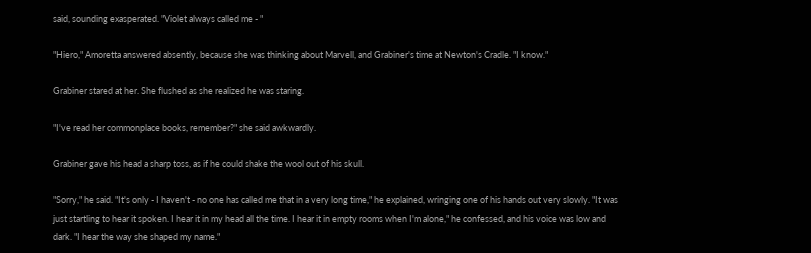said, sounding exasperated. "Violet always called me - "

"Hiero," Amoretta answered absently, because she was thinking about Marvell, and Grabiner's time at Newton's Cradle. "I know."

Grabiner stared at her. She flushed as she realized he was staring.

"I've read her commonplace books, remember?" she said awkwardly.

Grabiner gave his head a sharp toss, as if he could shake the wool out of his skull.

"Sorry," he said. "It's only - I haven't - no one has called me that in a very long time," he explained, wringing one of his hands out very slowly. "It was just startling to hear it spoken. I hear it in my head all the time. I hear it in empty rooms when I'm alone," he confessed, and his voice was low and dark. "I hear the way she shaped my name."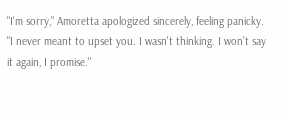"I'm sorry," Amoretta apologized sincerely, feeling panicky. "I never meant to upset you. I wasn't thinking. I won't say it again, I promise."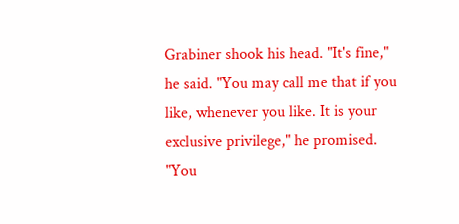Grabiner shook his head. "It's fine," he said. "You may call me that if you like, whenever you like. It is your exclusive privilege," he promised. "You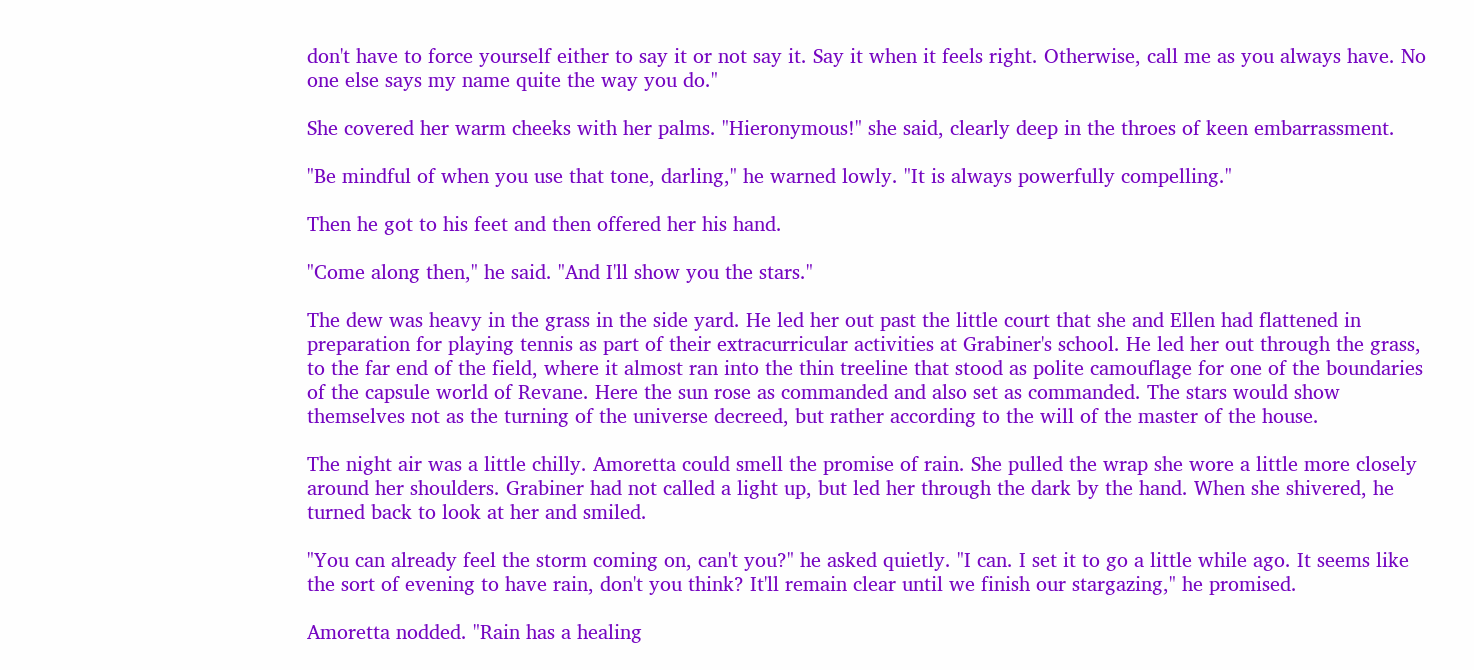don't have to force yourself either to say it or not say it. Say it when it feels right. Otherwise, call me as you always have. No one else says my name quite the way you do."

She covered her warm cheeks with her palms. "Hieronymous!" she said, clearly deep in the throes of keen embarrassment.

"Be mindful of when you use that tone, darling," he warned lowly. "It is always powerfully compelling."

Then he got to his feet and then offered her his hand.

"Come along then," he said. "And I'll show you the stars."

The dew was heavy in the grass in the side yard. He led her out past the little court that she and Ellen had flattened in preparation for playing tennis as part of their extracurricular activities at Grabiner's school. He led her out through the grass, to the far end of the field, where it almost ran into the thin treeline that stood as polite camouflage for one of the boundaries of the capsule world of Revane. Here the sun rose as commanded and also set as commanded. The stars would show themselves not as the turning of the universe decreed, but rather according to the will of the master of the house.

The night air was a little chilly. Amoretta could smell the promise of rain. She pulled the wrap she wore a little more closely around her shoulders. Grabiner had not called a light up, but led her through the dark by the hand. When she shivered, he turned back to look at her and smiled.

"You can already feel the storm coming on, can't you?" he asked quietly. "I can. I set it to go a little while ago. It seems like the sort of evening to have rain, don't you think? It'll remain clear until we finish our stargazing," he promised.

Amoretta nodded. "Rain has a healing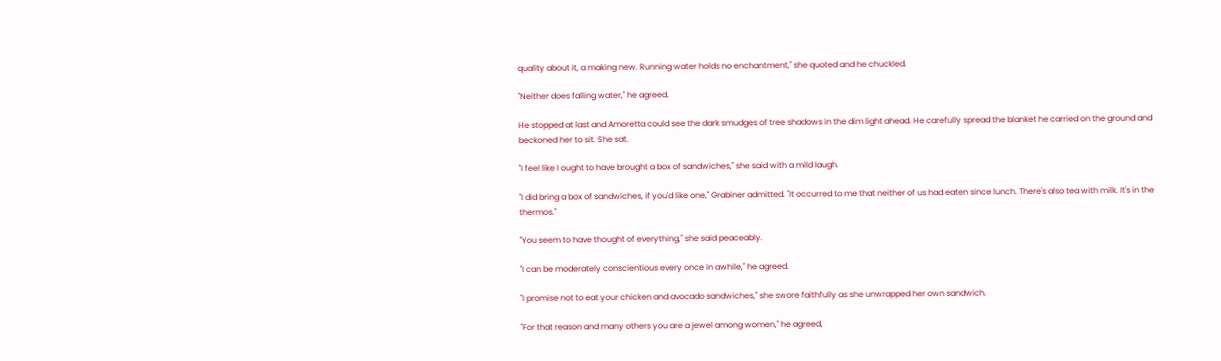quality about it, a making new. Running water holds no enchantment," she quoted and he chuckled.

"Neither does falling water," he agreed.

He stopped at last and Amoretta could see the dark smudges of tree shadows in the dim light ahead. He carefully spread the blanket he carried on the ground and beckoned her to sit. She sat.

"I feel like I ought to have brought a box of sandwiches," she said with a mild laugh.

"I did bring a box of sandwiches, if you'd like one," Grabiner admitted. "It occurred to me that neither of us had eaten since lunch. There's also tea with milk. It's in the thermos."

"You seem to have thought of everything," she said peaceably.

"I can be moderately conscientious every once in awhile," he agreed.

"I promise not to eat your chicken and avocado sandwiches," she swore faithfully as she unwrapped her own sandwich.

"For that reason and many others you are a jewel among women," he agreed,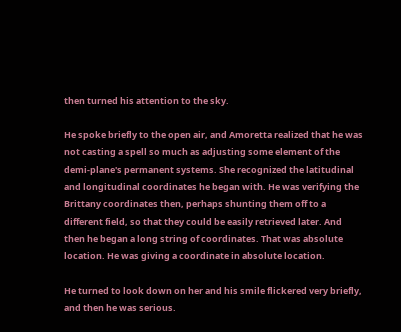then turned his attention to the sky.

He spoke briefly to the open air, and Amoretta realized that he was not casting a spell so much as adjusting some element of the demi-plane's permanent systems. She recognized the latitudinal and longitudinal coordinates he began with. He was verifying the Brittany coordinates then, perhaps shunting them off to a different field, so that they could be easily retrieved later. And then he began a long string of coordinates. That was absolute location. He was giving a coordinate in absolute location.

He turned to look down on her and his smile flickered very briefly, and then he was serious.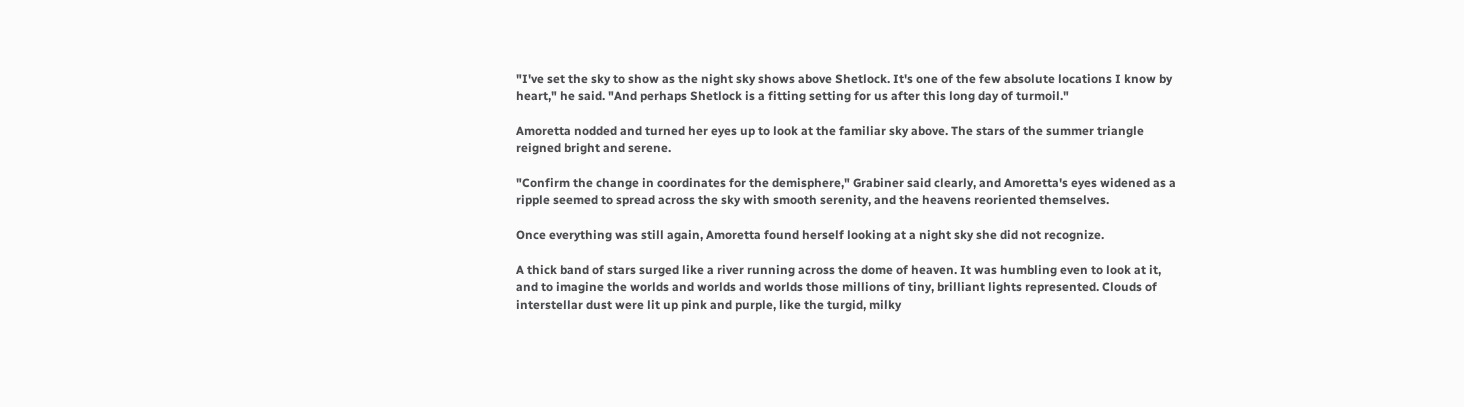"I've set the sky to show as the night sky shows above Shetlock. It's one of the few absolute locations I know by heart," he said. "And perhaps Shetlock is a fitting setting for us after this long day of turmoil."

Amoretta nodded and turned her eyes up to look at the familiar sky above. The stars of the summer triangle reigned bright and serene.

"Confirm the change in coordinates for the demisphere," Grabiner said clearly, and Amoretta's eyes widened as a ripple seemed to spread across the sky with smooth serenity, and the heavens reoriented themselves.

Once everything was still again, Amoretta found herself looking at a night sky she did not recognize.

A thick band of stars surged like a river running across the dome of heaven. It was humbling even to look at it, and to imagine the worlds and worlds and worlds those millions of tiny, brilliant lights represented. Clouds of interstellar dust were lit up pink and purple, like the turgid, milky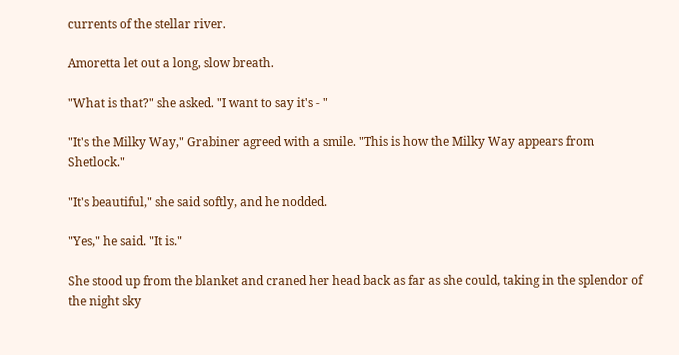currents of the stellar river.

Amoretta let out a long, slow breath.

"What is that?" she asked. "I want to say it's - "

"It's the Milky Way," Grabiner agreed with a smile. "This is how the Milky Way appears from Shetlock."

"It's beautiful," she said softly, and he nodded.

"Yes," he said. "It is."

She stood up from the blanket and craned her head back as far as she could, taking in the splendor of the night sky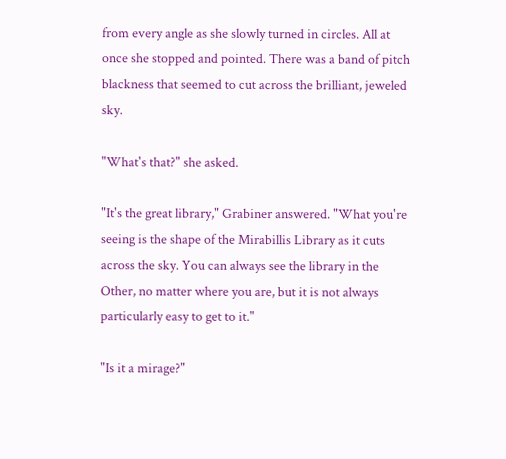from every angle as she slowly turned in circles. All at once she stopped and pointed. There was a band of pitch blackness that seemed to cut across the brilliant, jeweled sky.

"What's that?" she asked.

"It's the great library," Grabiner answered. "What you're seeing is the shape of the Mirabillis Library as it cuts across the sky. You can always see the library in the Other, no matter where you are, but it is not always particularly easy to get to it."

"Is it a mirage?"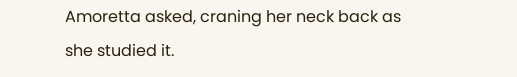Amoretta asked, craning her neck back as she studied it.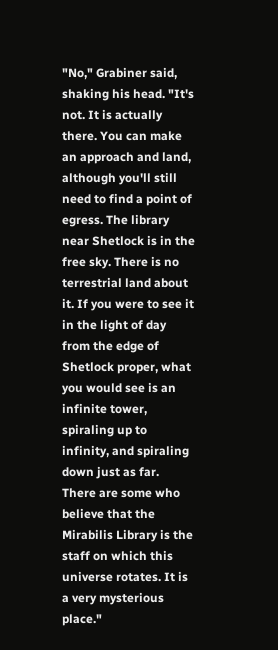"No," Grabiner said, shaking his head. "It's not. It is actually there. You can make an approach and land, although you'll still need to find a point of egress. The library near Shetlock is in the free sky. There is no terrestrial land about it. If you were to see it in the light of day from the edge of Shetlock proper, what you would see is an infinite tower, spiraling up to infinity, and spiraling down just as far. There are some who believe that the Mirabilis Library is the staff on which this universe rotates. It is a very mysterious place."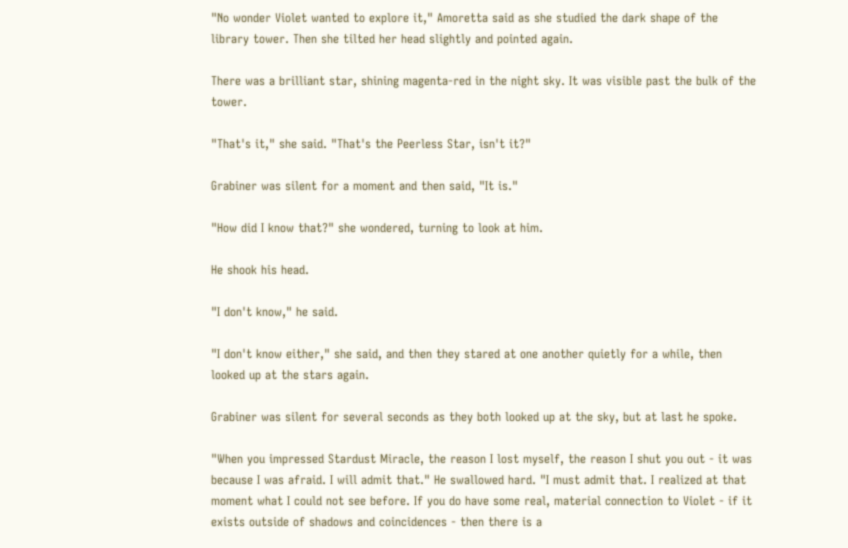"No wonder Violet wanted to explore it," Amoretta said as she studied the dark shape of the library tower. Then she tilted her head slightly and pointed again.

There was a brilliant star, shining magenta-red in the night sky. It was visible past the bulk of the tower.

"That's it," she said. "That's the Peerless Star, isn't it?"

Grabiner was silent for a moment and then said, "It is."

"How did I know that?" she wondered, turning to look at him.

He shook his head.

"I don't know," he said.

"I don't know either," she said, and then they stared at one another quietly for a while, then looked up at the stars again.

Grabiner was silent for several seconds as they both looked up at the sky, but at last he spoke.

"When you impressed Stardust Miracle, the reason I lost myself, the reason I shut you out - it was because I was afraid. I will admit that." He swallowed hard. "I must admit that. I realized at that moment what I could not see before. If you do have some real, material connection to Violet - if it exists outside of shadows and coincidences - then there is a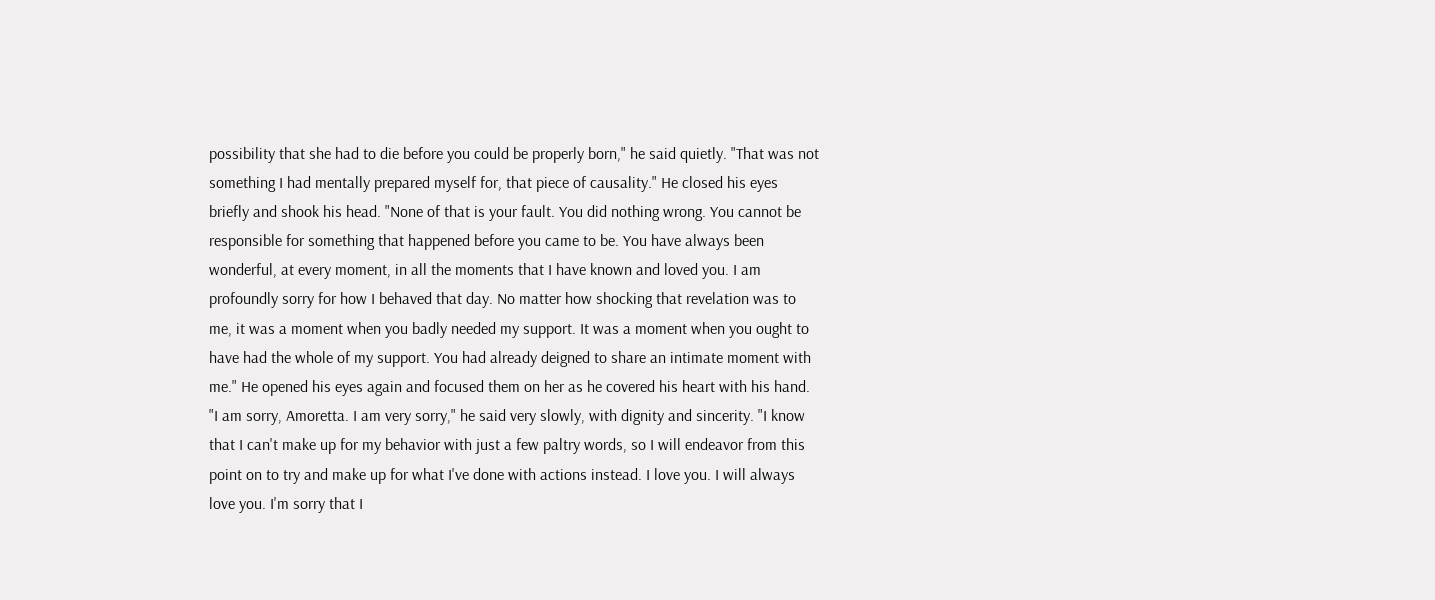possibility that she had to die before you could be properly born," he said quietly. "That was not something I had mentally prepared myself for, that piece of causality." He closed his eyes briefly and shook his head. "None of that is your fault. You did nothing wrong. You cannot be responsible for something that happened before you came to be. You have always been wonderful, at every moment, in all the moments that I have known and loved you. I am profoundly sorry for how I behaved that day. No matter how shocking that revelation was to me, it was a moment when you badly needed my support. It was a moment when you ought to have had the whole of my support. You had already deigned to share an intimate moment with me." He opened his eyes again and focused them on her as he covered his heart with his hand. "I am sorry, Amoretta. I am very sorry," he said very slowly, with dignity and sincerity. "I know that I can't make up for my behavior with just a few paltry words, so I will endeavor from this point on to try and make up for what I've done with actions instead. I love you. I will always love you. I'm sorry that I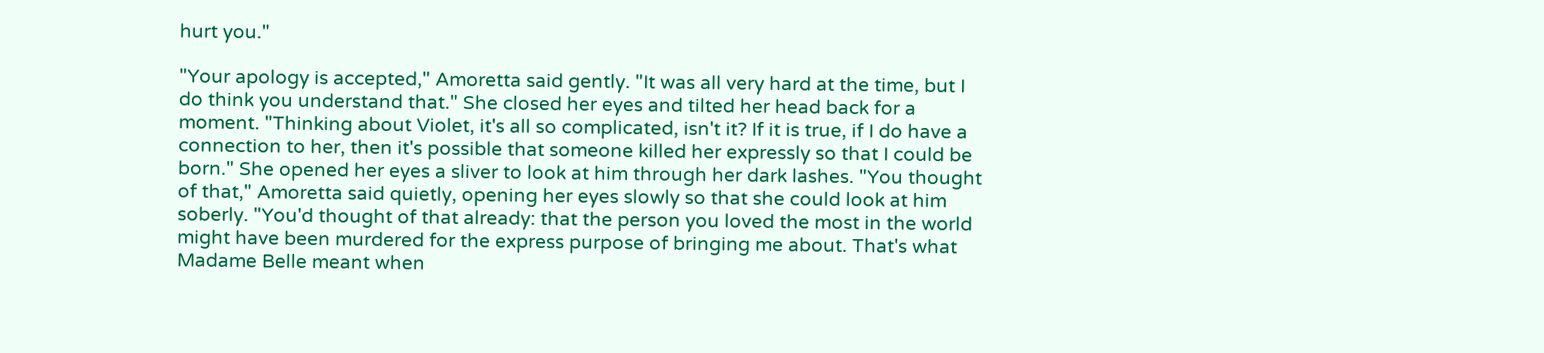hurt you."

"Your apology is accepted," Amoretta said gently. "It was all very hard at the time, but I do think you understand that." She closed her eyes and tilted her head back for a moment. "Thinking about Violet, it's all so complicated, isn't it? If it is true, if I do have a connection to her, then it's possible that someone killed her expressly so that I could be born." She opened her eyes a sliver to look at him through her dark lashes. "You thought of that," Amoretta said quietly, opening her eyes slowly so that she could look at him soberly. "You'd thought of that already: that the person you loved the most in the world might have been murdered for the express purpose of bringing me about. That's what Madame Belle meant when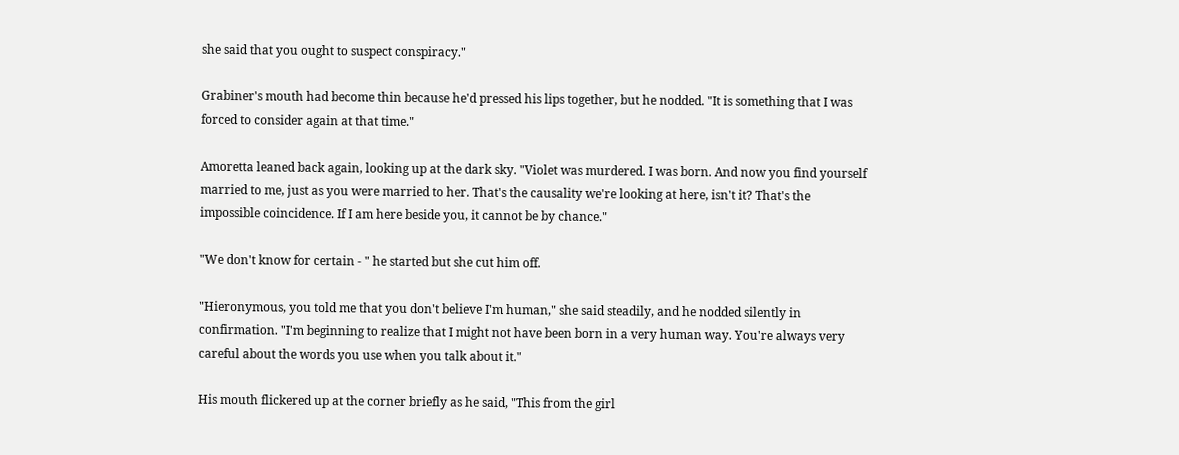she said that you ought to suspect conspiracy."

Grabiner's mouth had become thin because he'd pressed his lips together, but he nodded. "It is something that I was forced to consider again at that time."

Amoretta leaned back again, looking up at the dark sky. "Violet was murdered. I was born. And now you find yourself married to me, just as you were married to her. That's the causality we're looking at here, isn't it? That's the impossible coincidence. If I am here beside you, it cannot be by chance."

"We don't know for certain - " he started but she cut him off.

"Hieronymous, you told me that you don't believe I'm human," she said steadily, and he nodded silently in confirmation. "I'm beginning to realize that I might not have been born in a very human way. You're always very careful about the words you use when you talk about it."

His mouth flickered up at the corner briefly as he said, "This from the girl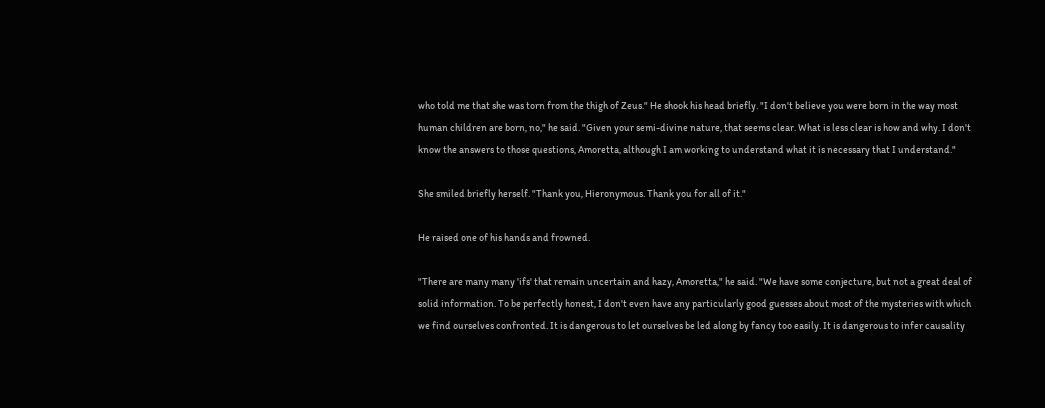who told me that she was torn from the thigh of Zeus." He shook his head briefly. "I don't believe you were born in the way most human children are born, no," he said. "Given your semi-divine nature, that seems clear. What is less clear is how and why. I don't know the answers to those questions, Amoretta, although I am working to understand what it is necessary that I understand."

She smiled briefly herself. "Thank you, Hieronymous. Thank you for all of it."

He raised one of his hands and frowned.

"There are many many 'ifs' that remain uncertain and hazy, Amoretta," he said. "We have some conjecture, but not a great deal of solid information. To be perfectly honest, I don't even have any particularly good guesses about most of the mysteries with which we find ourselves confronted. It is dangerous to let ourselves be led along by fancy too easily. It is dangerous to infer causality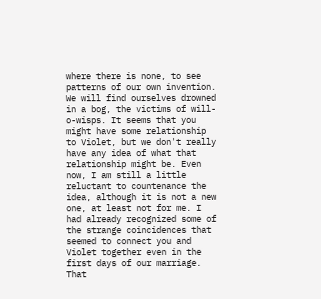where there is none, to see patterns of our own invention. We will find ourselves drowned in a bog, the victims of will-o-wisps. It seems that you might have some relationship to Violet, but we don't really have any idea of what that relationship might be. Even now, I am still a little reluctant to countenance the idea, although it is not a new one, at least not for me. I had already recognized some of the strange coincidences that seemed to connect you and Violet together even in the first days of our marriage. That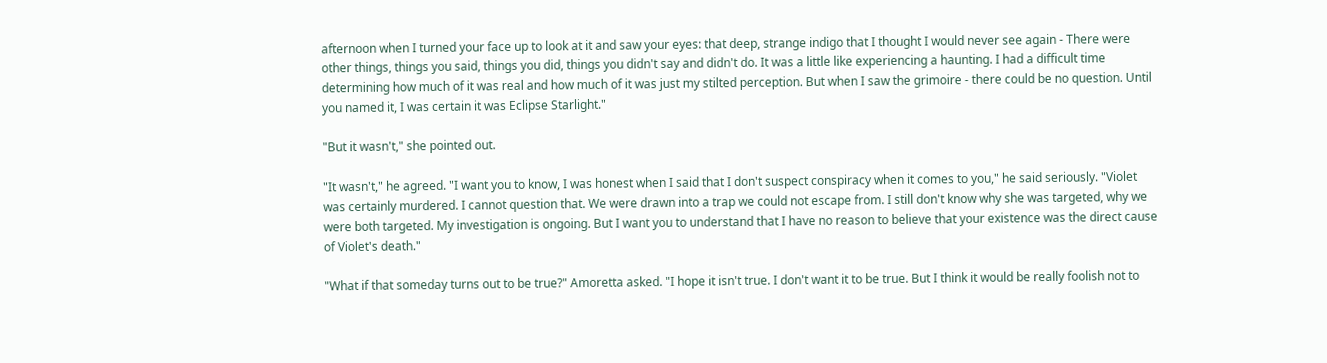afternoon when I turned your face up to look at it and saw your eyes: that deep, strange indigo that I thought I would never see again - There were other things, things you said, things you did, things you didn't say and didn't do. It was a little like experiencing a haunting. I had a difficult time determining how much of it was real and how much of it was just my stilted perception. But when I saw the grimoire - there could be no question. Until you named it, I was certain it was Eclipse Starlight."

"But it wasn't," she pointed out.

"It wasn't," he agreed. "I want you to know, I was honest when I said that I don't suspect conspiracy when it comes to you," he said seriously. "Violet was certainly murdered. I cannot question that. We were drawn into a trap we could not escape from. I still don't know why she was targeted, why we were both targeted. My investigation is ongoing. But I want you to understand that I have no reason to believe that your existence was the direct cause of Violet's death."

"What if that someday turns out to be true?" Amoretta asked. "I hope it isn't true. I don't want it to be true. But I think it would be really foolish not to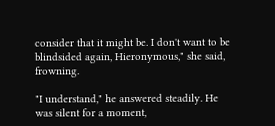consider that it might be. I don't want to be blindsided again, Hieronymous," she said, frowning.

"I understand," he answered steadily. He was silent for a moment,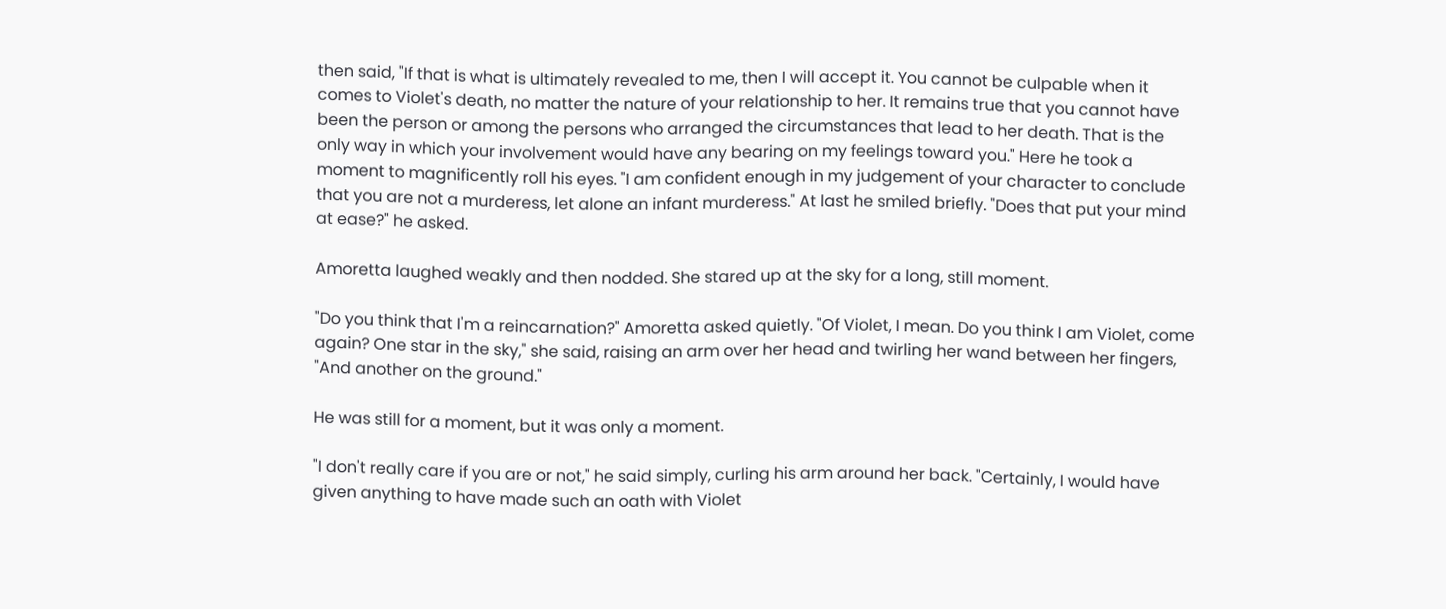then said, "If that is what is ultimately revealed to me, then I will accept it. You cannot be culpable when it comes to Violet's death, no matter the nature of your relationship to her. It remains true that you cannot have been the person or among the persons who arranged the circumstances that lead to her death. That is the only way in which your involvement would have any bearing on my feelings toward you." Here he took a moment to magnificently roll his eyes. "I am confident enough in my judgement of your character to conclude that you are not a murderess, let alone an infant murderess." At last he smiled briefly. "Does that put your mind at ease?" he asked.

Amoretta laughed weakly and then nodded. She stared up at the sky for a long, still moment.

"Do you think that I'm a reincarnation?" Amoretta asked quietly. "Of Violet, I mean. Do you think I am Violet, come again? One star in the sky," she said, raising an arm over her head and twirling her wand between her fingers, "And another on the ground."

He was still for a moment, but it was only a moment.

"I don't really care if you are or not," he said simply, curling his arm around her back. "Certainly, I would have given anything to have made such an oath with Violet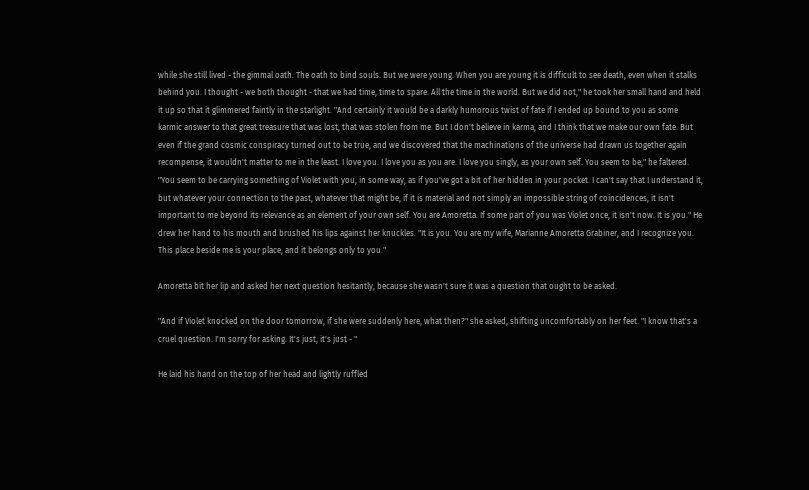while she still lived - the gimmal oath. The oath to bind souls. But we were young. When you are young it is difficult to see death, even when it stalks behind you. I thought - we both thought - that we had time, time to spare. All the time in the world. But we did not," he took her small hand and held it up so that it glimmered faintly in the starlight. "And certainly it would be a darkly humorous twist of fate if I ended up bound to you as some karmic answer to that great treasure that was lost, that was stolen from me. But I don't believe in karma, and I think that we make our own fate. But even if the grand cosmic conspiracy turned out to be true, and we discovered that the machinations of the universe had drawn us together again recompense, it wouldn't matter to me in the least. I love you. I love you as you are. I love you singly, as your own self. You seem to be," he faltered. "You seem to be carrying something of Violet with you, in some way, as if you've got a bit of her hidden in your pocket. I can't say that I understand it, but whatever your connection to the past, whatever that might be, if it is material and not simply an impossible string of coincidences, it isn't important to me beyond its relevance as an element of your own self. You are Amoretta. If some part of you was Violet once, it isn't now. It is you." He drew her hand to his mouth and brushed his lips against her knuckles. "It is you. You are my wife, Marianne Amoretta Grabiner, and I recognize you. This place beside me is your place, and it belongs only to you."

Amoretta bit her lip and asked her next question hesitantly, because she wasn't sure it was a question that ought to be asked.

"And if Violet knocked on the door tomorrow, if she were suddenly here, what then?" she asked, shifting uncomfortably on her feet. "I know that's a cruel question. I'm sorry for asking. It's just, it's just - "

He laid his hand on the top of her head and lightly ruffled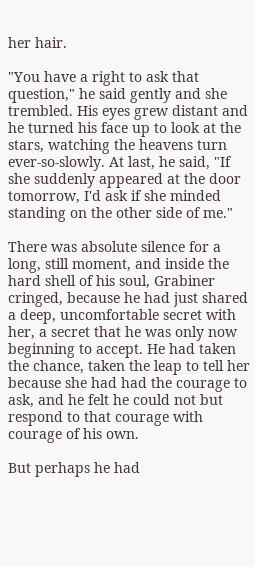her hair.

"You have a right to ask that question," he said gently and she trembled. His eyes grew distant and he turned his face up to look at the stars, watching the heavens turn ever-so-slowly. At last, he said, "If she suddenly appeared at the door tomorrow, I'd ask if she minded standing on the other side of me."

There was absolute silence for a long, still moment, and inside the hard shell of his soul, Grabiner cringed, because he had just shared a deep, uncomfortable secret with her, a secret that he was only now beginning to accept. He had taken the chance, taken the leap to tell her because she had had the courage to ask, and he felt he could not but respond to that courage with courage of his own.

But perhaps he had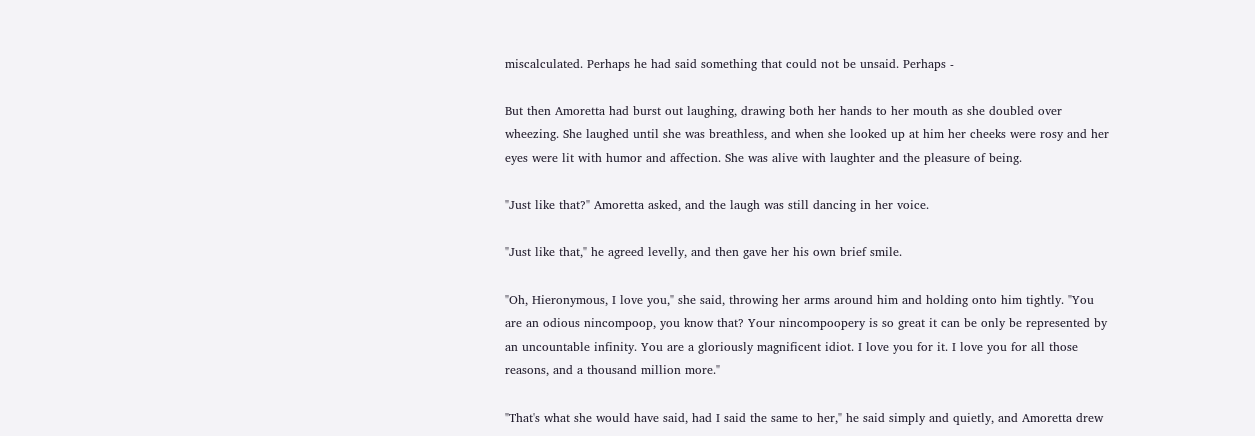miscalculated. Perhaps he had said something that could not be unsaid. Perhaps -

But then Amoretta had burst out laughing, drawing both her hands to her mouth as she doubled over wheezing. She laughed until she was breathless, and when she looked up at him her cheeks were rosy and her eyes were lit with humor and affection. She was alive with laughter and the pleasure of being.

"Just like that?" Amoretta asked, and the laugh was still dancing in her voice.

"Just like that," he agreed levelly, and then gave her his own brief smile.

"Oh, Hieronymous, I love you," she said, throwing her arms around him and holding onto him tightly. "You are an odious nincompoop, you know that? Your nincompoopery is so great it can be only be represented by an uncountable infinity. You are a gloriously magnificent idiot. I love you for it. I love you for all those reasons, and a thousand million more."

"That's what she would have said, had I said the same to her," he said simply and quietly, and Amoretta drew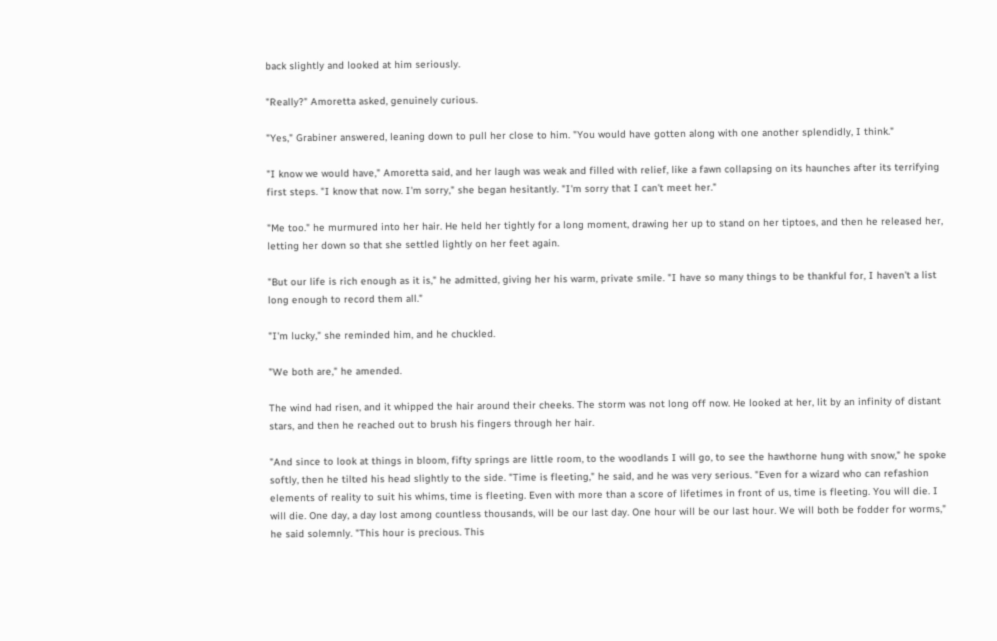back slightly and looked at him seriously.

"Really?" Amoretta asked, genuinely curious.

"Yes," Grabiner answered, leaning down to pull her close to him. "You would have gotten along with one another splendidly, I think."

"I know we would have," Amoretta said, and her laugh was weak and filled with relief, like a fawn collapsing on its haunches after its terrifying first steps. "I know that now. I'm sorry," she began hesitantly. "I'm sorry that I can't meet her."

"Me too." he murmured into her hair. He held her tightly for a long moment, drawing her up to stand on her tiptoes, and then he released her, letting her down so that she settled lightly on her feet again.

"But our life is rich enough as it is," he admitted, giving her his warm, private smile. "I have so many things to be thankful for, I haven't a list long enough to record them all."

"I'm lucky," she reminded him, and he chuckled.

"We both are," he amended.

The wind had risen, and it whipped the hair around their cheeks. The storm was not long off now. He looked at her, lit by an infinity of distant stars, and then he reached out to brush his fingers through her hair.

"And since to look at things in bloom, fifty springs are little room, to the woodlands I will go, to see the hawthorne hung with snow," he spoke softly, then he tilted his head slightly to the side. "Time is fleeting," he said, and he was very serious. "Even for a wizard who can refashion elements of reality to suit his whims, time is fleeting. Even with more than a score of lifetimes in front of us, time is fleeting. You will die. I will die. One day, a day lost among countless thousands, will be our last day. One hour will be our last hour. We will both be fodder for worms," he said solemnly. "This hour is precious. This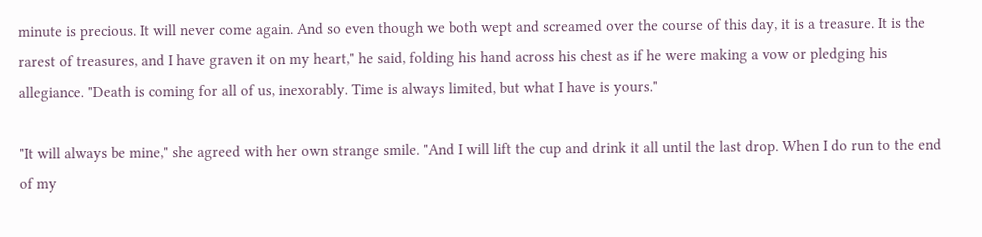minute is precious. It will never come again. And so even though we both wept and screamed over the course of this day, it is a treasure. It is the rarest of treasures, and I have graven it on my heart," he said, folding his hand across his chest as if he were making a vow or pledging his allegiance. "Death is coming for all of us, inexorably. Time is always limited, but what I have is yours."

"It will always be mine," she agreed with her own strange smile. "And I will lift the cup and drink it all until the last drop. When I do run to the end of my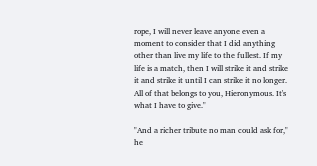rope, I will never leave anyone even a moment to consider that I did anything other than live my life to the fullest. If my life is a match, then I will strike it and strike it and strike it until I can strike it no longer. All of that belongs to you, Hieronymous. It's what I have to give."

"And a richer tribute no man could ask for," he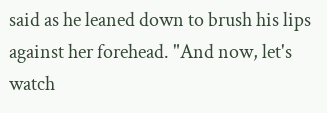said as he leaned down to brush his lips against her forehead. "And now, let's watch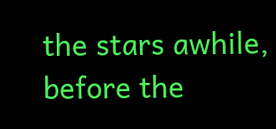the stars awhile, before the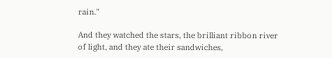rain."

And they watched the stars, the brilliant ribbon river of light, and they ate their sandwiches,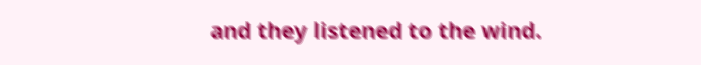and they listened to the wind.